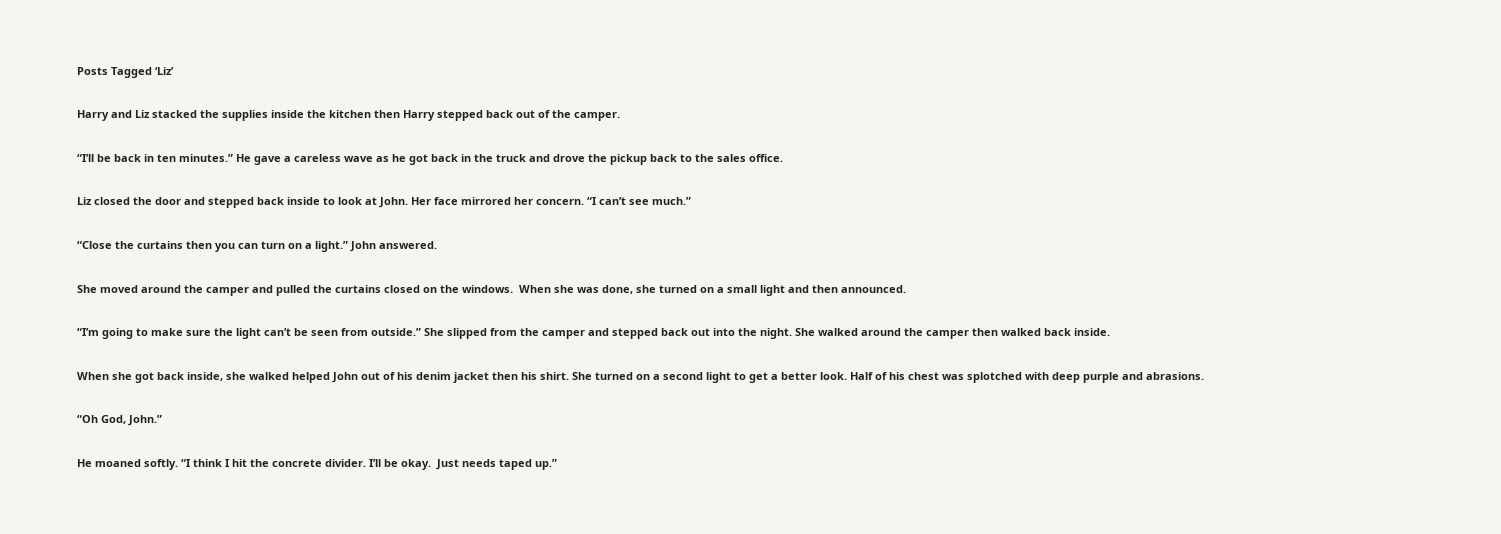Posts Tagged ‘Liz’

Harry and Liz stacked the supplies inside the kitchen then Harry stepped back out of the camper.

“I’ll be back in ten minutes.” He gave a careless wave as he got back in the truck and drove the pickup back to the sales office.

Liz closed the door and stepped back inside to look at John. Her face mirrored her concern. “I can’t see much.”

“Close the curtains then you can turn on a light.” John answered.

She moved around the camper and pulled the curtains closed on the windows.  When she was done, she turned on a small light and then announced.

“I’m going to make sure the light can’t be seen from outside.” She slipped from the camper and stepped back out into the night. She walked around the camper then walked back inside.

When she got back inside, she walked helped John out of his denim jacket then his shirt. She turned on a second light to get a better look. Half of his chest was splotched with deep purple and abrasions.

“Oh God, John.”

He moaned softly. “I think I hit the concrete divider. I’ll be okay.  Just needs taped up.”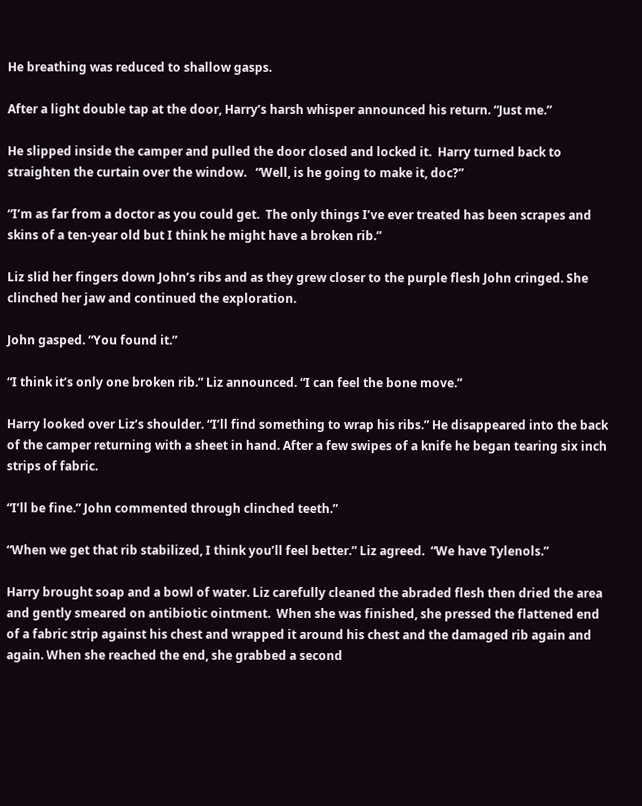He breathing was reduced to shallow gasps.

After a light double tap at the door, Harry’s harsh whisper announced his return. “Just me.”

He slipped inside the camper and pulled the door closed and locked it.  Harry turned back to straighten the curtain over the window.   “Well, is he going to make it, doc?”

“I’m as far from a doctor as you could get.  The only things I’ve ever treated has been scrapes and skins of a ten-year old but I think he might have a broken rib.”

Liz slid her fingers down John’s ribs and as they grew closer to the purple flesh John cringed. She clinched her jaw and continued the exploration.

John gasped. “You found it.”

“I think it’s only one broken rib.” Liz announced. “I can feel the bone move.”

Harry looked over Liz’s shoulder. “I’ll find something to wrap his ribs.” He disappeared into the back of the camper returning with a sheet in hand. After a few swipes of a knife he began tearing six inch strips of fabric.

“I’ll be fine.” John commented through clinched teeth.”

“When we get that rib stabilized, I think you’ll feel better.” Liz agreed.  “We have Tylenols.”

Harry brought soap and a bowl of water. Liz carefully cleaned the abraded flesh then dried the area and gently smeared on antibiotic ointment.  When she was finished, she pressed the flattened end of a fabric strip against his chest and wrapped it around his chest and the damaged rib again and again. When she reached the end, she grabbed a second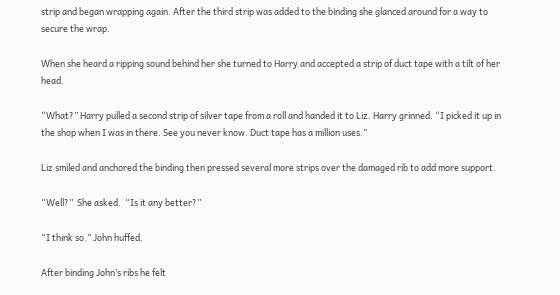strip and began wrapping again. After the third strip was added to the binding she glanced around for a way to secure the wrap.

When she heard a ripping sound behind her she turned to Harry and accepted a strip of duct tape with a tilt of her head.

“What?” Harry pulled a second strip of silver tape from a roll and handed it to Liz. Harry grinned. “I picked it up in the shop when I was in there. See you never know. Duct tape has a million uses.”

Liz smiled and anchored the binding then pressed several more strips over the damaged rib to add more support.

“Well?”  She asked.  “Is it any better?”

“I think so.” John huffed.

After binding John’s ribs he felt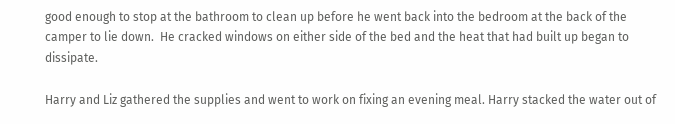good enough to stop at the bathroom to clean up before he went back into the bedroom at the back of the camper to lie down.  He cracked windows on either side of the bed and the heat that had built up began to dissipate.

Harry and Liz gathered the supplies and went to work on fixing an evening meal. Harry stacked the water out of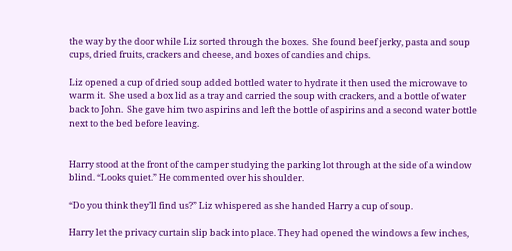the way by the door while Liz sorted through the boxes.  She found beef jerky, pasta and soup cups, dried fruits, crackers and cheese, and boxes of candies and chips.

Liz opened a cup of dried soup added bottled water to hydrate it then used the microwave to warm it.  She used a box lid as a tray and carried the soup with crackers, and a bottle of water back to John.  She gave him two aspirins and left the bottle of aspirins and a second water bottle next to the bed before leaving.


Harry stood at the front of the camper studying the parking lot through at the side of a window blind. “Looks quiet.” He commented over his shoulder.

“Do you think they’ll find us?” Liz whispered as she handed Harry a cup of soup.

Harry let the privacy curtain slip back into place. They had opened the windows a few inches,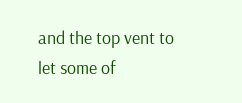and the top vent to let some of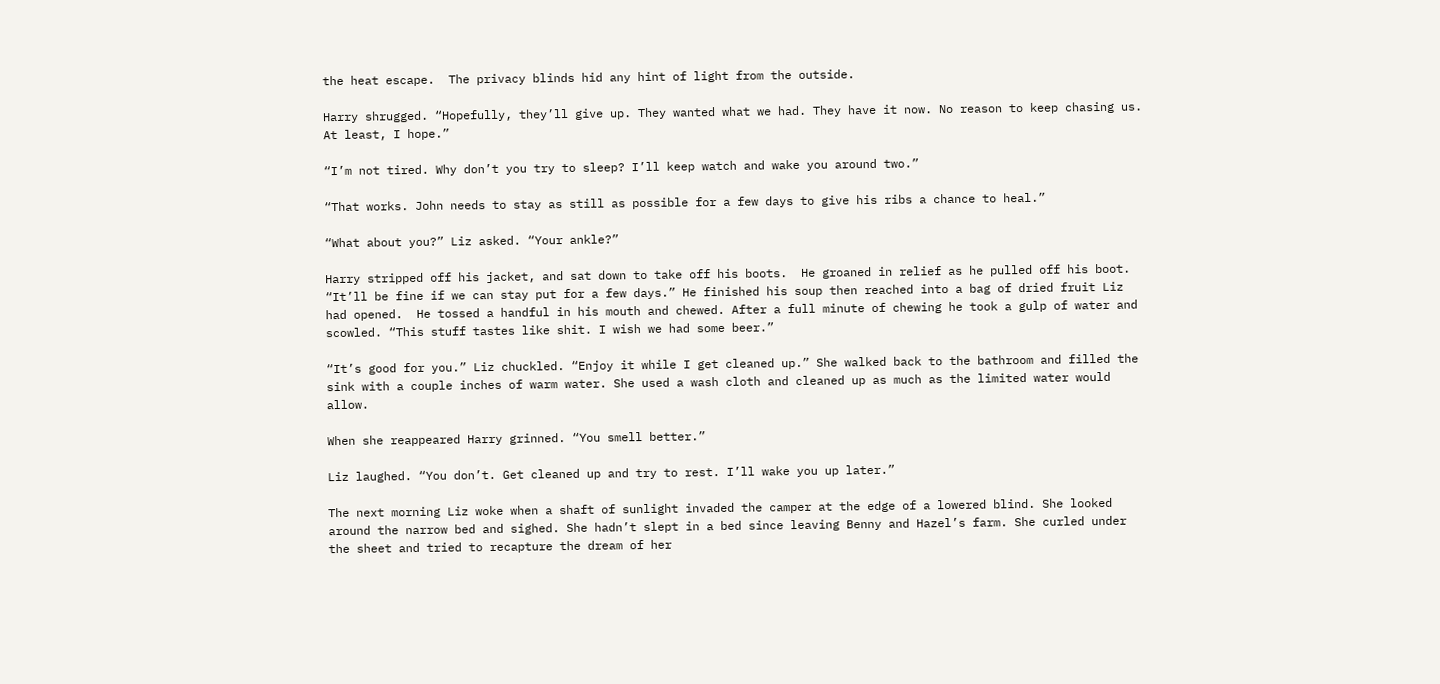the heat escape.  The privacy blinds hid any hint of light from the outside.

Harry shrugged. “Hopefully, they’ll give up. They wanted what we had. They have it now. No reason to keep chasing us. At least, I hope.”

“I’m not tired. Why don’t you try to sleep? I’ll keep watch and wake you around two.”

“That works. John needs to stay as still as possible for a few days to give his ribs a chance to heal.”

“What about you?” Liz asked. “Your ankle?”

Harry stripped off his jacket, and sat down to take off his boots.  He groaned in relief as he pulled off his boot. “It’ll be fine if we can stay put for a few days.” He finished his soup then reached into a bag of dried fruit Liz had opened.  He tossed a handful in his mouth and chewed. After a full minute of chewing he took a gulp of water and scowled. “This stuff tastes like shit. I wish we had some beer.”

“It’s good for you.” Liz chuckled. “Enjoy it while I get cleaned up.” She walked back to the bathroom and filled the sink with a couple inches of warm water. She used a wash cloth and cleaned up as much as the limited water would allow.

When she reappeared Harry grinned. “You smell better.”

Liz laughed. “You don’t. Get cleaned up and try to rest. I’ll wake you up later.”

The next morning Liz woke when a shaft of sunlight invaded the camper at the edge of a lowered blind. She looked around the narrow bed and sighed. She hadn’t slept in a bed since leaving Benny and Hazel’s farm. She curled under the sheet and tried to recapture the dream of her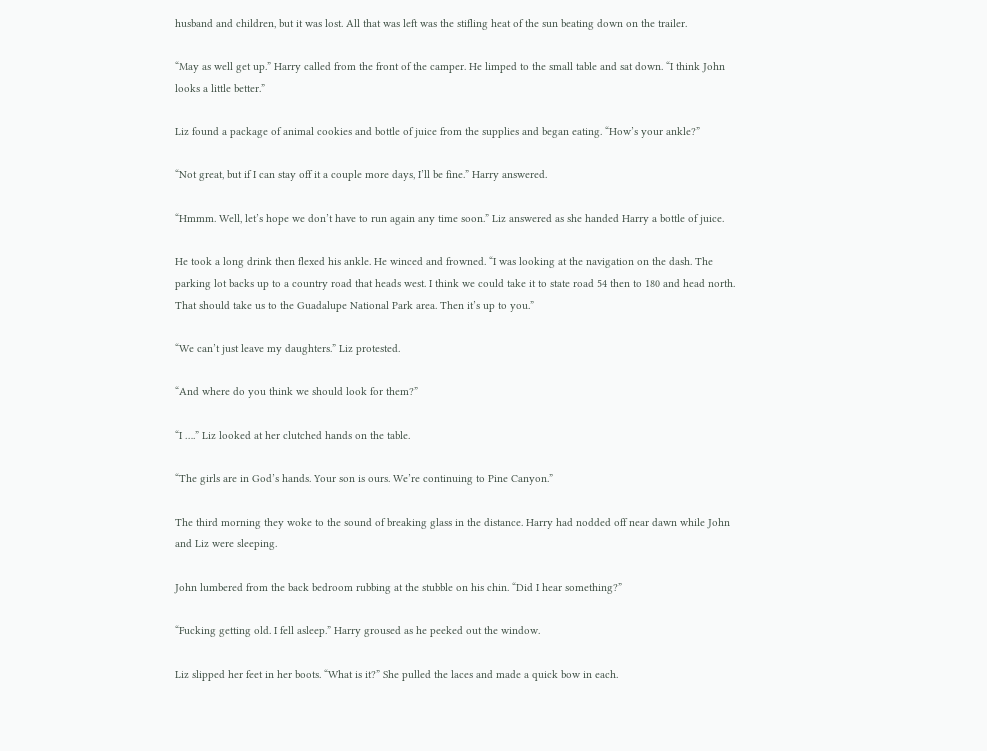husband and children, but it was lost. All that was left was the stifling heat of the sun beating down on the trailer.

“May as well get up.” Harry called from the front of the camper. He limped to the small table and sat down. “I think John looks a little better.”

Liz found a package of animal cookies and bottle of juice from the supplies and began eating. “How’s your ankle?”

“Not great, but if I can stay off it a couple more days, I’ll be fine.” Harry answered.

“Hmmm. Well, let’s hope we don’t have to run again any time soon.” Liz answered as she handed Harry a bottle of juice.

He took a long drink then flexed his ankle. He winced and frowned. “I was looking at the navigation on the dash. The parking lot backs up to a country road that heads west. I think we could take it to state road 54 then to 180 and head north. That should take us to the Guadalupe National Park area. Then it’s up to you.”

“We can’t just leave my daughters.” Liz protested.

“And where do you think we should look for them?”

“I ….” Liz looked at her clutched hands on the table.

“The girls are in God’s hands. Your son is ours. We’re continuing to Pine Canyon.”

The third morning they woke to the sound of breaking glass in the distance. Harry had nodded off near dawn while John and Liz were sleeping.

John lumbered from the back bedroom rubbing at the stubble on his chin. “Did I hear something?”

“Fucking getting old. I fell asleep.” Harry groused as he peeked out the window.

Liz slipped her feet in her boots. “What is it?” She pulled the laces and made a quick bow in each.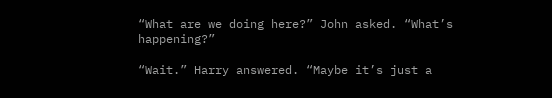“What are we doing here?” John asked. “What’s happening?”

“Wait.” Harry answered. “Maybe it’s just a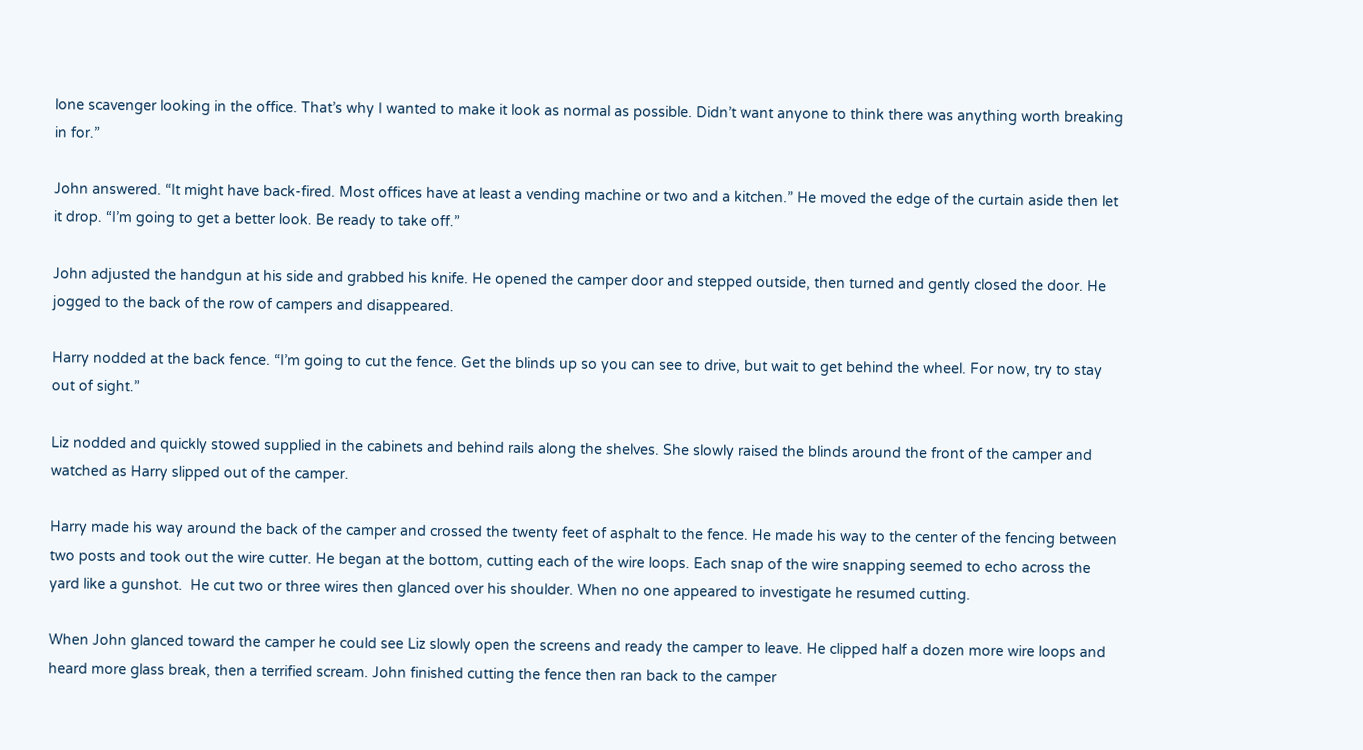lone scavenger looking in the office. That’s why I wanted to make it look as normal as possible. Didn’t want anyone to think there was anything worth breaking in for.”

John answered. “It might have back-fired. Most offices have at least a vending machine or two and a kitchen.” He moved the edge of the curtain aside then let it drop. “I’m going to get a better look. Be ready to take off.”

John adjusted the handgun at his side and grabbed his knife. He opened the camper door and stepped outside, then turned and gently closed the door. He jogged to the back of the row of campers and disappeared.

Harry nodded at the back fence. “I’m going to cut the fence. Get the blinds up so you can see to drive, but wait to get behind the wheel. For now, try to stay out of sight.”

Liz nodded and quickly stowed supplied in the cabinets and behind rails along the shelves. She slowly raised the blinds around the front of the camper and watched as Harry slipped out of the camper.

Harry made his way around the back of the camper and crossed the twenty feet of asphalt to the fence. He made his way to the center of the fencing between two posts and took out the wire cutter. He began at the bottom, cutting each of the wire loops. Each snap of the wire snapping seemed to echo across the yard like a gunshot.  He cut two or three wires then glanced over his shoulder. When no one appeared to investigate he resumed cutting.

When John glanced toward the camper he could see Liz slowly open the screens and ready the camper to leave. He clipped half a dozen more wire loops and heard more glass break, then a terrified scream. John finished cutting the fence then ran back to the camper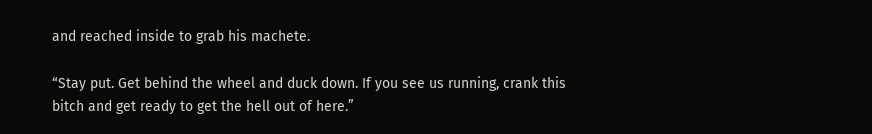and reached inside to grab his machete.

“Stay put. Get behind the wheel and duck down. If you see us running, crank this bitch and get ready to get the hell out of here.”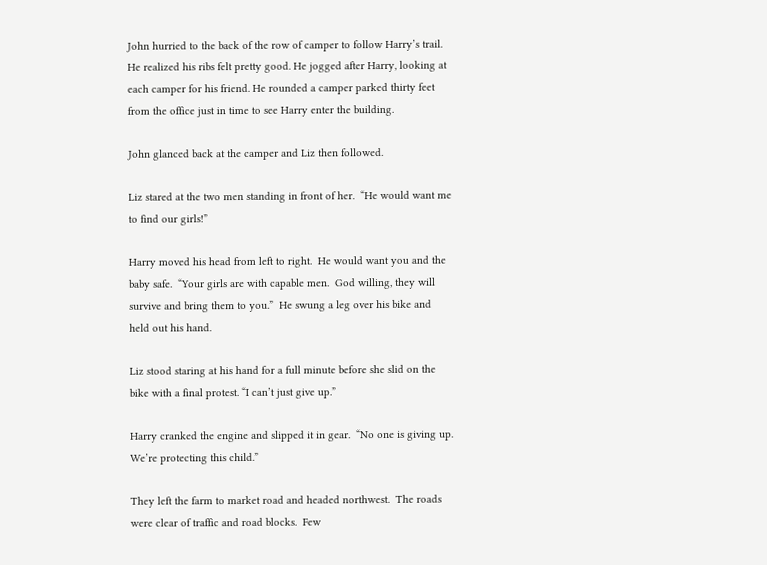John hurried to the back of the row of camper to follow Harry’s trail. He realized his ribs felt pretty good. He jogged after Harry, looking at each camper for his friend. He rounded a camper parked thirty feet from the office just in time to see Harry enter the building.

John glanced back at the camper and Liz then followed.

Liz stared at the two men standing in front of her.  “He would want me to find our girls!”

Harry moved his head from left to right.  He would want you and the baby safe.  “Your girls are with capable men.  God willing, they will survive and bring them to you.”  He swung a leg over his bike and held out his hand.

Liz stood staring at his hand for a full minute before she slid on the bike with a final protest. “I can’t just give up.”

Harry cranked the engine and slipped it in gear.  “No one is giving up.  We’re protecting this child.”

They left the farm to market road and headed northwest.  The roads were clear of traffic and road blocks.  Few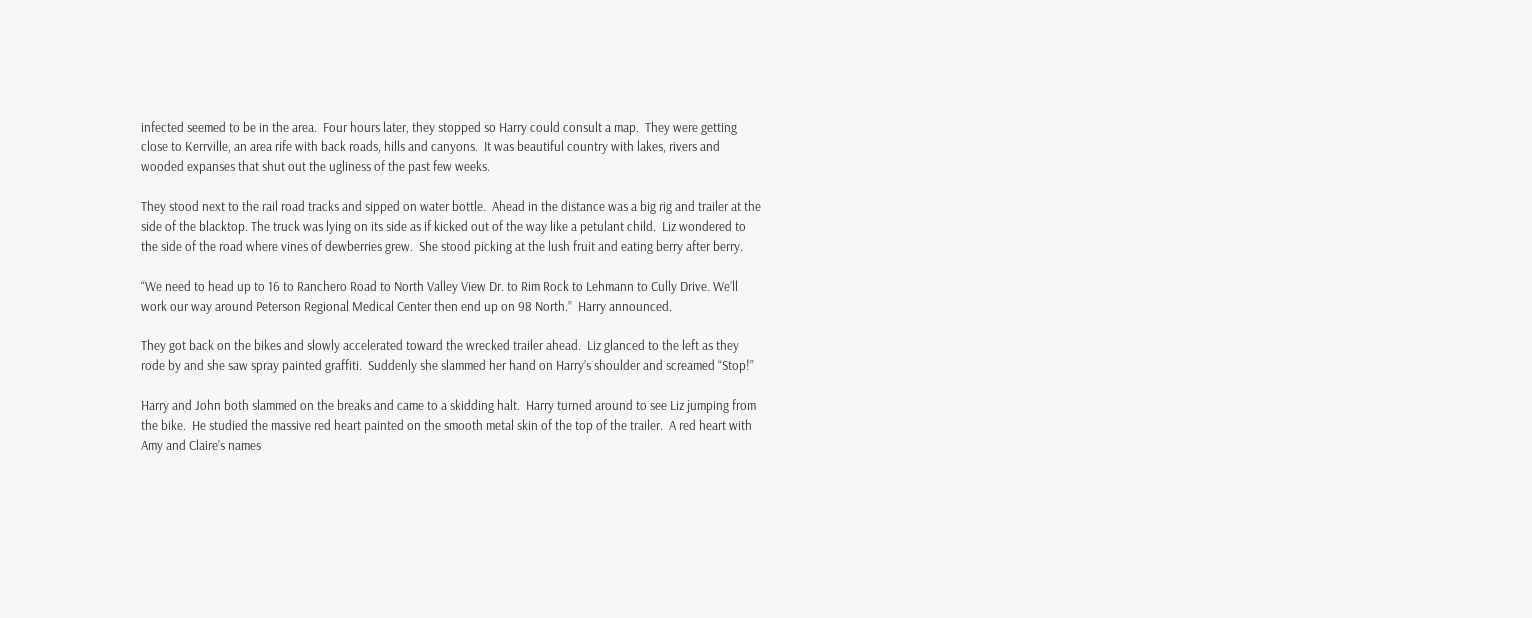infected seemed to be in the area.  Four hours later, they stopped so Harry could consult a map.  They were getting close to Kerrville, an area rife with back roads, hills and canyons.  It was beautiful country with lakes, rivers and wooded expanses that shut out the ugliness of the past few weeks.

They stood next to the rail road tracks and sipped on water bottle.  Ahead in the distance was a big rig and trailer at the side of the blacktop. The truck was lying on its side as if kicked out of the way like a petulant child.  Liz wondered to the side of the road where vines of dewberries grew.  She stood picking at the lush fruit and eating berry after berry.

“We need to head up to 16 to Ranchero Road to North Valley View Dr. to Rim Rock to Lehmann to Cully Drive. We’ll work our way around Peterson Regional Medical Center then end up on 98 North.”  Harry announced.

They got back on the bikes and slowly accelerated toward the wrecked trailer ahead.  Liz glanced to the left as they rode by and she saw spray painted graffiti.  Suddenly she slammed her hand on Harry’s shoulder and screamed “Stop!”

Harry and John both slammed on the breaks and came to a skidding halt.  Harry turned around to see Liz jumping from the bike.  He studied the massive red heart painted on the smooth metal skin of the top of the trailer.  A red heart with Amy and Claire’s names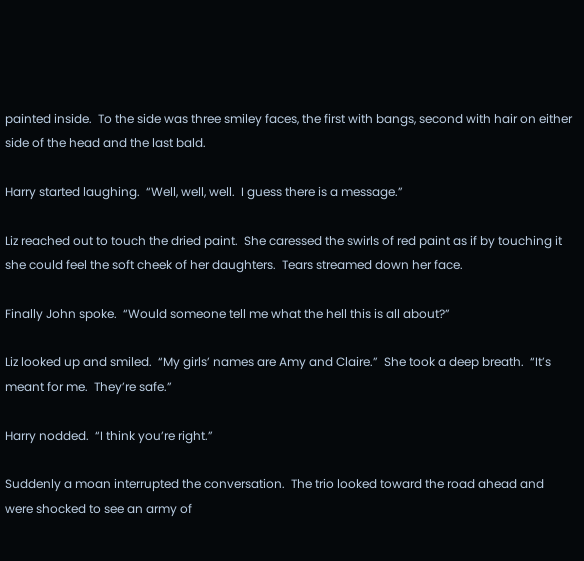painted inside.  To the side was three smiley faces, the first with bangs, second with hair on either side of the head and the last bald.

Harry started laughing.  “Well, well, well.  I guess there is a message.”

Liz reached out to touch the dried paint.  She caressed the swirls of red paint as if by touching it she could feel the soft cheek of her daughters.  Tears streamed down her face.

Finally John spoke.  “Would someone tell me what the hell this is all about?”

Liz looked up and smiled.  “My girls’ names are Amy and Claire.”  She took a deep breath.  “It’s meant for me.  They’re safe.”

Harry nodded.  “I think you’re right.”

Suddenly a moan interrupted the conversation.  The trio looked toward the road ahead and were shocked to see an army of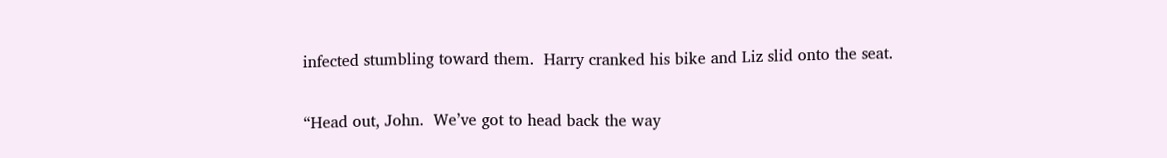infected stumbling toward them.  Harry cranked his bike and Liz slid onto the seat.

“Head out, John.  We’ve got to head back the way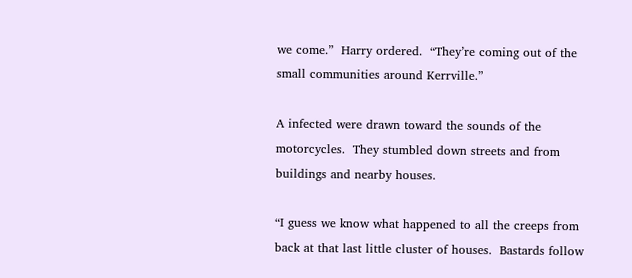we come.”  Harry ordered.  “They’re coming out of the small communities around Kerrville.”

A infected were drawn toward the sounds of the motorcycles.  They stumbled down streets and from buildings and nearby houses.

“I guess we know what happened to all the creeps from back at that last little cluster of houses.  Bastards follow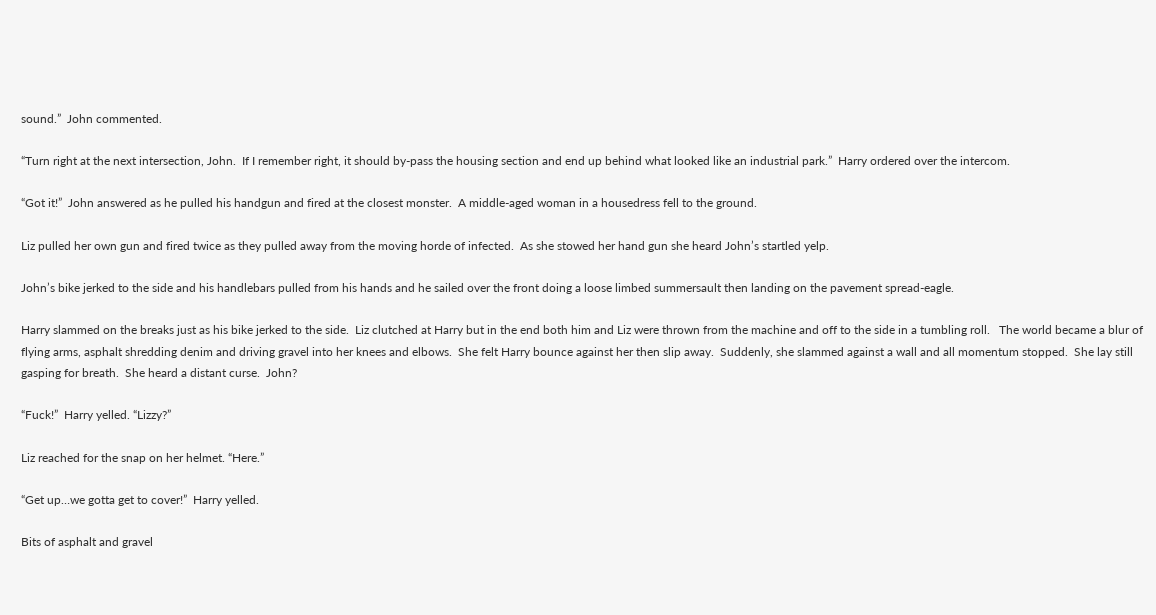sound.”  John commented.

“Turn right at the next intersection, John.  If I remember right, it should by-pass the housing section and end up behind what looked like an industrial park.”  Harry ordered over the intercom.

“Got it!”  John answered as he pulled his handgun and fired at the closest monster.  A middle-aged woman in a housedress fell to the ground.

Liz pulled her own gun and fired twice as they pulled away from the moving horde of infected.  As she stowed her hand gun she heard John’s startled yelp.

John’s bike jerked to the side and his handlebars pulled from his hands and he sailed over the front doing a loose limbed summersault then landing on the pavement spread-eagle.

Harry slammed on the breaks just as his bike jerked to the side.  Liz clutched at Harry but in the end both him and Liz were thrown from the machine and off to the side in a tumbling roll.   The world became a blur of flying arms, asphalt shredding denim and driving gravel into her knees and elbows.  She felt Harry bounce against her then slip away.  Suddenly, she slammed against a wall and all momentum stopped.  She lay still gasping for breath.  She heard a distant curse.  John?

“Fuck!”  Harry yelled. “Lizzy?”

Liz reached for the snap on her helmet. “Here.”

“Get up…we gotta get to cover!”  Harry yelled.

Bits of asphalt and gravel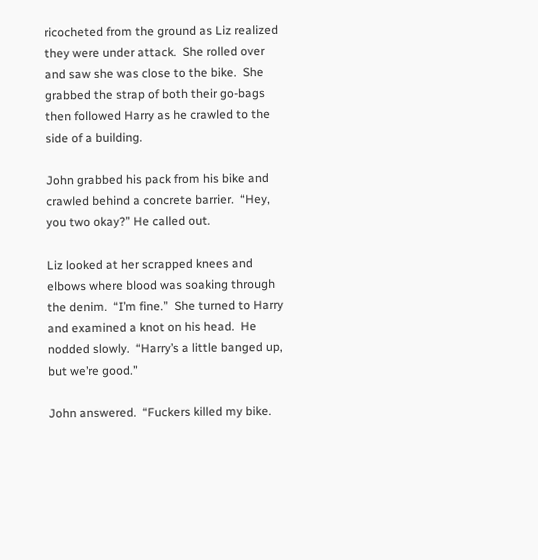ricocheted from the ground as Liz realized they were under attack.  She rolled over and saw she was close to the bike.  She grabbed the strap of both their go-bags then followed Harry as he crawled to the side of a building.

John grabbed his pack from his bike and crawled behind a concrete barrier.  “Hey, you two okay?” He called out.

Liz looked at her scrapped knees and elbows where blood was soaking through the denim.  “I’m fine.”  She turned to Harry and examined a knot on his head.  He nodded slowly.  “Harry’s a little banged up, but we’re good.”

John answered.  “Fuckers killed my bike.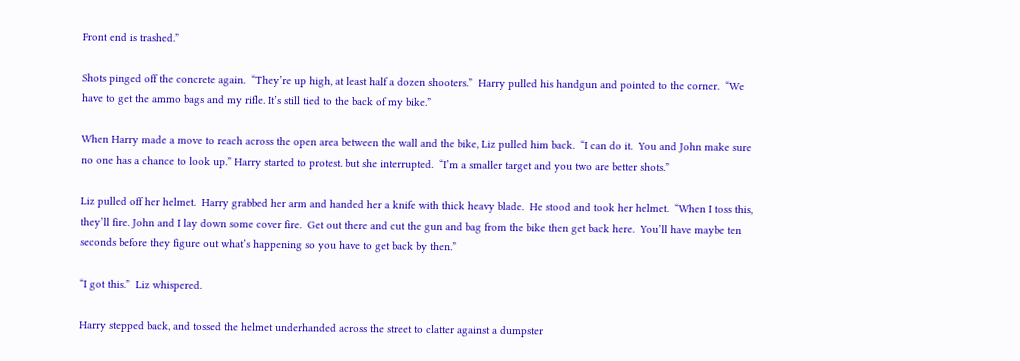Front end is trashed.”

Shots pinged off the concrete again.  “They’re up high, at least half a dozen shooters.”  Harry pulled his handgun and pointed to the corner.  “We have to get the ammo bags and my rifle. It’s still tied to the back of my bike.”

When Harry made a move to reach across the open area between the wall and the bike, Liz pulled him back.  “I can do it.  You and John make sure no one has a chance to look up.” Harry started to protest. but she interrupted.  “I’m a smaller target and you two are better shots.”

Liz pulled off her helmet.  Harry grabbed her arm and handed her a knife with thick heavy blade.  He stood and took her helmet.  “When I toss this, they’ll fire. John and I lay down some cover fire.  Get out there and cut the gun and bag from the bike then get back here.  You’ll have maybe ten seconds before they figure out what’s happening so you have to get back by then.”

“I got this.”  Liz whispered.

Harry stepped back, and tossed the helmet underhanded across the street to clatter against a dumpster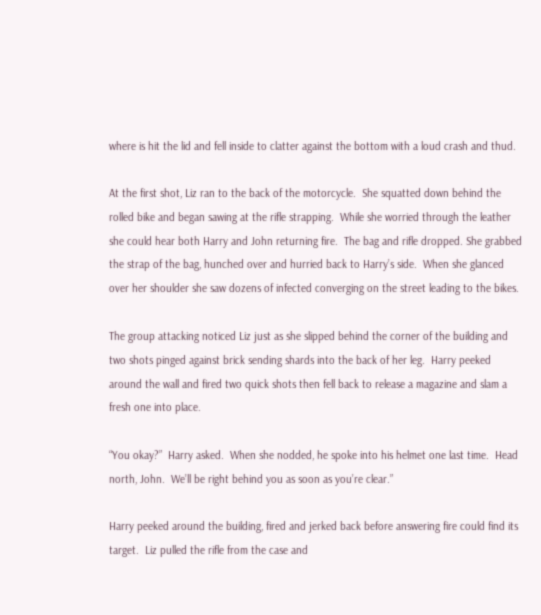where is hit the lid and fell inside to clatter against the bottom with a loud crash and thud.

At the first shot, Liz ran to the back of the motorcycle.  She squatted down behind the rolled bike and began sawing at the rifle strapping.  While she worried through the leather she could hear both Harry and John returning fire.  The bag and rifle dropped. She grabbed the strap of the bag, hunched over and hurried back to Harry’s side.  When she glanced over her shoulder she saw dozens of infected converging on the street leading to the bikes.

The group attacking noticed Liz just as she slipped behind the corner of the building and two shots pinged against brick sending shards into the back of her leg.  Harry peeked around the wall and fired two quick shots then fell back to release a magazine and slam a fresh one into place.

“You okay?”  Harry asked.  When she nodded, he spoke into his helmet one last time.  Head north, John.  We’ll be right behind you as soon as you’re clear.”

Harry peeked around the building, fired and jerked back before answering fire could find its target.  Liz pulled the rifle from the case and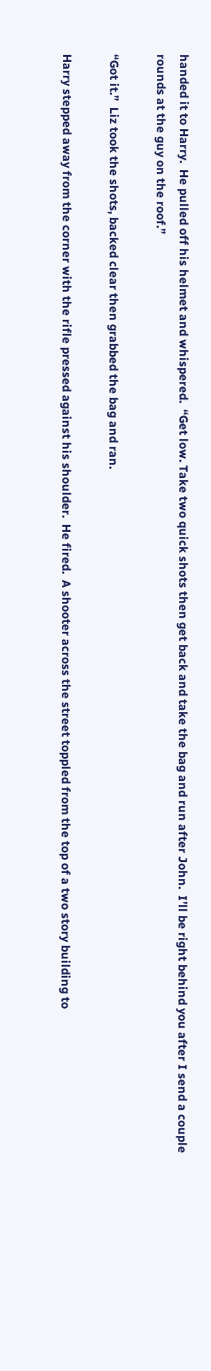handed it to Harry.  He pulled off his helmet and whispered.  “Get low. Take two quick shots then get back and take the bag and run after John.  I’ll be right behind you after I send a couple rounds at the guy on the roof.”

“Got it.”  Liz took the shots, backed clear then grabbed the bag and ran.

Harry stepped away from the corner with the rifle pressed against his shoulder.  He fired.  A shooter across the street toppled from the top of a two story building to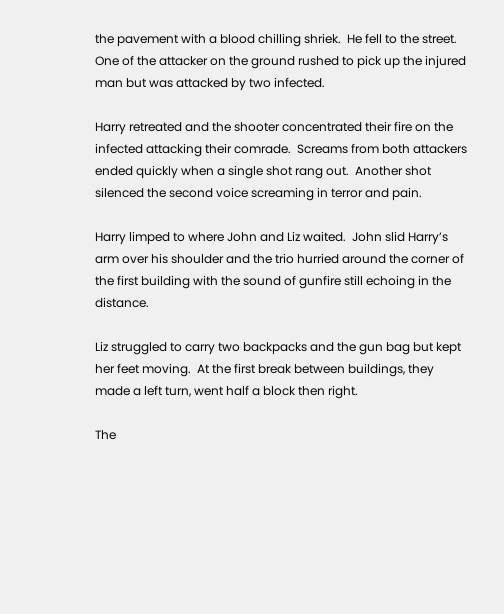the pavement with a blood chilling shriek.  He fell to the street.  One of the attacker on the ground rushed to pick up the injured man but was attacked by two infected.

Harry retreated and the shooter concentrated their fire on the infected attacking their comrade.  Screams from both attackers ended quickly when a single shot rang out.  Another shot silenced the second voice screaming in terror and pain.

Harry limped to where John and Liz waited.  John slid Harry’s arm over his shoulder and the trio hurried around the corner of the first building with the sound of gunfire still echoing in the distance.

Liz struggled to carry two backpacks and the gun bag but kept her feet moving.  At the first break between buildings, they made a left turn, went half a block then right.

The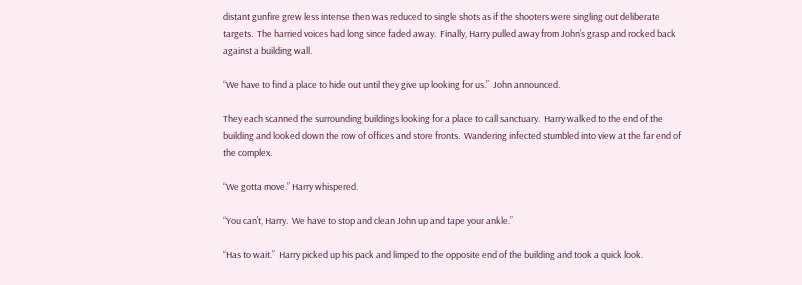distant gunfire grew less intense then was reduced to single shots as if the shooters were singling out deliberate targets.  The harried voices had long since faded away.  Finally, Harry pulled away from John’s grasp and rocked back against a building wall.

“We have to find a place to hide out until they give up looking for us.”  John announced.

They each scanned the surrounding buildings looking for a place to call sanctuary.  Harry walked to the end of the building and looked down the row of offices and store fronts.  Wandering infected stumbled into view at the far end of the complex.

“We gotta move.” Harry whispered.

“You can’t, Harry.  We have to stop and clean John up and tape your ankle.”

“Has to wait.”  Harry picked up his pack and limped to the opposite end of the building and took a quick look.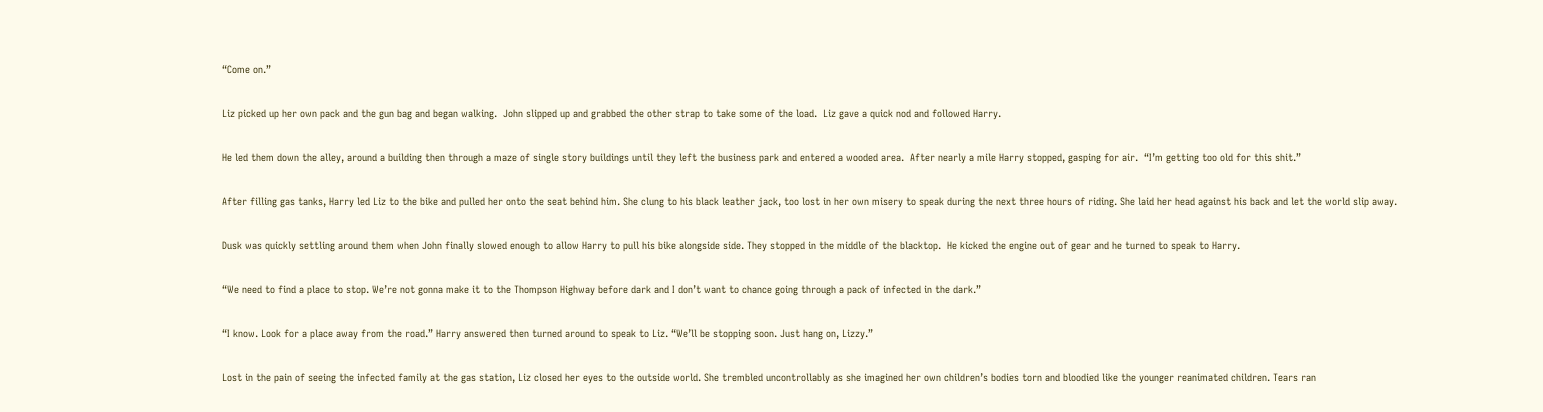“Come on.”

Liz picked up her own pack and the gun bag and began walking.  John slipped up and grabbed the other strap to take some of the load.  Liz gave a quick nod and followed Harry.

He led them down the alley, around a building then through a maze of single story buildings until they left the business park and entered a wooded area.  After nearly a mile Harry stopped, gasping for air.  “I’m getting too old for this shit.”

After filling gas tanks, Harry led Liz to the bike and pulled her onto the seat behind him. She clung to his black leather jack, too lost in her own misery to speak during the next three hours of riding. She laid her head against his back and let the world slip away.

Dusk was quickly settling around them when John finally slowed enough to allow Harry to pull his bike alongside side. They stopped in the middle of the blacktop.  He kicked the engine out of gear and he turned to speak to Harry.

“We need to find a place to stop. We’re not gonna make it to the Thompson Highway before dark and I don’t want to chance going through a pack of infected in the dark.”

“I know. Look for a place away from the road.” Harry answered then turned around to speak to Liz. “We’ll be stopping soon. Just hang on, Lizzy.”

Lost in the pain of seeing the infected family at the gas station, Liz closed her eyes to the outside world. She trembled uncontrollably as she imagined her own children’s bodies torn and bloodied like the younger reanimated children. Tears ran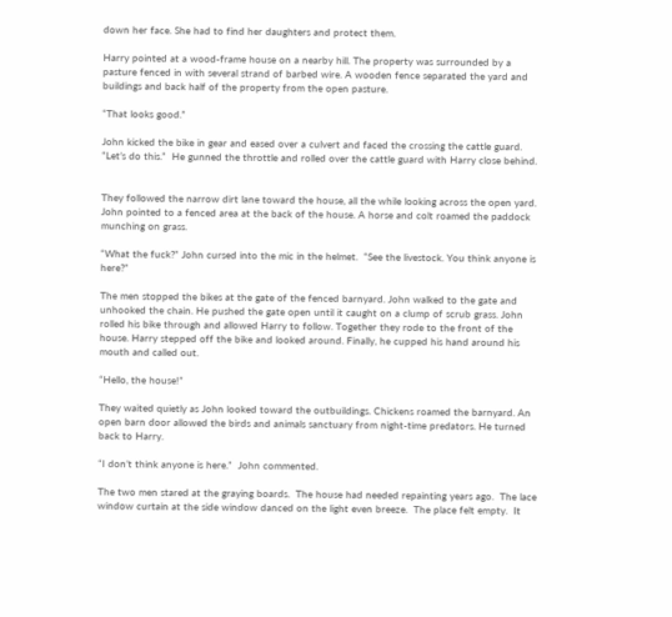down her face. She had to find her daughters and protect them.

Harry pointed at a wood-frame house on a nearby hill. The property was surrounded by a pasture fenced in with several strand of barbed wire. A wooden fence separated the yard and buildings and back half of the property from the open pasture.

“That looks good.”

John kicked the bike in gear and eased over a culvert and faced the crossing the cattle guard.  “Let’s do this.”  He gunned the throttle and rolled over the cattle guard with Harry close behind.


They followed the narrow dirt lane toward the house, all the while looking across the open yard. John pointed to a fenced area at the back of the house. A horse and colt roamed the paddock munching on grass.

“What the fuck?” John cursed into the mic in the helmet.  “See the livestock. You think anyone is here?”

The men stopped the bikes at the gate of the fenced barnyard. John walked to the gate and unhooked the chain. He pushed the gate open until it caught on a clump of scrub grass. John rolled his bike through and allowed Harry to follow. Together they rode to the front of the house. Harry stepped off the bike and looked around. Finally, he cupped his hand around his mouth and called out.

“Hello, the house!”

They waited quietly as John looked toward the outbuildings. Chickens roamed the barnyard. An open barn door allowed the birds and animals sanctuary from night-time predators. He turned back to Harry.

“I don’t think anyone is here.”  John commented.

The two men stared at the graying boards.  The house had needed repainting years ago.  The lace window curtain at the side window danced on the light even breeze.  The place felt empty.  It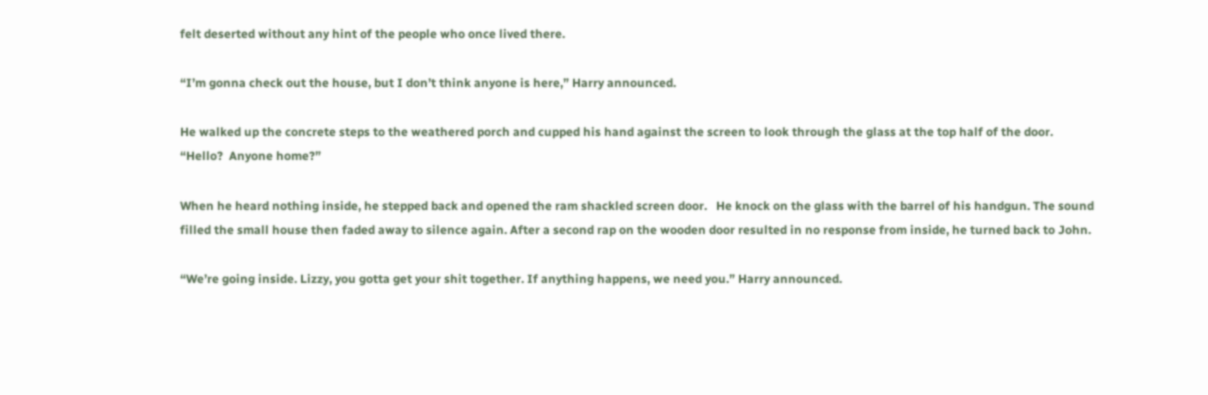felt deserted without any hint of the people who once lived there.

“I’m gonna check out the house, but I don’t think anyone is here,” Harry announced.

He walked up the concrete steps to the weathered porch and cupped his hand against the screen to look through the glass at the top half of the door.  “Hello?  Anyone home?”

When he heard nothing inside, he stepped back and opened the ram shackled screen door.   He knock on the glass with the barrel of his handgun. The sound filled the small house then faded away to silence again. After a second rap on the wooden door resulted in no response from inside, he turned back to John.

“We’re going inside. Lizzy, you gotta get your shit together. If anything happens, we need you.” Harry announced.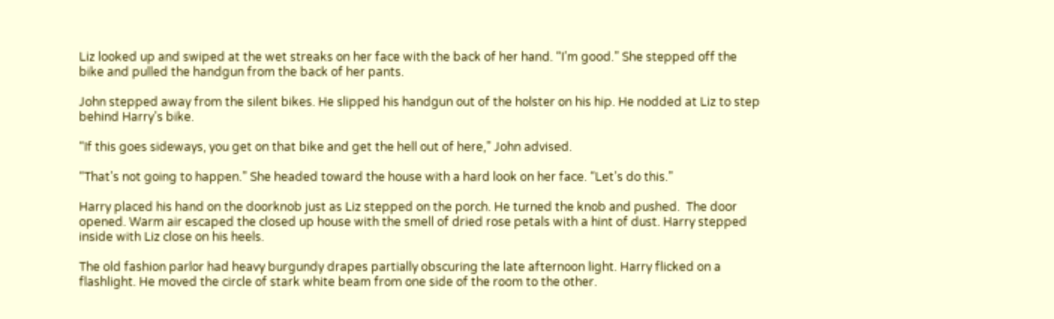Liz looked up and swiped at the wet streaks on her face with the back of her hand. “I’m good.” She stepped off the bike and pulled the handgun from the back of her pants.

John stepped away from the silent bikes. He slipped his handgun out of the holster on his hip. He nodded at Liz to step behind Harry’s bike.

“If this goes sideways, you get on that bike and get the hell out of here,” John advised.

“That’s not going to happen.” She headed toward the house with a hard look on her face. “Let’s do this.”

Harry placed his hand on the doorknob just as Liz stepped on the porch. He turned the knob and pushed.  The door opened. Warm air escaped the closed up house with the smell of dried rose petals with a hint of dust. Harry stepped inside with Liz close on his heels.

The old fashion parlor had heavy burgundy drapes partially obscuring the late afternoon light. Harry flicked on a flashlight. He moved the circle of stark white beam from one side of the room to the other.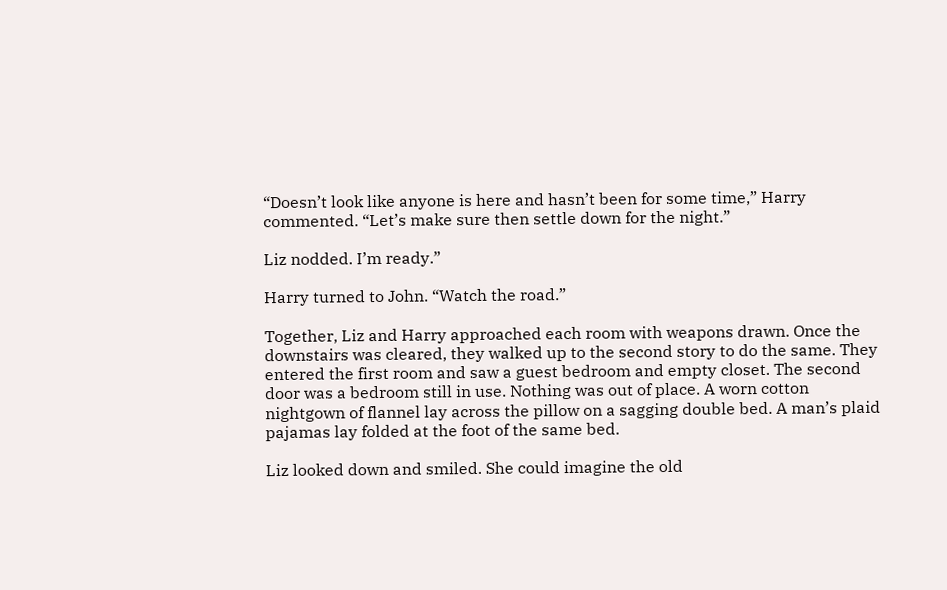“Doesn’t look like anyone is here and hasn’t been for some time,” Harry commented. “Let’s make sure then settle down for the night.”

Liz nodded. I’m ready.”

Harry turned to John. “Watch the road.”

Together, Liz and Harry approached each room with weapons drawn. Once the downstairs was cleared, they walked up to the second story to do the same. They entered the first room and saw a guest bedroom and empty closet. The second door was a bedroom still in use. Nothing was out of place. A worn cotton nightgown of flannel lay across the pillow on a sagging double bed. A man’s plaid pajamas lay folded at the foot of the same bed.

Liz looked down and smiled. She could imagine the old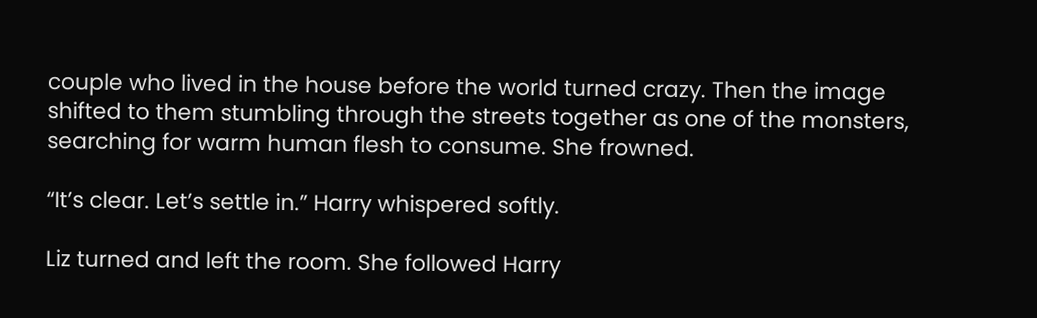couple who lived in the house before the world turned crazy. Then the image shifted to them stumbling through the streets together as one of the monsters, searching for warm human flesh to consume. She frowned.

“It’s clear. Let’s settle in.” Harry whispered softly.

Liz turned and left the room. She followed Harry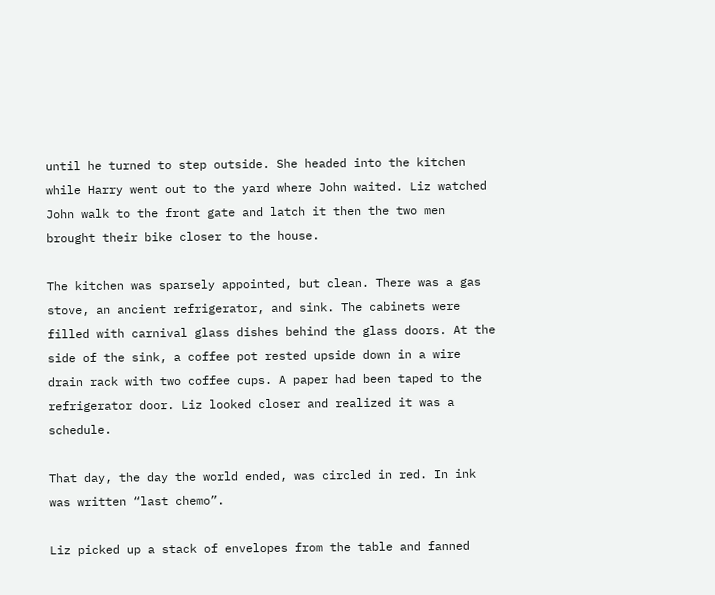until he turned to step outside. She headed into the kitchen while Harry went out to the yard where John waited. Liz watched John walk to the front gate and latch it then the two men brought their bike closer to the house.

The kitchen was sparsely appointed, but clean. There was a gas stove, an ancient refrigerator, and sink. The cabinets were filled with carnival glass dishes behind the glass doors. At the side of the sink, a coffee pot rested upside down in a wire drain rack with two coffee cups. A paper had been taped to the refrigerator door. Liz looked closer and realized it was a schedule.

That day, the day the world ended, was circled in red. In ink was written “last chemo”.

Liz picked up a stack of envelopes from the table and fanned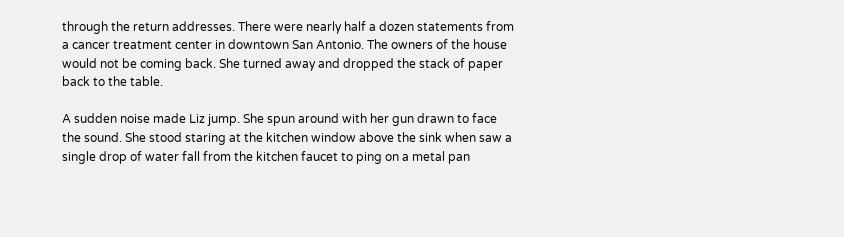through the return addresses. There were nearly half a dozen statements from a cancer treatment center in downtown San Antonio. The owners of the house would not be coming back. She turned away and dropped the stack of paper back to the table.

A sudden noise made Liz jump. She spun around with her gun drawn to face the sound. She stood staring at the kitchen window above the sink when saw a single drop of water fall from the kitchen faucet to ping on a metal pan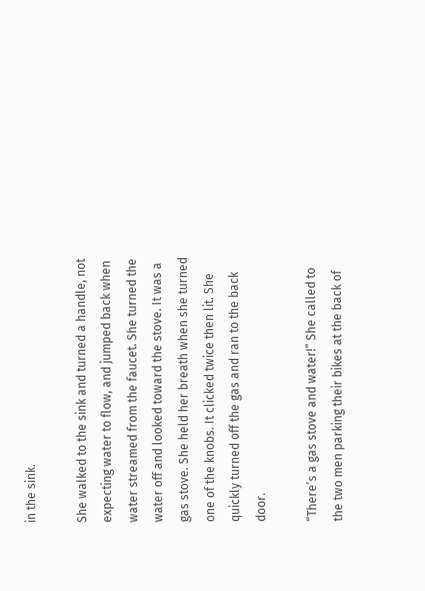in the sink.

She walked to the sink and turned a handle, not expecting water to flow, and jumped back when water streamed from the faucet. She turned the water off and looked toward the stove. It was a gas stove. She held her breath when she turned one of the knobs. It clicked twice then lit. She quickly turned off the gas and ran to the back door.

“There’s a gas stove and water!” She called to the two men parking their bikes at the back of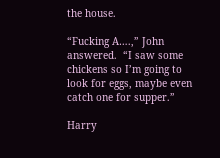the house.

“Fucking A….,” John answered.  “I saw some chickens so I’m going to look for eggs, maybe even catch one for supper.”

Harry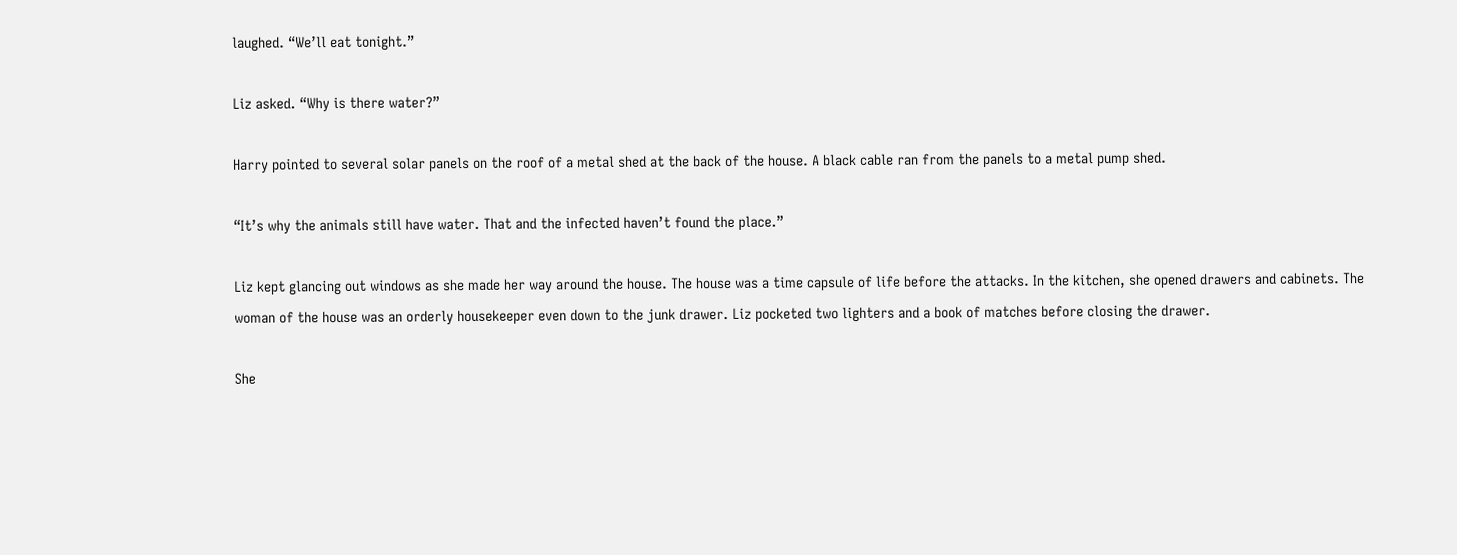laughed. “We’ll eat tonight.”

Liz asked. “Why is there water?”

Harry pointed to several solar panels on the roof of a metal shed at the back of the house. A black cable ran from the panels to a metal pump shed.

“It’s why the animals still have water. That and the infected haven’t found the place.”

Liz kept glancing out windows as she made her way around the house. The house was a time capsule of life before the attacks. In the kitchen, she opened drawers and cabinets. The woman of the house was an orderly housekeeper even down to the junk drawer. Liz pocketed two lighters and a book of matches before closing the drawer.

She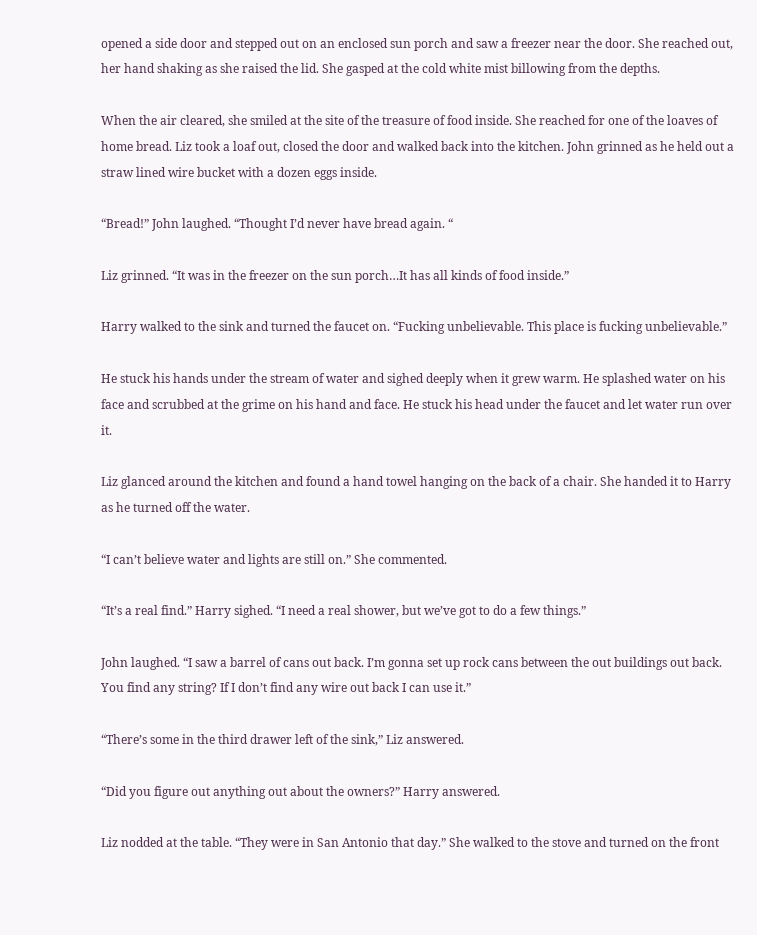opened a side door and stepped out on an enclosed sun porch and saw a freezer near the door. She reached out, her hand shaking as she raised the lid. She gasped at the cold white mist billowing from the depths.

When the air cleared, she smiled at the site of the treasure of food inside. She reached for one of the loaves of home bread. Liz took a loaf out, closed the door and walked back into the kitchen. John grinned as he held out a straw lined wire bucket with a dozen eggs inside.

“Bread!” John laughed. “Thought I’d never have bread again. “

Liz grinned. “It was in the freezer on the sun porch…It has all kinds of food inside.”

Harry walked to the sink and turned the faucet on. “Fucking unbelievable. This place is fucking unbelievable.”

He stuck his hands under the stream of water and sighed deeply when it grew warm. He splashed water on his face and scrubbed at the grime on his hand and face. He stuck his head under the faucet and let water run over it.

Liz glanced around the kitchen and found a hand towel hanging on the back of a chair. She handed it to Harry as he turned off the water.

“I can’t believe water and lights are still on.” She commented.

“It’s a real find.” Harry sighed. “I need a real shower, but we’ve got to do a few things.”

John laughed. “I saw a barrel of cans out back. I’m gonna set up rock cans between the out buildings out back. You find any string? If I don’t find any wire out back I can use it.”

“There’s some in the third drawer left of the sink,” Liz answered.

“Did you figure out anything out about the owners?” Harry answered.

Liz nodded at the table. “They were in San Antonio that day.” She walked to the stove and turned on the front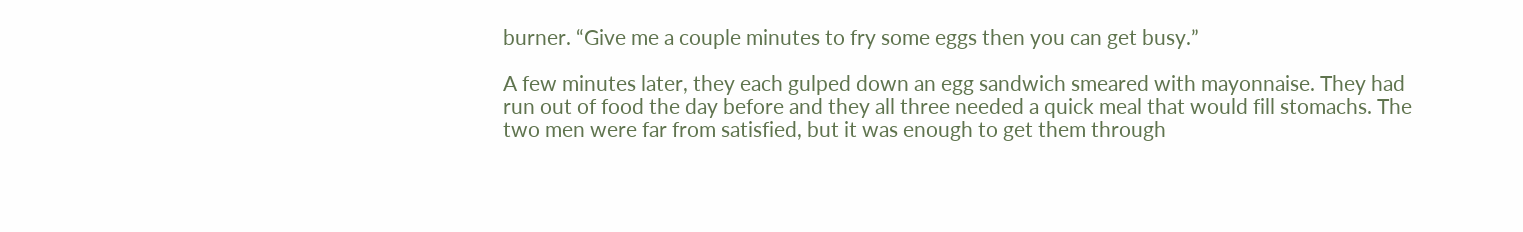burner. “Give me a couple minutes to fry some eggs then you can get busy.”

A few minutes later, they each gulped down an egg sandwich smeared with mayonnaise. They had run out of food the day before and they all three needed a quick meal that would fill stomachs. The two men were far from satisfied, but it was enough to get them through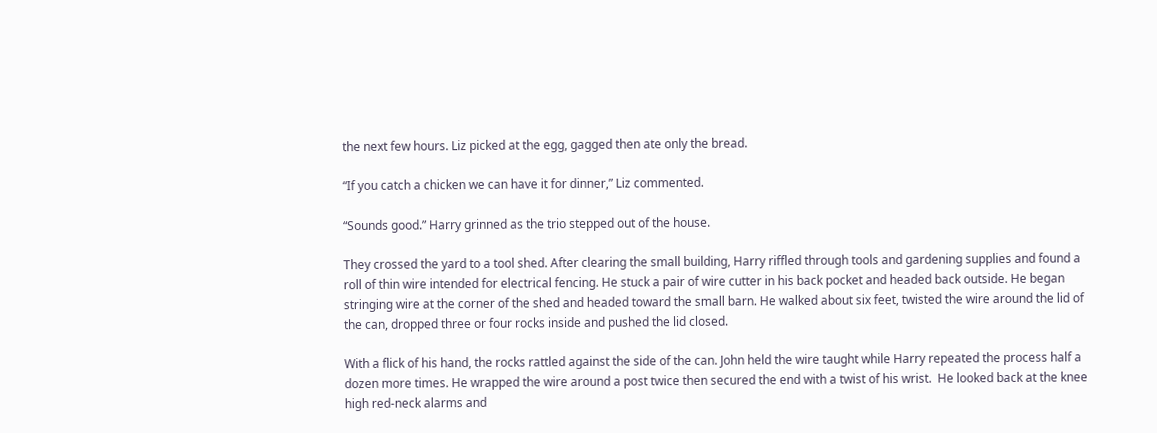the next few hours. Liz picked at the egg, gagged then ate only the bread.

“If you catch a chicken we can have it for dinner,” Liz commented.

“Sounds good.” Harry grinned as the trio stepped out of the house.

They crossed the yard to a tool shed. After clearing the small building, Harry riffled through tools and gardening supplies and found a roll of thin wire intended for electrical fencing. He stuck a pair of wire cutter in his back pocket and headed back outside. He began stringing wire at the corner of the shed and headed toward the small barn. He walked about six feet, twisted the wire around the lid of the can, dropped three or four rocks inside and pushed the lid closed.

With a flick of his hand, the rocks rattled against the side of the can. John held the wire taught while Harry repeated the process half a dozen more times. He wrapped the wire around a post twice then secured the end with a twist of his wrist.  He looked back at the knee high red-neck alarms and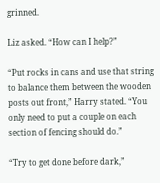grinned.

Liz asked. “How can I help?”

“Put rocks in cans and use that string to balance them between the wooden posts out front,” Harry stated. “You only need to put a couple on each section of fencing should do.”

“Try to get done before dark,”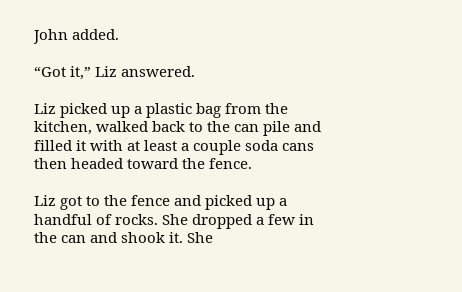John added.

“Got it,” Liz answered.

Liz picked up a plastic bag from the kitchen, walked back to the can pile and filled it with at least a couple soda cans then headed toward the fence.

Liz got to the fence and picked up a handful of rocks. She dropped a few in the can and shook it. She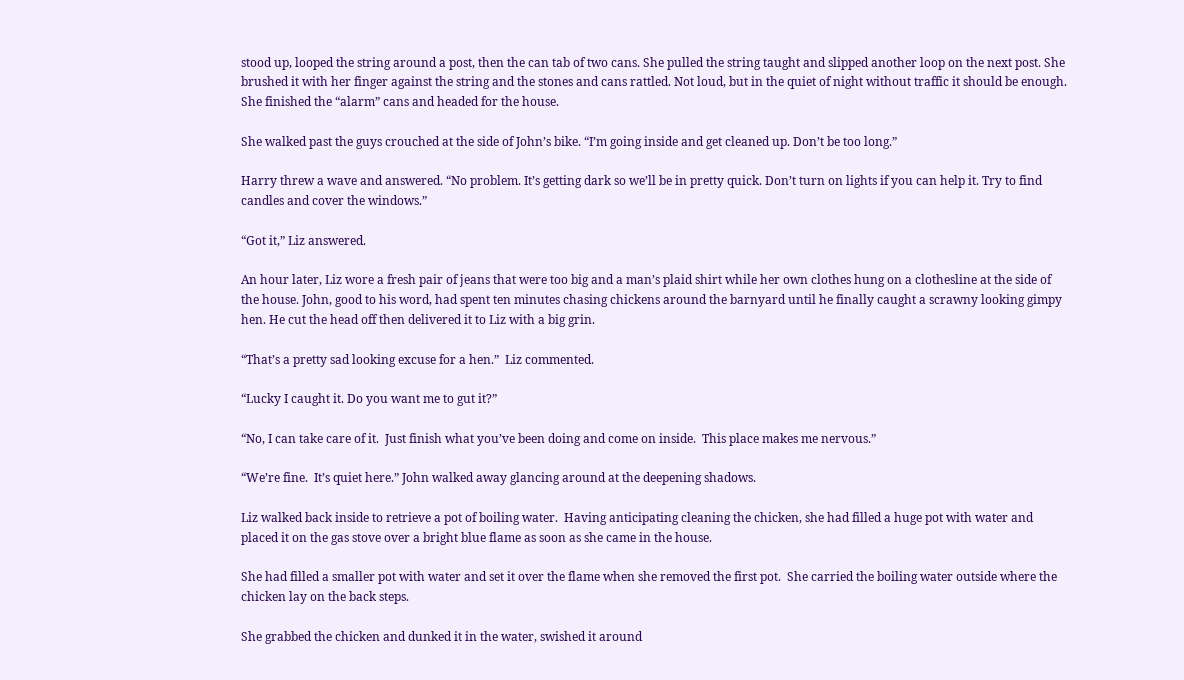stood up, looped the string around a post, then the can tab of two cans. She pulled the string taught and slipped another loop on the next post. She brushed it with her finger against the string and the stones and cans rattled. Not loud, but in the quiet of night without traffic it should be enough. She finished the “alarm” cans and headed for the house.

She walked past the guys crouched at the side of John’s bike. “I’m going inside and get cleaned up. Don’t be too long.”

Harry threw a wave and answered. “No problem. It’s getting dark so we’ll be in pretty quick. Don’t turn on lights if you can help it. Try to find candles and cover the windows.”

“Got it,” Liz answered.

An hour later, Liz wore a fresh pair of jeans that were too big and a man’s plaid shirt while her own clothes hung on a clothesline at the side of the house. John, good to his word, had spent ten minutes chasing chickens around the barnyard until he finally caught a scrawny looking gimpy hen. He cut the head off then delivered it to Liz with a big grin.

“That’s a pretty sad looking excuse for a hen.”  Liz commented.

“Lucky I caught it. Do you want me to gut it?”

“No, I can take care of it.  Just finish what you’ve been doing and come on inside.  This place makes me nervous.”

“We’re fine.  It’s quiet here.” John walked away glancing around at the deepening shadows.

Liz walked back inside to retrieve a pot of boiling water.  Having anticipating cleaning the chicken, she had filled a huge pot with water and placed it on the gas stove over a bright blue flame as soon as she came in the house.

She had filled a smaller pot with water and set it over the flame when she removed the first pot.  She carried the boiling water outside where the chicken lay on the back steps.

She grabbed the chicken and dunked it in the water, swished it around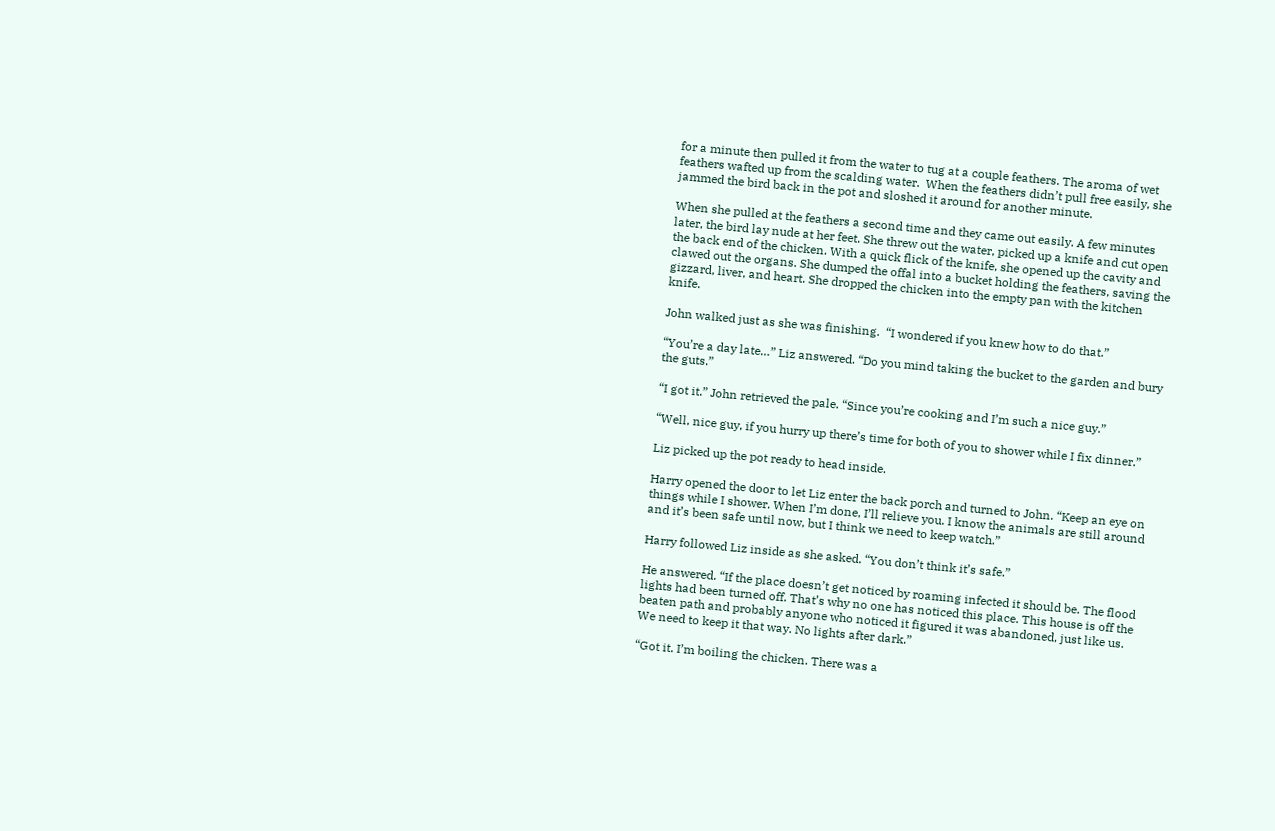for a minute then pulled it from the water to tug at a couple feathers. The aroma of wet feathers wafted up from the scalding water.  When the feathers didn’t pull free easily, she jammed the bird back in the pot and sloshed it around for another minute.

When she pulled at the feathers a second time and they came out easily. A few minutes later, the bird lay nude at her feet. She threw out the water, picked up a knife and cut open the back end of the chicken. With a quick flick of the knife, she opened up the cavity and clawed out the organs. She dumped the offal into a bucket holding the feathers, saving the gizzard, liver, and heart. She dropped the chicken into the empty pan with the kitchen knife.

John walked just as she was finishing.  “I wondered if you knew how to do that.”

“You’re a day late…” Liz answered. “Do you mind taking the bucket to the garden and bury the guts.”

“I got it.” John retrieved the pale. “Since you’re cooking and I’m such a nice guy.”

“Well, nice guy, if you hurry up there’s time for both of you to shower while I fix dinner.”

Liz picked up the pot ready to head inside.

Harry opened the door to let Liz enter the back porch and turned to John. “Keep an eye on things while I shower. When I’m done, I’ll relieve you. I know the animals are still around and it’s been safe until now, but I think we need to keep watch.”

Harry followed Liz inside as she asked. “You don’t think it’s safe.”

He answered. “If the place doesn’t get noticed by roaming infected it should be. The flood lights had been turned off. That’s why no one has noticed this place. This house is off the beaten path and probably anyone who noticed it figured it was abandoned, just like us. We need to keep it that way. No lights after dark.”

“Got it. I’m boiling the chicken. There was a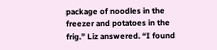package of noodles in the freezer and potatoes in the frig.” Liz answered. “I found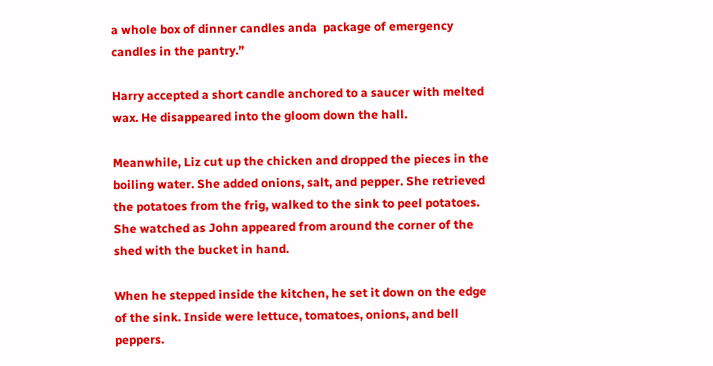a whole box of dinner candles anda  package of emergency candles in the pantry.”

Harry accepted a short candle anchored to a saucer with melted wax. He disappeared into the gloom down the hall.

Meanwhile, Liz cut up the chicken and dropped the pieces in the boiling water. She added onions, salt, and pepper. She retrieved the potatoes from the frig, walked to the sink to peel potatoes. She watched as John appeared from around the corner of the shed with the bucket in hand.

When he stepped inside the kitchen, he set it down on the edge of the sink. Inside were lettuce, tomatoes, onions, and bell peppers.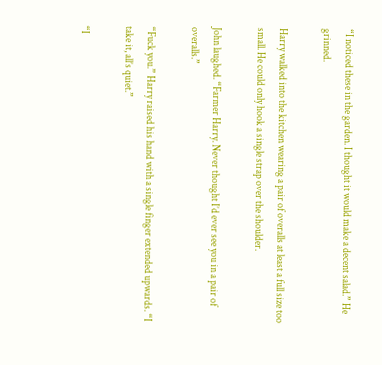“I noticed these in the garden. I thought it would make a decent salad.” He grinned.

Harry walked into the kitchen wearing a pair of overalls at least a full size too small. He could only hook a single strap over the shoulder.

John laughed. “Farmer Harry. Never thought I’d ever see you in a pair of overalls.”

“Fuck you.” Harry raised his hand with a single finger extended upwards. “I take it, all’s quiet.”

“I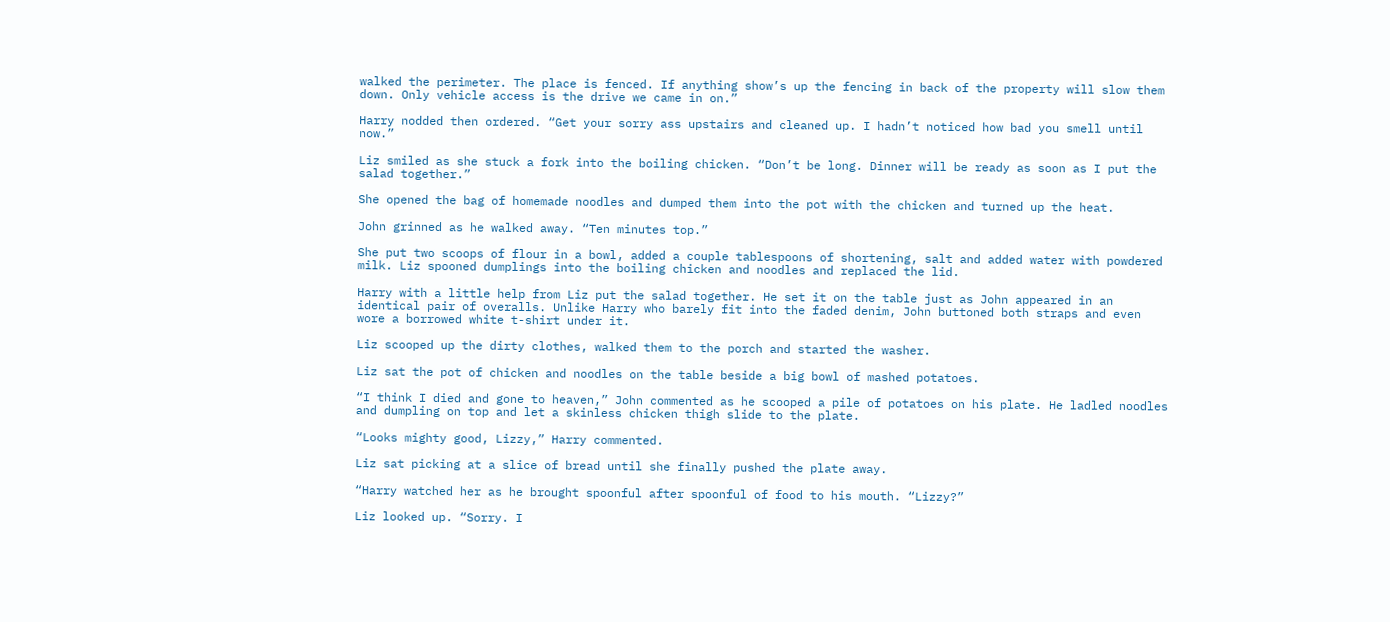walked the perimeter. The place is fenced. If anything show’s up the fencing in back of the property will slow them down. Only vehicle access is the drive we came in on.”

Harry nodded then ordered. “Get your sorry ass upstairs and cleaned up. I hadn’t noticed how bad you smell until now.”

Liz smiled as she stuck a fork into the boiling chicken. “Don’t be long. Dinner will be ready as soon as I put the salad together.”

She opened the bag of homemade noodles and dumped them into the pot with the chicken and turned up the heat.

John grinned as he walked away. “Ten minutes top.”

She put two scoops of flour in a bowl, added a couple tablespoons of shortening, salt and added water with powdered milk. Liz spooned dumplings into the boiling chicken and noodles and replaced the lid.

Harry with a little help from Liz put the salad together. He set it on the table just as John appeared in an identical pair of overalls. Unlike Harry who barely fit into the faded denim, John buttoned both straps and even wore a borrowed white t-shirt under it.

Liz scooped up the dirty clothes, walked them to the porch and started the washer.

Liz sat the pot of chicken and noodles on the table beside a big bowl of mashed potatoes.

“I think I died and gone to heaven,” John commented as he scooped a pile of potatoes on his plate. He ladled noodles and dumpling on top and let a skinless chicken thigh slide to the plate.

“Looks mighty good, Lizzy,” Harry commented.

Liz sat picking at a slice of bread until she finally pushed the plate away.

“Harry watched her as he brought spoonful after spoonful of food to his mouth. “Lizzy?”

Liz looked up. “Sorry. I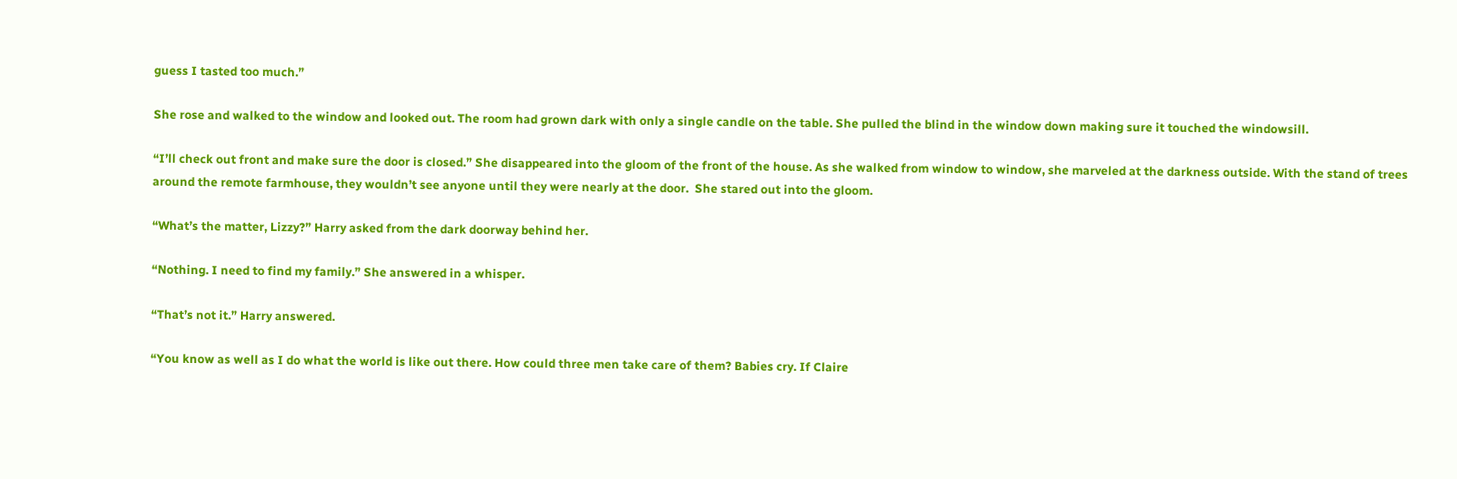guess I tasted too much.”

She rose and walked to the window and looked out. The room had grown dark with only a single candle on the table. She pulled the blind in the window down making sure it touched the windowsill.

“I’ll check out front and make sure the door is closed.” She disappeared into the gloom of the front of the house. As she walked from window to window, she marveled at the darkness outside. With the stand of trees around the remote farmhouse, they wouldn’t see anyone until they were nearly at the door.  She stared out into the gloom.

“What’s the matter, Lizzy?” Harry asked from the dark doorway behind her.

“Nothing. I need to find my family.” She answered in a whisper.

“That’s not it.” Harry answered.

“You know as well as I do what the world is like out there. How could three men take care of them? Babies cry. If Claire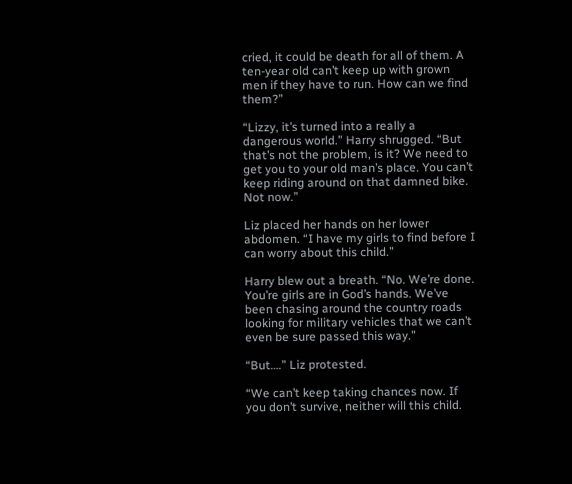cried, it could be death for all of them. A ten-year old can’t keep up with grown men if they have to run. How can we find them?”

“Lizzy, it’s turned into a really a dangerous world.” Harry shrugged. “But that’s not the problem, is it? We need to get you to your old man’s place. You can’t keep riding around on that damned bike. Not now.”

Liz placed her hands on her lower abdomen. “I have my girls to find before I can worry about this child.”

Harry blew out a breath. “No. We’re done. You’re girls are in God’s hands. We’ve been chasing around the country roads looking for military vehicles that we can’t even be sure passed this way.”

“But….” Liz protested.

“We can’t keep taking chances now. If you don’t survive, neither will this child.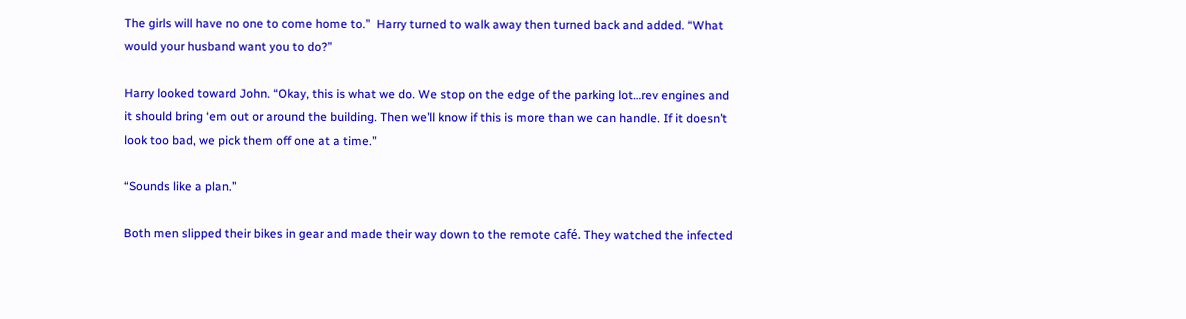The girls will have no one to come home to.”  Harry turned to walk away then turned back and added. “What would your husband want you to do?”

Harry looked toward John. “Okay, this is what we do. We stop on the edge of the parking lot…rev engines and it should bring ‘em out or around the building. Then we’ll know if this is more than we can handle. If it doesn’t look too bad, we pick them off one at a time.”

“Sounds like a plan.”

Both men slipped their bikes in gear and made their way down to the remote café. They watched the infected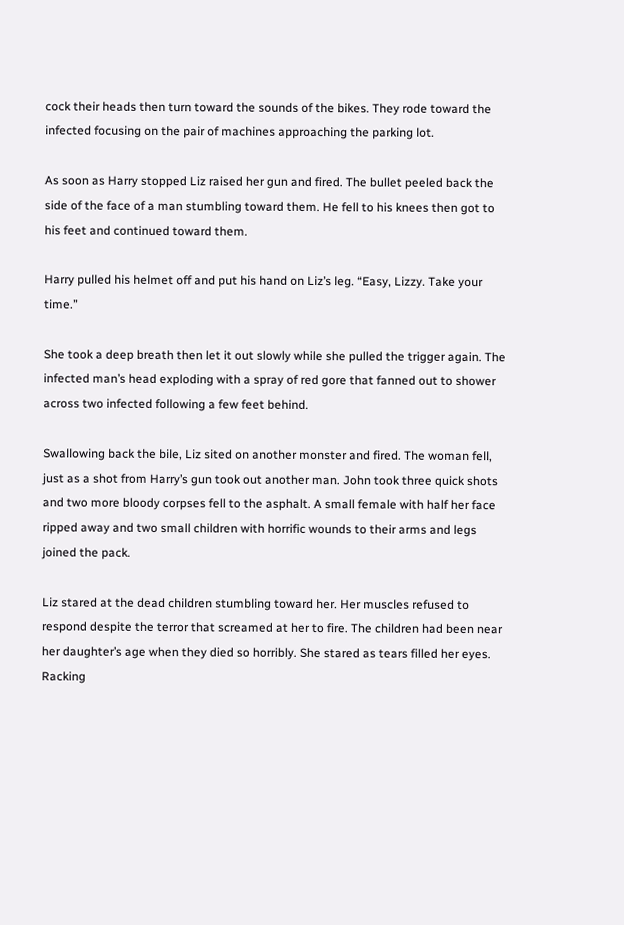cock their heads then turn toward the sounds of the bikes. They rode toward the infected focusing on the pair of machines approaching the parking lot.

As soon as Harry stopped Liz raised her gun and fired. The bullet peeled back the side of the face of a man stumbling toward them. He fell to his knees then got to his feet and continued toward them.

Harry pulled his helmet off and put his hand on Liz’s leg. “Easy, Lizzy. Take your time.”

She took a deep breath then let it out slowly while she pulled the trigger again. The infected man’s head exploding with a spray of red gore that fanned out to shower across two infected following a few feet behind.

Swallowing back the bile, Liz sited on another monster and fired. The woman fell, just as a shot from Harry’s gun took out another man. John took three quick shots and two more bloody corpses fell to the asphalt. A small female with half her face ripped away and two small children with horrific wounds to their arms and legs joined the pack.

Liz stared at the dead children stumbling toward her. Her muscles refused to respond despite the terror that screamed at her to fire. The children had been near her daughter’s age when they died so horribly. She stared as tears filled her eyes. Racking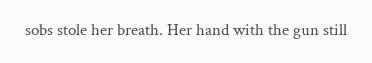sobs stole her breath. Her hand with the gun still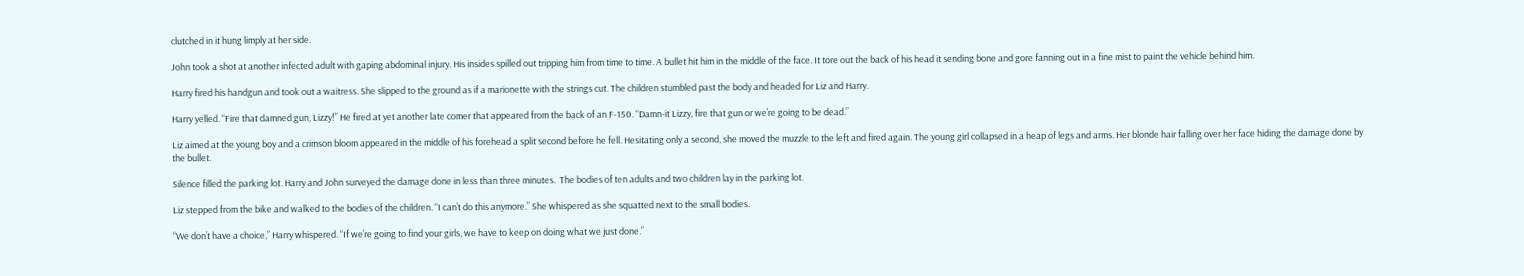clutched in it hung limply at her side.

John took a shot at another infected adult with gaping abdominal injury. His insides spilled out tripping him from time to time. A bullet hit him in the middle of the face. It tore out the back of his head it sending bone and gore fanning out in a fine mist to paint the vehicle behind him.

Harry fired his handgun and took out a waitress. She slipped to the ground as if a marionette with the strings cut. The children stumbled past the body and headed for Liz and Harry.

Harry yelled. “Fire that damned gun, Lizzy!” He fired at yet another late comer that appeared from the back of an F-150. “Damn-it Lizzy, fire that gun or we’re going to be dead.”

Liz aimed at the young boy and a crimson bloom appeared in the middle of his forehead a split second before he fell. Hesitating only a second, she moved the muzzle to the left and fired again. The young girl collapsed in a heap of legs and arms. Her blonde hair falling over her face hiding the damage done by the bullet.

Silence filled the parking lot. Harry and John surveyed the damage done in less than three minutes.  The bodies of ten adults and two children lay in the parking lot.

Liz stepped from the bike and walked to the bodies of the children. “I can’t do this anymore.” She whispered as she squatted next to the small bodies.

“We don’t have a choice,” Harry whispered. “If we’re going to find your girls, we have to keep on doing what we just done.”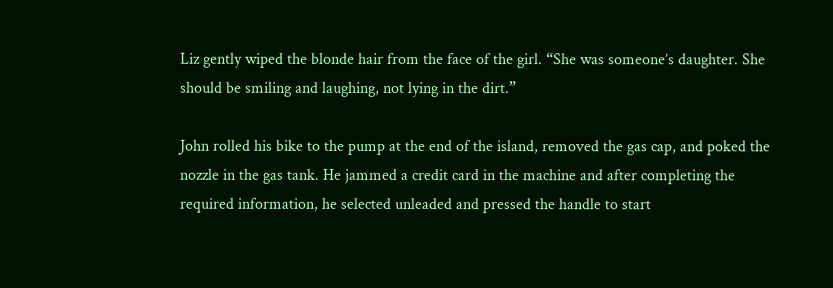Liz gently wiped the blonde hair from the face of the girl. “She was someone’s daughter. She should be smiling and laughing, not lying in the dirt.”

John rolled his bike to the pump at the end of the island, removed the gas cap, and poked the nozzle in the gas tank. He jammed a credit card in the machine and after completing the required information, he selected unleaded and pressed the handle to start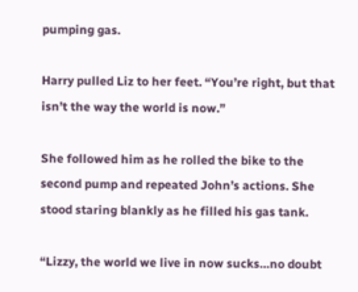pumping gas.

Harry pulled Liz to her feet. “You’re right, but that isn’t the way the world is now.”

She followed him as he rolled the bike to the second pump and repeated John’s actions. She stood staring blankly as he filled his gas tank.

“Lizzy, the world we live in now sucks…no doubt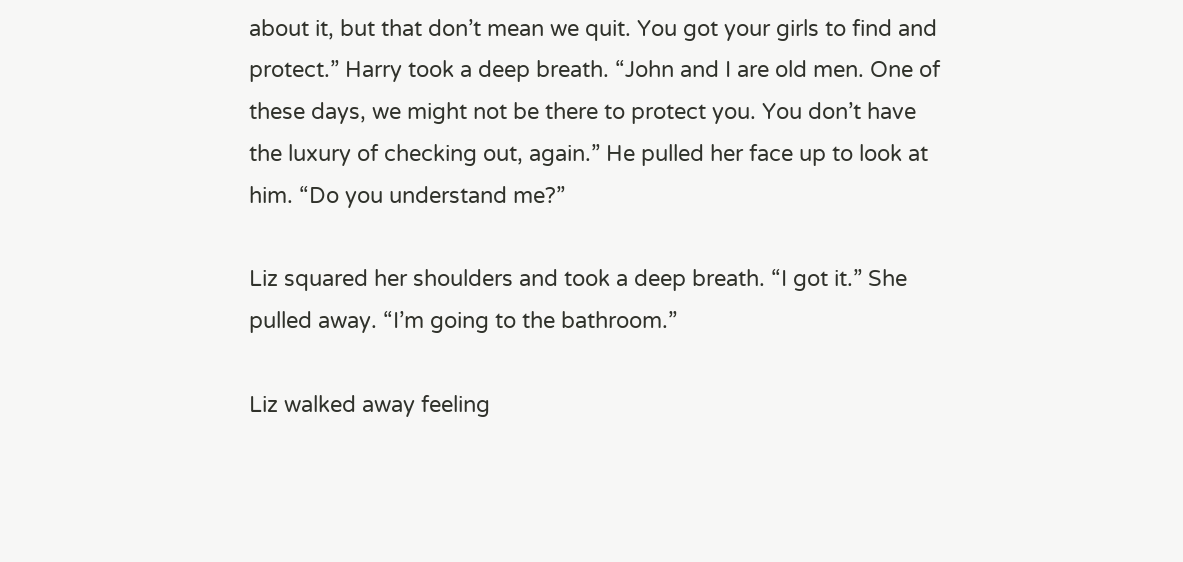about it, but that don’t mean we quit. You got your girls to find and protect.” Harry took a deep breath. “John and I are old men. One of these days, we might not be there to protect you. You don’t have the luxury of checking out, again.” He pulled her face up to look at him. “Do you understand me?”

Liz squared her shoulders and took a deep breath. “I got it.” She pulled away. “I’m going to the bathroom.”

Liz walked away feeling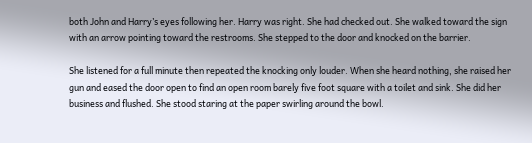both John and Harry’s eyes following her. Harry was right. She had checked out. She walked toward the sign with an arrow pointing toward the restrooms. She stepped to the door and knocked on the barrier.

She listened for a full minute then repeated the knocking only louder. When she heard nothing, she raised her gun and eased the door open to find an open room barely five foot square with a toilet and sink. She did her business and flushed. She stood staring at the paper swirling around the bowl.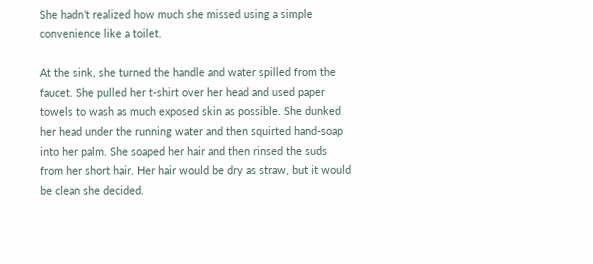She hadn’t realized how much she missed using a simple convenience like a toilet.

At the sink, she turned the handle and water spilled from the faucet. She pulled her t-shirt over her head and used paper towels to wash as much exposed skin as possible. She dunked her head under the running water and then squirted hand-soap into her palm. She soaped her hair and then rinsed the suds from her short hair. Her hair would be dry as straw, but it would be clean she decided.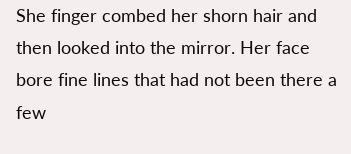She finger combed her shorn hair and then looked into the mirror. Her face bore fine lines that had not been there a few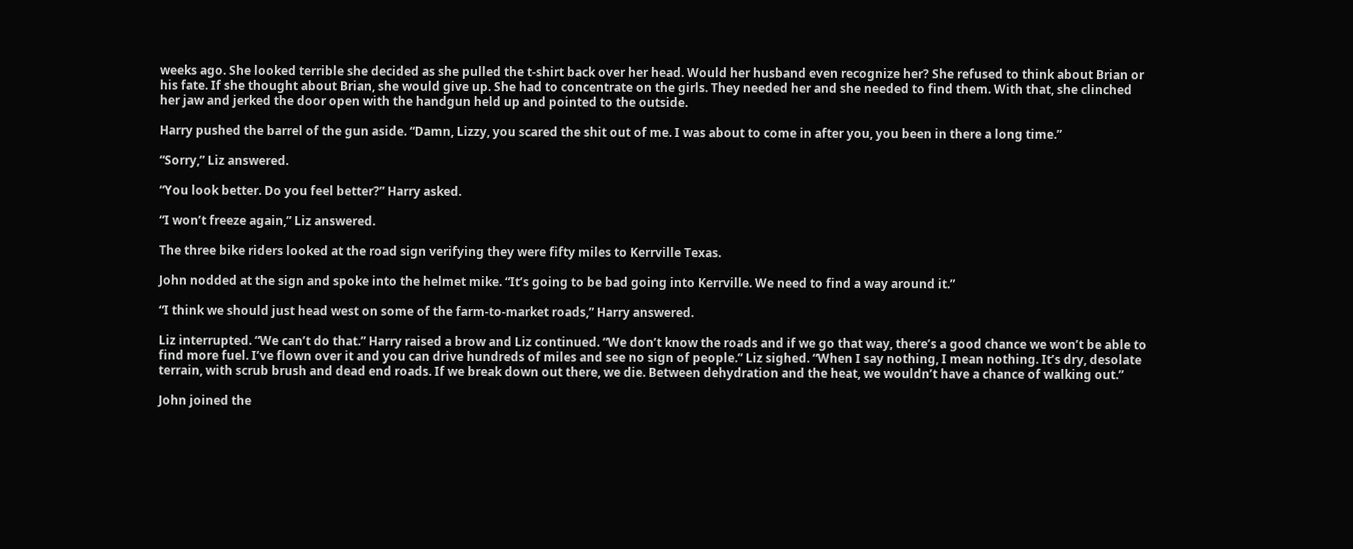weeks ago. She looked terrible she decided as she pulled the t-shirt back over her head. Would her husband even recognize her? She refused to think about Brian or his fate. If she thought about Brian, she would give up. She had to concentrate on the girls. They needed her and she needed to find them. With that, she clinched her jaw and jerked the door open with the handgun held up and pointed to the outside.

Harry pushed the barrel of the gun aside. “Damn, Lizzy, you scared the shit out of me. I was about to come in after you, you been in there a long time.”

“Sorry,” Liz answered.

“You look better. Do you feel better?” Harry asked.

“I won’t freeze again,” Liz answered.

The three bike riders looked at the road sign verifying they were fifty miles to Kerrville Texas.

John nodded at the sign and spoke into the helmet mike. “It’s going to be bad going into Kerrville. We need to find a way around it.”

“I think we should just head west on some of the farm-to-market roads,” Harry answered.

Liz interrupted. “We can’t do that.” Harry raised a brow and Liz continued. “We don’t know the roads and if we go that way, there’s a good chance we won’t be able to find more fuel. I’ve flown over it and you can drive hundreds of miles and see no sign of people.” Liz sighed. “When I say nothing, I mean nothing. It’s dry, desolate terrain, with scrub brush and dead end roads. If we break down out there, we die. Between dehydration and the heat, we wouldn’t have a chance of walking out.”

John joined the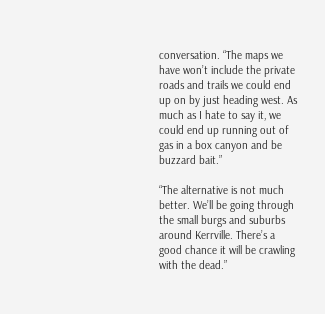conversation. “The maps we have won’t include the private roads and trails we could end up on by just heading west. As much as I hate to say it, we could end up running out of gas in a box canyon and be buzzard bait.”

“The alternative is not much better. We’ll be going through the small burgs and suburbs around Kerrville. There’s a good chance it will be crawling with the dead.”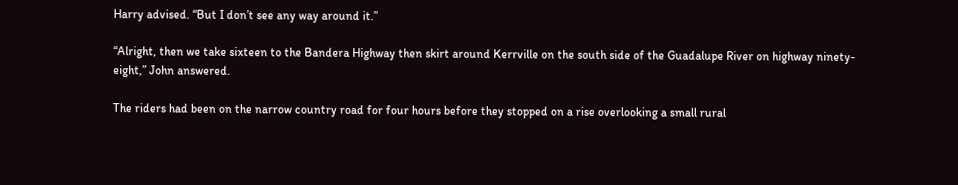Harry advised. “But I don’t see any way around it.”

“Alright, then we take sixteen to the Bandera Highway then skirt around Kerrville on the south side of the Guadalupe River on highway ninety-eight,” John answered.

The riders had been on the narrow country road for four hours before they stopped on a rise overlooking a small rural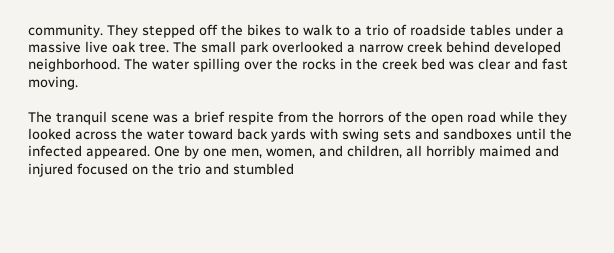community. They stepped off the bikes to walk to a trio of roadside tables under a massive live oak tree. The small park overlooked a narrow creek behind developed neighborhood. The water spilling over the rocks in the creek bed was clear and fast moving.

The tranquil scene was a brief respite from the horrors of the open road while they looked across the water toward back yards with swing sets and sandboxes until the infected appeared. One by one men, women, and children, all horribly maimed and injured focused on the trio and stumbled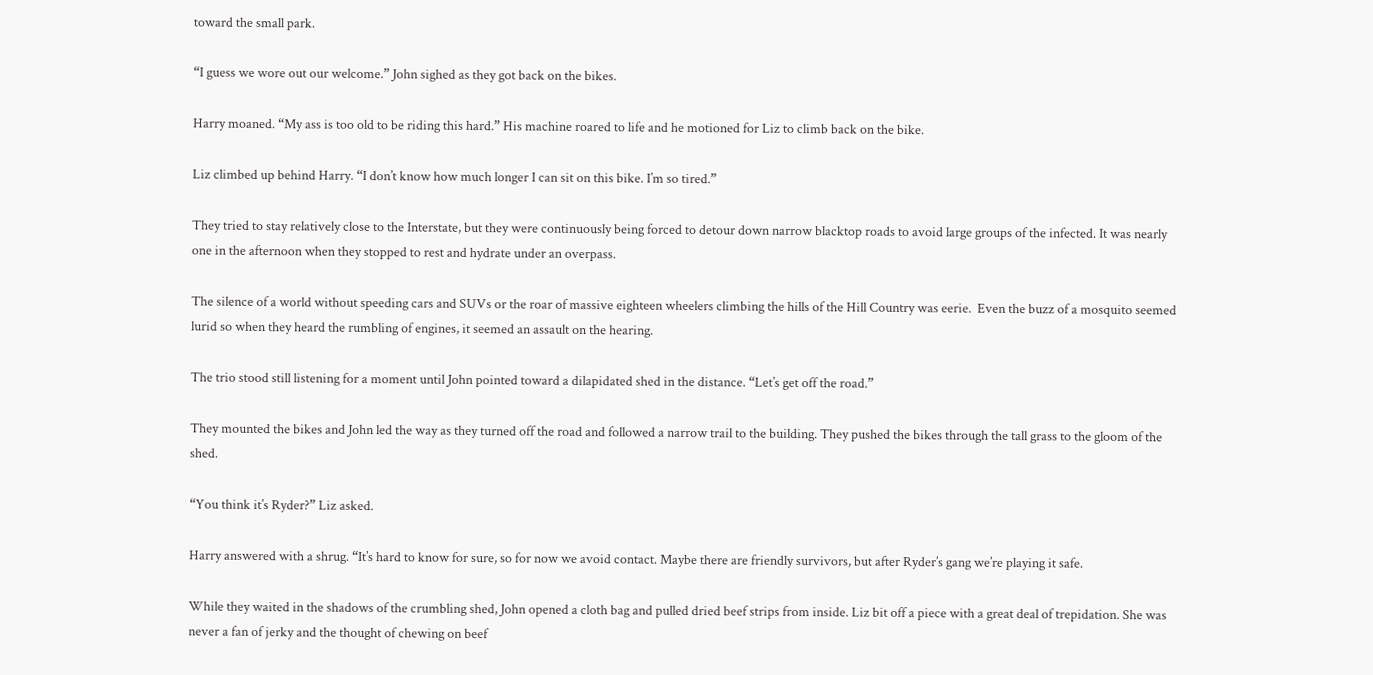toward the small park.

“I guess we wore out our welcome.” John sighed as they got back on the bikes.

Harry moaned. “My ass is too old to be riding this hard.” His machine roared to life and he motioned for Liz to climb back on the bike.

Liz climbed up behind Harry. “I don’t know how much longer I can sit on this bike. I’m so tired.”

They tried to stay relatively close to the Interstate, but they were continuously being forced to detour down narrow blacktop roads to avoid large groups of the infected. It was nearly one in the afternoon when they stopped to rest and hydrate under an overpass.

The silence of a world without speeding cars and SUVs or the roar of massive eighteen wheelers climbing the hills of the Hill Country was eerie.  Even the buzz of a mosquito seemed lurid so when they heard the rumbling of engines, it seemed an assault on the hearing.

The trio stood still listening for a moment until John pointed toward a dilapidated shed in the distance. “Let’s get off the road.”

They mounted the bikes and John led the way as they turned off the road and followed a narrow trail to the building. They pushed the bikes through the tall grass to the gloom of the shed.

“You think it’s Ryder?” Liz asked.

Harry answered with a shrug. “It’s hard to know for sure, so for now we avoid contact. Maybe there are friendly survivors, but after Ryder’s gang we’re playing it safe.

While they waited in the shadows of the crumbling shed, John opened a cloth bag and pulled dried beef strips from inside. Liz bit off a piece with a great deal of trepidation. She was never a fan of jerky and the thought of chewing on beef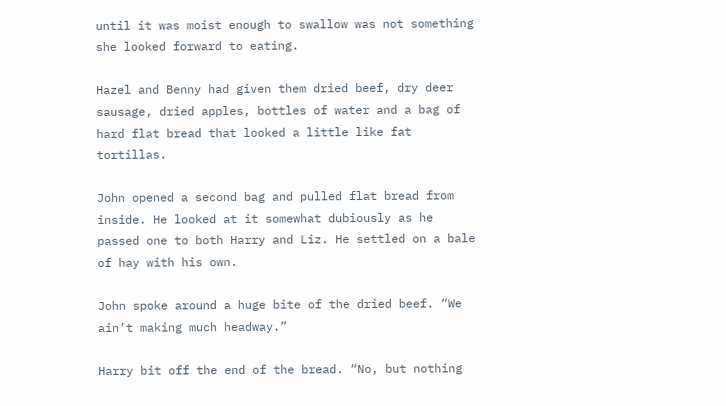until it was moist enough to swallow was not something she looked forward to eating.

Hazel and Benny had given them dried beef, dry deer sausage, dried apples, bottles of water and a bag of hard flat bread that looked a little like fat tortillas.

John opened a second bag and pulled flat bread from inside. He looked at it somewhat dubiously as he passed one to both Harry and Liz. He settled on a bale of hay with his own.

John spoke around a huge bite of the dried beef. “We ain’t making much headway.”

Harry bit off the end of the bread. “No, but nothing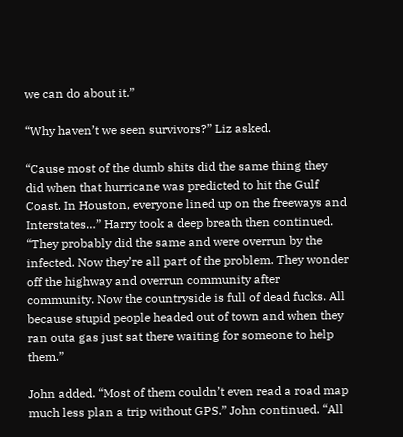we can do about it.”

“Why haven’t we seen survivors?” Liz asked.

“Cause most of the dumb shits did the same thing they did when that hurricane was predicted to hit the Gulf Coast. In Houston, everyone lined up on the freeways and Interstates…” Harry took a deep breath then continued. “They probably did the same and were overrun by the infected. Now they’re all part of the problem. They wonder off the highway and overrun community after community. Now the countryside is full of dead fucks. All because stupid people headed out of town and when they ran outa gas just sat there waiting for someone to help them.”

John added. “Most of them couldn’t even read a road map much less plan a trip without GPS.” John continued. “All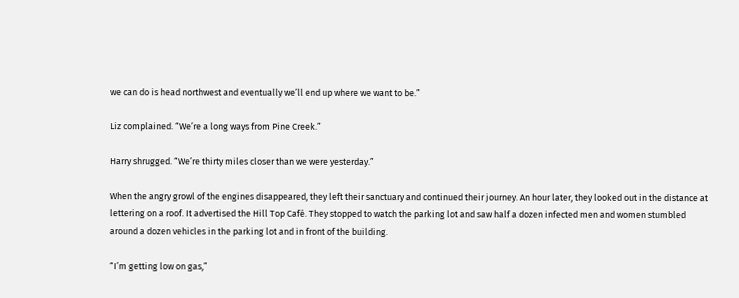we can do is head northwest and eventually we’ll end up where we want to be.”

Liz complained. “We’re a long ways from Pine Creek.”

Harry shrugged. “We’re thirty miles closer than we were yesterday.”

When the angry growl of the engines disappeared, they left their sanctuary and continued their journey. An hour later, they looked out in the distance at lettering on a roof. It advertised the Hill Top Café. They stopped to watch the parking lot and saw half a dozen infected men and women stumbled around a dozen vehicles in the parking lot and in front of the building.

“I’m getting low on gas,”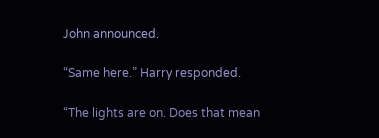John announced.

“Same here.” Harry responded.

“The lights are on. Does that mean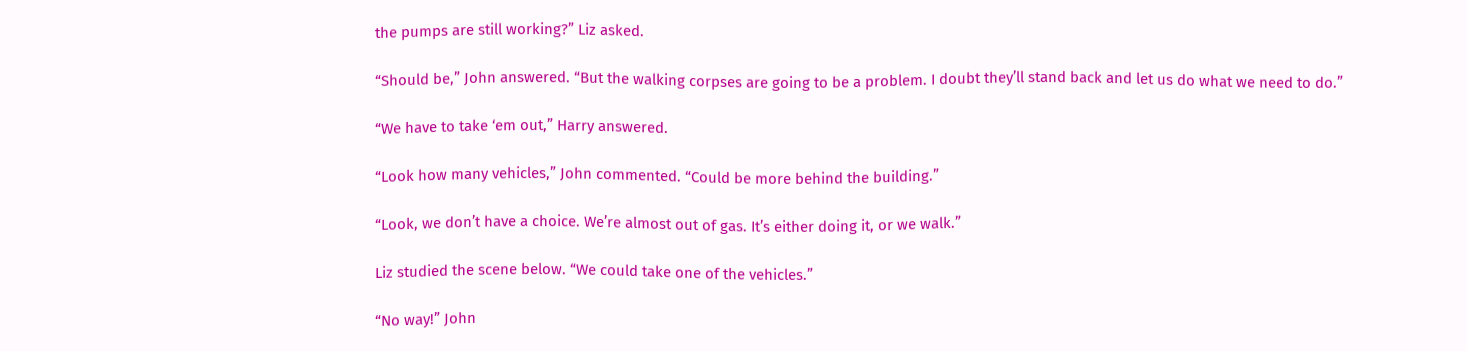the pumps are still working?” Liz asked.

“Should be,” John answered. “But the walking corpses are going to be a problem. I doubt they’ll stand back and let us do what we need to do.”

“We have to take ‘em out,” Harry answered.

“Look how many vehicles,” John commented. “Could be more behind the building.”

“Look, we don’t have a choice. We’re almost out of gas. It’s either doing it, or we walk.”

Liz studied the scene below. “We could take one of the vehicles.”

“No way!” John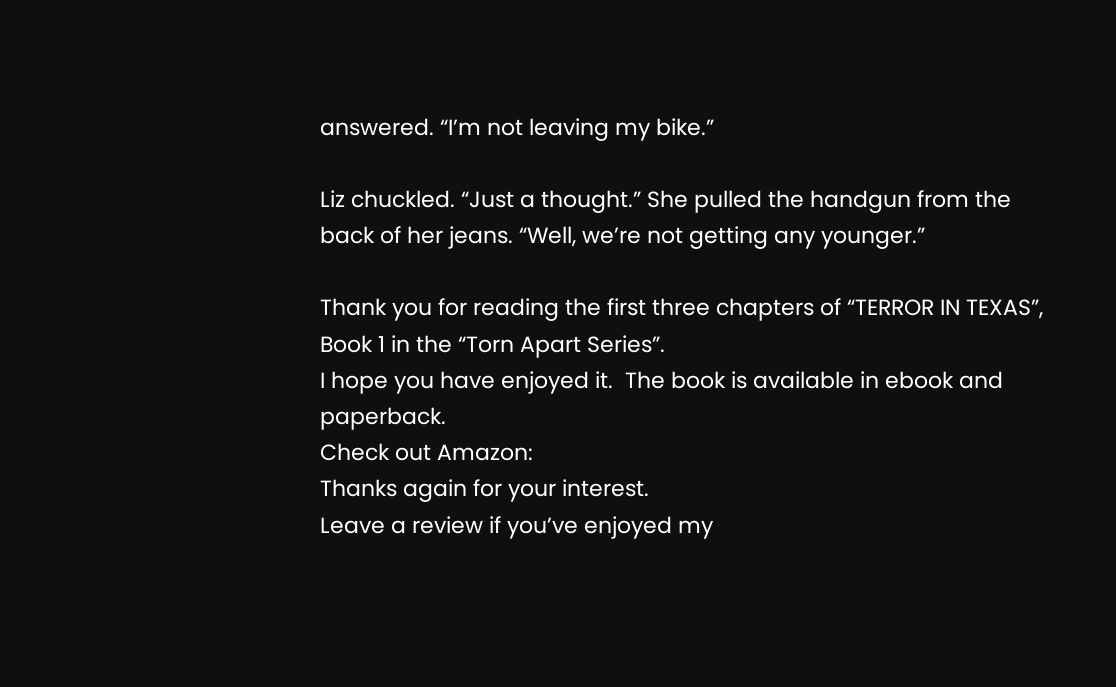answered. “I’m not leaving my bike.”

Liz chuckled. “Just a thought.” She pulled the handgun from the back of her jeans. “Well, we’re not getting any younger.”

Thank you for reading the first three chapters of “TERROR IN TEXAS”, Book 1 in the “Torn Apart Series”.
I hope you have enjoyed it.  The book is available in ebook and paperback.
Check out Amazon:
Thanks again for your interest.
Leave a review if you’ve enjoyed my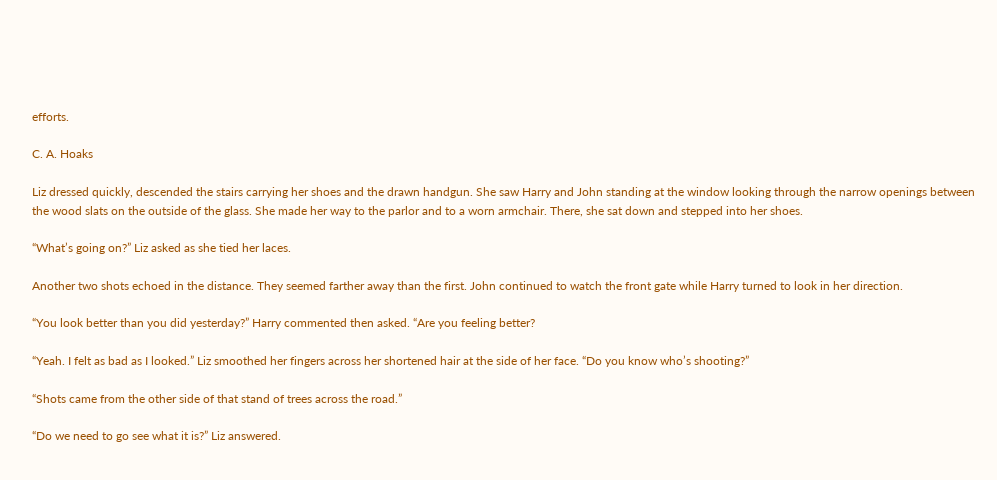efforts.

C. A. Hoaks

Liz dressed quickly, descended the stairs carrying her shoes and the drawn handgun. She saw Harry and John standing at the window looking through the narrow openings between the wood slats on the outside of the glass. She made her way to the parlor and to a worn armchair. There, she sat down and stepped into her shoes.

“What’s going on?” Liz asked as she tied her laces.

Another two shots echoed in the distance. They seemed farther away than the first. John continued to watch the front gate while Harry turned to look in her direction.

“You look better than you did yesterday?” Harry commented then asked. “Are you feeling better?

“Yeah. I felt as bad as I looked.” Liz smoothed her fingers across her shortened hair at the side of her face. “Do you know who’s shooting?”

“Shots came from the other side of that stand of trees across the road.”

“Do we need to go see what it is?” Liz answered.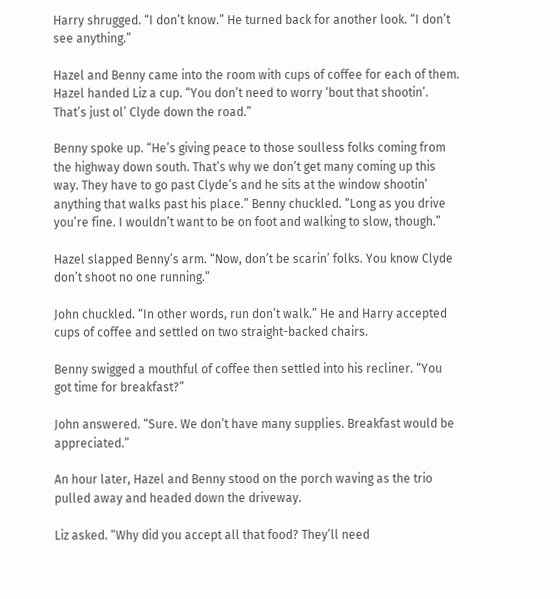Harry shrugged. “I don’t know.” He turned back for another look. “I don’t see anything.”

Hazel and Benny came into the room with cups of coffee for each of them. Hazel handed Liz a cup. “You don’t need to worry ‘bout that shootin’. That’s just ol’ Clyde down the road.”

Benny spoke up. “He’s giving peace to those soulless folks coming from the highway down south. That’s why we don’t get many coming up this way. They have to go past Clyde’s and he sits at the window shootin’ anything that walks past his place.” Benny chuckled. “Long as you drive you’re fine. I wouldn’t want to be on foot and walking to slow, though.”

Hazel slapped Benny’s arm. “Now, don’t be scarin’ folks. You know Clyde don’t shoot no one running.”

John chuckled. “In other words, run don’t walk.” He and Harry accepted cups of coffee and settled on two straight-backed chairs.

Benny swigged a mouthful of coffee then settled into his recliner. “You got time for breakfast?”

John answered. “Sure. We don’t have many supplies. Breakfast would be appreciated.”

An hour later, Hazel and Benny stood on the porch waving as the trio pulled away and headed down the driveway.

Liz asked. “Why did you accept all that food? They’ll need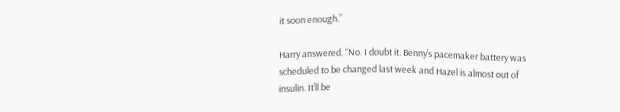it soon enough.”

Harry answered. “No. I doubt it. Benny’s pacemaker battery was scheduled to be changed last week and Hazel is almost out of insulin. It’ll be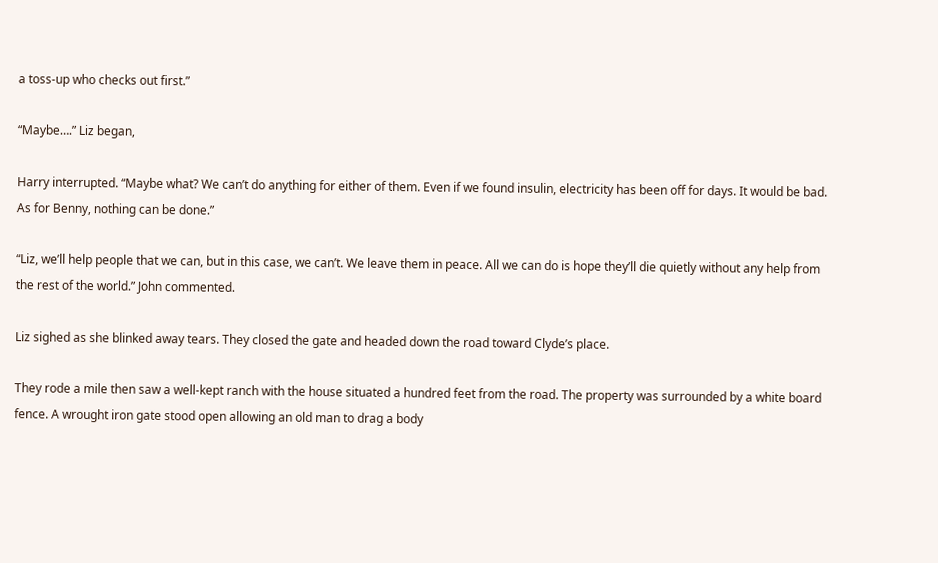a toss-up who checks out first.”

“Maybe….” Liz began,

Harry interrupted. “Maybe what? We can’t do anything for either of them. Even if we found insulin, electricity has been off for days. It would be bad. As for Benny, nothing can be done.”

“Liz, we’ll help people that we can, but in this case, we can’t. We leave them in peace. All we can do is hope they’ll die quietly without any help from the rest of the world.” John commented.

Liz sighed as she blinked away tears. They closed the gate and headed down the road toward Clyde’s place.

They rode a mile then saw a well-kept ranch with the house situated a hundred feet from the road. The property was surrounded by a white board fence. A wrought iron gate stood open allowing an old man to drag a body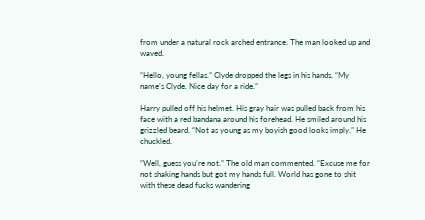from under a natural rock arched entrance. The man looked up and waved.

“Hello, young fellas.” Clyde dropped the legs in his hands. “My name’s Clyde. Nice day for a ride.”

Harry pulled off his helmet. His gray hair was pulled back from his face with a red bandana around his forehead. He smiled around his grizzled beard. “Not as young as my boyish good looks imply.” He chuckled.

“Well, guess you’re not.” The old man commented. “Excuse me for not shaking hands but got my hands full. World has gone to shit with these dead fucks wandering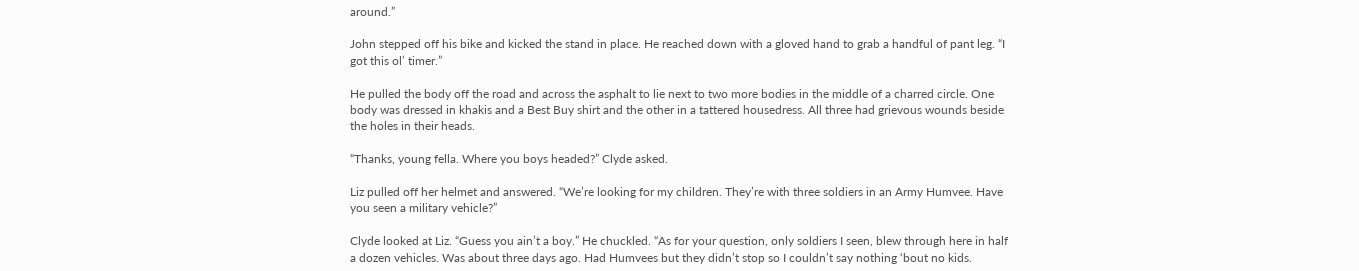around.”

John stepped off his bike and kicked the stand in place. He reached down with a gloved hand to grab a handful of pant leg. “I got this ol’ timer.”

He pulled the body off the road and across the asphalt to lie next to two more bodies in the middle of a charred circle. One body was dressed in khakis and a Best Buy shirt and the other in a tattered housedress. All three had grievous wounds beside the holes in their heads.

“Thanks, young fella. Where you boys headed?” Clyde asked.

Liz pulled off her helmet and answered. “We’re looking for my children. They’re with three soldiers in an Army Humvee. Have you seen a military vehicle?”

Clyde looked at Liz. “Guess you ain’t a boy.” He chuckled. “As for your question, only soldiers I seen, blew through here in half a dozen vehicles. Was about three days ago. Had Humvees but they didn’t stop so I couldn’t say nothing ‘bout no kids.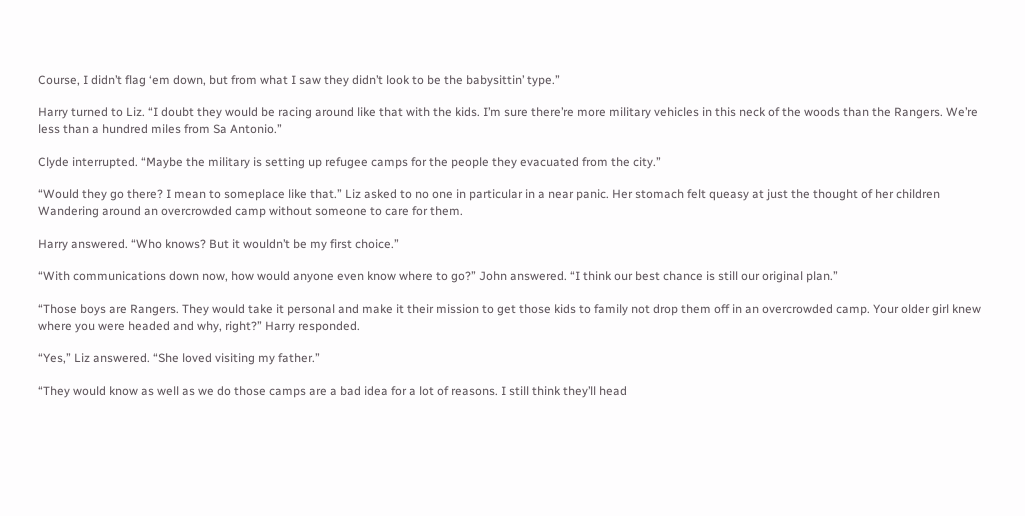Course, I didn’t flag ‘em down, but from what I saw they didn’t look to be the babysittin’ type.”

Harry turned to Liz. “I doubt they would be racing around like that with the kids. I’m sure there’re more military vehicles in this neck of the woods than the Rangers. We’re less than a hundred miles from Sa Antonio.”

Clyde interrupted. “Maybe the military is setting up refugee camps for the people they evacuated from the city.”

“Would they go there? I mean to someplace like that.” Liz asked to no one in particular in a near panic. Her stomach felt queasy at just the thought of her children Wandering around an overcrowded camp without someone to care for them.

Harry answered. “Who knows? But it wouldn’t be my first choice.”

“With communications down now, how would anyone even know where to go?” John answered. “I think our best chance is still our original plan.”

“Those boys are Rangers. They would take it personal and make it their mission to get those kids to family not drop them off in an overcrowded camp. Your older girl knew where you were headed and why, right?” Harry responded.

“Yes,” Liz answered. “She loved visiting my father.”

“They would know as well as we do those camps are a bad idea for a lot of reasons. I still think they’ll head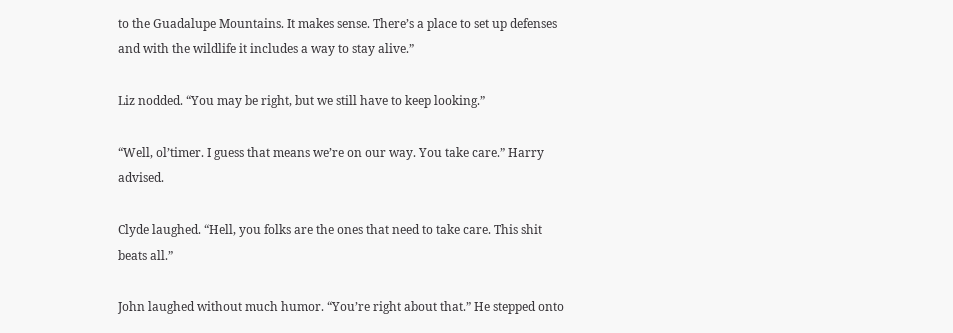to the Guadalupe Mountains. It makes sense. There’s a place to set up defenses and with the wildlife it includes a way to stay alive.”

Liz nodded. “You may be right, but we still have to keep looking.”

“Well, ol’timer. I guess that means we’re on our way. You take care.” Harry advised.

Clyde laughed. “Hell, you folks are the ones that need to take care. This shit beats all.”

John laughed without much humor. “You’re right about that.” He stepped onto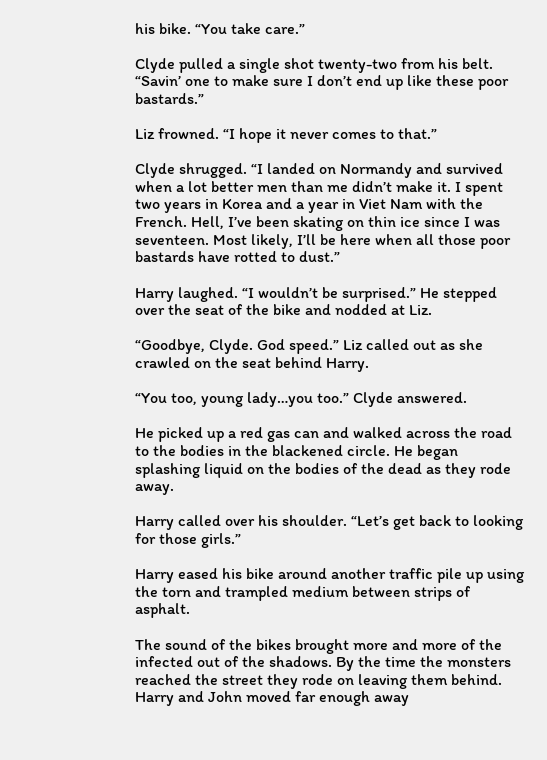his bike. “You take care.”

Clyde pulled a single shot twenty-two from his belt. “Savin’ one to make sure I don’t end up like these poor bastards.”

Liz frowned. “I hope it never comes to that.”

Clyde shrugged. “I landed on Normandy and survived when a lot better men than me didn’t make it. I spent two years in Korea and a year in Viet Nam with the French. Hell, I’ve been skating on thin ice since I was seventeen. Most likely, I’ll be here when all those poor bastards have rotted to dust.”

Harry laughed. “I wouldn’t be surprised.” He stepped over the seat of the bike and nodded at Liz.

“Goodbye, Clyde. God speed.” Liz called out as she crawled on the seat behind Harry.

“You too, young lady…you too.” Clyde answered.

He picked up a red gas can and walked across the road to the bodies in the blackened circle. He began splashing liquid on the bodies of the dead as they rode away.

Harry called over his shoulder. “Let’s get back to looking for those girls.”

Harry eased his bike around another traffic pile up using the torn and trampled medium between strips of asphalt.

The sound of the bikes brought more and more of the infected out of the shadows. By the time the monsters reached the street they rode on leaving them behind.  Harry and John moved far enough away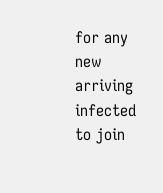for any new arriving infected to join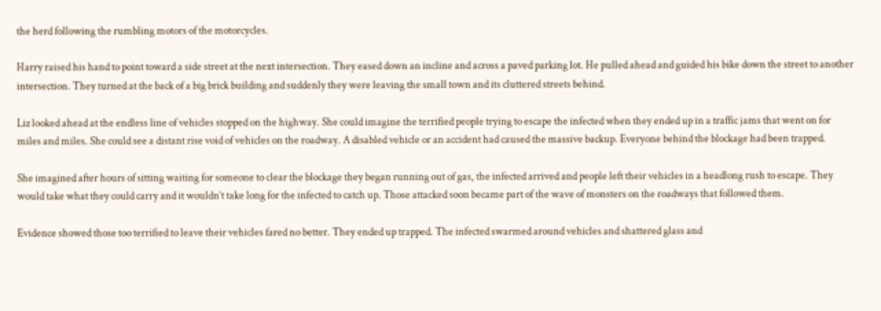the herd following the rumbling motors of the motorcycles.

Harry raised his hand to point toward a side street at the next intersection. They eased down an incline and across a paved parking lot. He pulled ahead and guided his bike down the street to another intersection. They turned at the back of a big brick building and suddenly they were leaving the small town and its cluttered streets behind.

Liz looked ahead at the endless line of vehicles stopped on the highway. She could imagine the terrified people trying to escape the infected when they ended up in a traffic jams that went on for miles and miles. She could see a distant rise void of vehicles on the roadway. A disabled vehicle or an accident had caused the massive backup. Everyone behind the blockage had been trapped.

She imagined after hours of sitting waiting for someone to clear the blockage they began running out of gas, the infected arrived and people left their vehicles in a headlong rush to escape. They would take what they could carry and it wouldn’t take long for the infected to catch up. Those attacked soon became part of the wave of monsters on the roadways that followed them.

Evidence showed those too terrified to leave their vehicles fared no better. They ended up trapped. The infected swarmed around vehicles and shattered glass and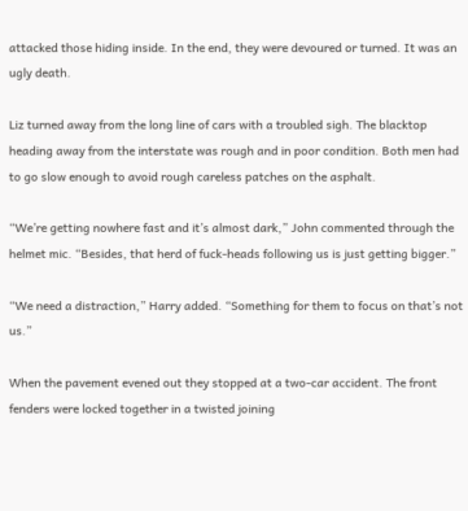attacked those hiding inside. In the end, they were devoured or turned. It was an ugly death.

Liz turned away from the long line of cars with a troubled sigh. The blacktop heading away from the interstate was rough and in poor condition. Both men had to go slow enough to avoid rough careless patches on the asphalt.

“We’re getting nowhere fast and it’s almost dark,” John commented through the helmet mic. “Besides, that herd of fuck-heads following us is just getting bigger.”

“We need a distraction,” Harry added. “Something for them to focus on that’s not us.”

When the pavement evened out they stopped at a two-car accident. The front fenders were locked together in a twisted joining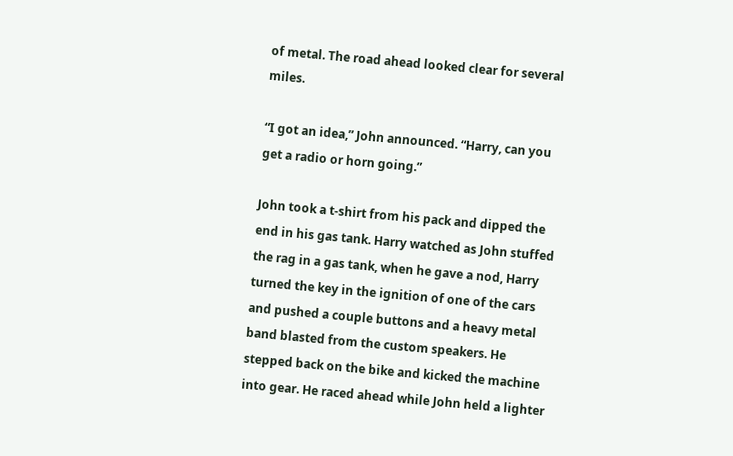of metal. The road ahead looked clear for several miles.

“I got an idea,” John announced. “Harry, can you get a radio or horn going.”

John took a t-shirt from his pack and dipped the end in his gas tank. Harry watched as John stuffed the rag in a gas tank, when he gave a nod, Harry turned the key in the ignition of one of the cars and pushed a couple buttons and a heavy metal band blasted from the custom speakers. He stepped back on the bike and kicked the machine into gear. He raced ahead while John held a lighter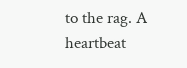to the rag. A heartbeat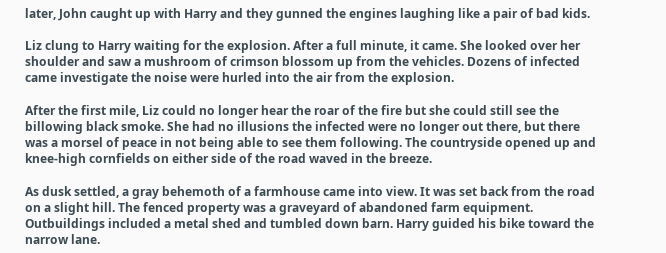later, John caught up with Harry and they gunned the engines laughing like a pair of bad kids.

Liz clung to Harry waiting for the explosion. After a full minute, it came. She looked over her shoulder and saw a mushroom of crimson blossom up from the vehicles. Dozens of infected came investigate the noise were hurled into the air from the explosion.

After the first mile, Liz could no longer hear the roar of the fire but she could still see the billowing black smoke. She had no illusions the infected were no longer out there, but there was a morsel of peace in not being able to see them following. The countryside opened up and knee-high cornfields on either side of the road waved in the breeze.

As dusk settled, a gray behemoth of a farmhouse came into view. It was set back from the road on a slight hill. The fenced property was a graveyard of abandoned farm equipment. Outbuildings included a metal shed and tumbled down barn. Harry guided his bike toward the narrow lane.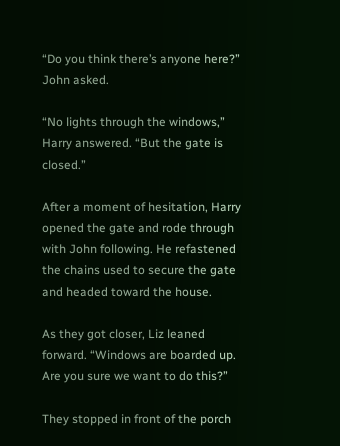“Do you think there’s anyone here?” John asked.

“No lights through the windows,” Harry answered. “But the gate is closed.”

After a moment of hesitation, Harry opened the gate and rode through with John following. He refastened the chains used to secure the gate and headed toward the house.

As they got closer, Liz leaned forward. “Windows are boarded up. Are you sure we want to do this?”

They stopped in front of the porch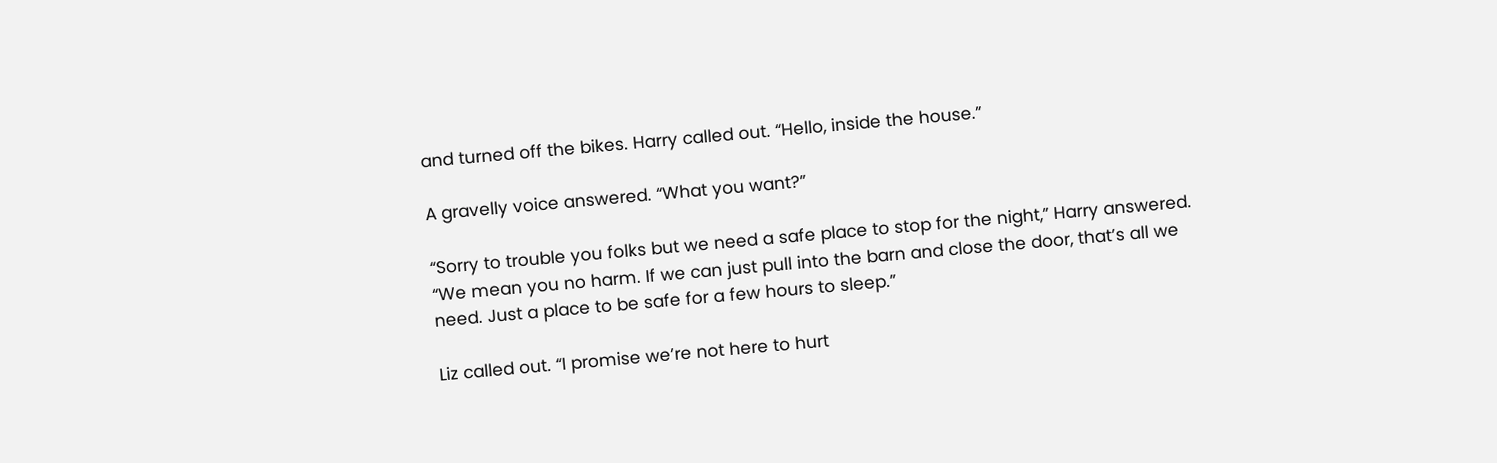and turned off the bikes. Harry called out. “Hello, inside the house.”

A gravelly voice answered. “What you want?”

“Sorry to trouble you folks but we need a safe place to stop for the night,” Harry answered. “We mean you no harm. If we can just pull into the barn and close the door, that’s all we need. Just a place to be safe for a few hours to sleep.”

Liz called out. “I promise we’re not here to hurt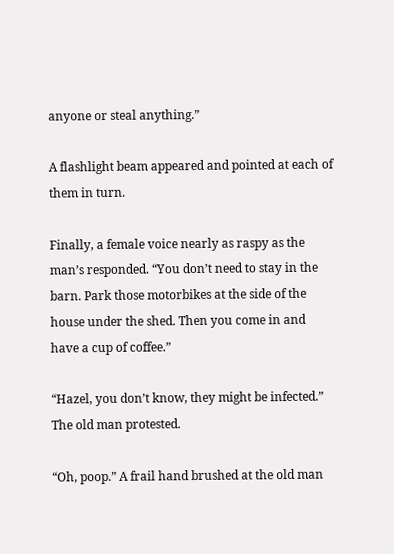anyone or steal anything.”

A flashlight beam appeared and pointed at each of them in turn.

Finally, a female voice nearly as raspy as the man’s responded. “You don’t need to stay in the barn. Park those motorbikes at the side of the house under the shed. Then you come in and have a cup of coffee.”

“Hazel, you don’t know, they might be infected.” The old man protested.

“Oh, poop.” A frail hand brushed at the old man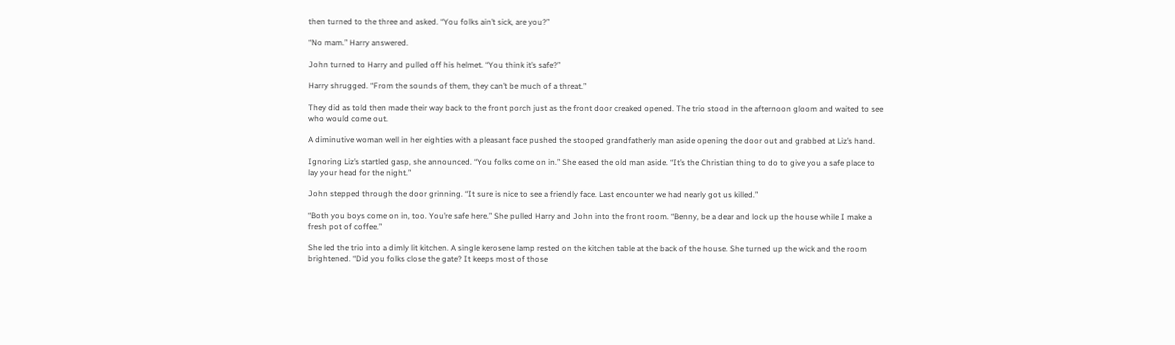then turned to the three and asked. “You folks ain’t sick, are you?”

“No mam.” Harry answered.

John turned to Harry and pulled off his helmet. “You think it’s safe?”

Harry shrugged. “From the sounds of them, they can’t be much of a threat.”

They did as told then made their way back to the front porch just as the front door creaked opened. The trio stood in the afternoon gloom and waited to see who would come out.

A diminutive woman well in her eighties with a pleasant face pushed the stooped grandfatherly man aside opening the door out and grabbed at Liz’s hand.

Ignoring Liz’s startled gasp, she announced. “You folks come on in.” She eased the old man aside. “It’s the Christian thing to do to give you a safe place to lay your head for the night.”

John stepped through the door grinning. “It sure is nice to see a friendly face. Last encounter we had nearly got us killed.”

“Both you boys come on in, too. You’re safe here.” She pulled Harry and John into the front room. “Benny, be a dear and lock up the house while I make a fresh pot of coffee.”

She led the trio into a dimly lit kitchen. A single kerosene lamp rested on the kitchen table at the back of the house. She turned up the wick and the room brightened. “Did you folks close the gate? It keeps most of those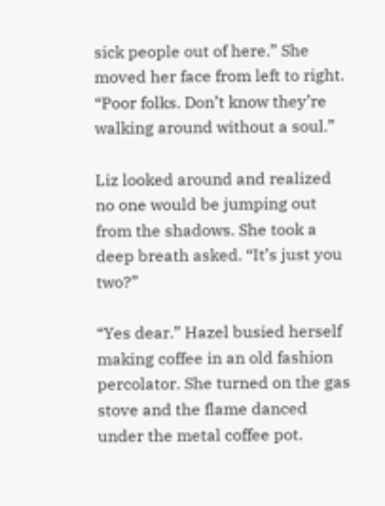sick people out of here.” She moved her face from left to right. “Poor folks. Don’t know they’re walking around without a soul.”

Liz looked around and realized no one would be jumping out from the shadows. She took a deep breath asked. “It’s just you two?”

“Yes dear.” Hazel busied herself making coffee in an old fashion percolator. She turned on the gas stove and the flame danced under the metal coffee pot.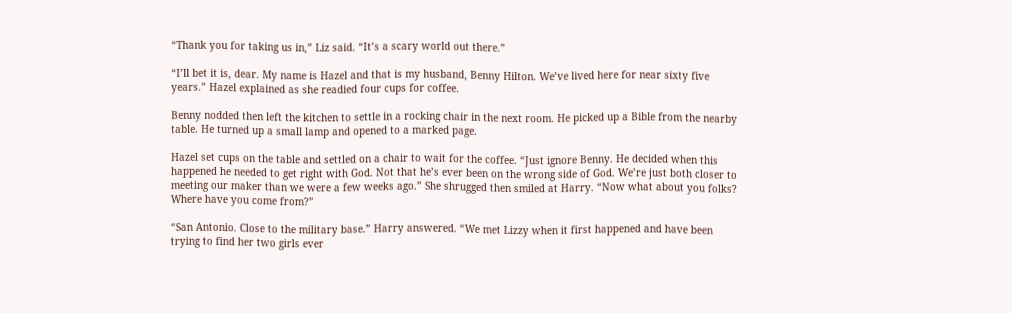“Thank you for taking us in,” Liz said. “It’s a scary world out there.”

“I’ll bet it is, dear. My name is Hazel and that is my husband, Benny Hilton. We’ve lived here for near sixty five years.” Hazel explained as she readied four cups for coffee.

Benny nodded then left the kitchen to settle in a rocking chair in the next room. He picked up a Bible from the nearby table. He turned up a small lamp and opened to a marked page.

Hazel set cups on the table and settled on a chair to wait for the coffee. “Just ignore Benny. He decided when this happened he needed to get right with God. Not that he’s ever been on the wrong side of God. We’re just both closer to meeting our maker than we were a few weeks ago.” She shrugged then smiled at Harry. “Now what about you folks? Where have you come from?”

“San Antonio. Close to the military base.” Harry answered. “We met Lizzy when it first happened and have been trying to find her two girls ever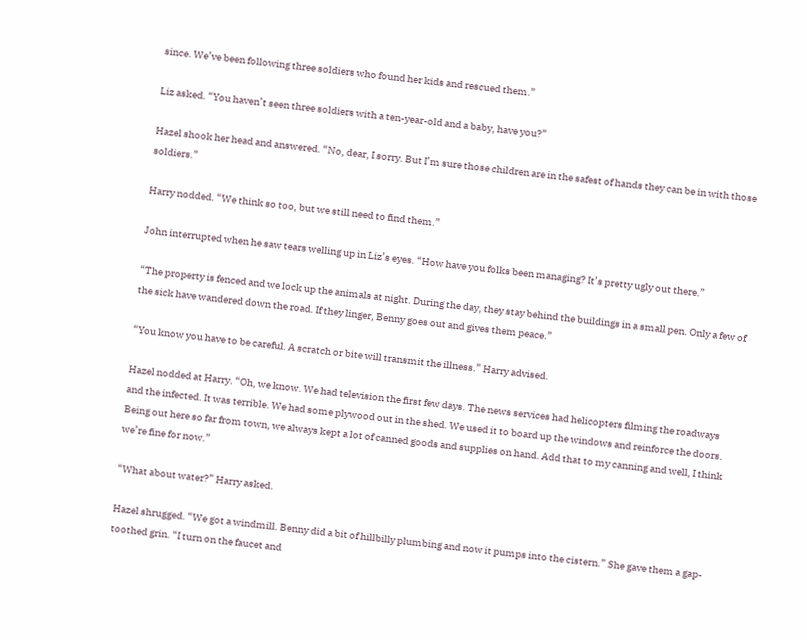since. We’ve been following three soldiers who found her kids and rescued them.”

Liz asked. “You haven’t seen three soldiers with a ten-year-old and a baby, have you?”

Hazel shook her head and answered. “No, dear, I sorry. But I’m sure those children are in the safest of hands they can be in with those soldiers.”

Harry nodded. “We think so too, but we still need to find them.”

John interrupted when he saw tears welling up in Liz’s eyes. “How have you folks been managing? It’s pretty ugly out there.”

“The property is fenced and we lock up the animals at night. During the day, they stay behind the buildings in a small pen. Only a few of the sick have wandered down the road. If they linger, Benny goes out and gives them peace.”

“You know you have to be careful. A scratch or bite will transmit the illness.” Harry advised.

Hazel nodded at Harry. “Oh, we know. We had television the first few days. The news services had helicopters filming the roadways and the infected. It was terrible. We had some plywood out in the shed. We used it to board up the windows and reinforce the doors. Being out here so far from town, we always kept a lot of canned goods and supplies on hand. Add that to my canning and well, I think we’re fine for now.”

“What about water?” Harry asked.

Hazel shrugged. “We got a windmill. Benny did a bit of hillbilly plumbing and now it pumps into the cistern.” She gave them a gap-toothed grin. “I turn on the faucet and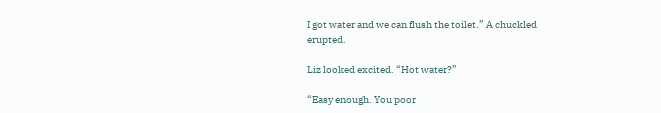I got water and we can flush the toilet.” A chuckled erupted.

Liz looked excited. “Hot water?”

“Easy enough. You poor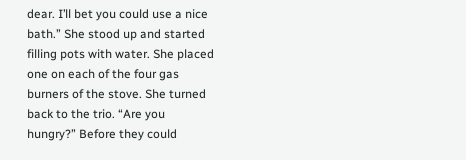dear. I’ll bet you could use a nice bath.” She stood up and started filling pots with water. She placed one on each of the four gas burners of the stove. She turned back to the trio. “Are you hungry?” Before they could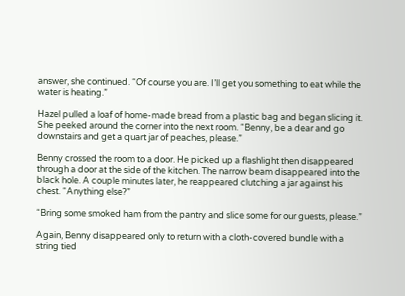answer, she continued. “Of course you are. I’ll get you something to eat while the water is heating.”

Hazel pulled a loaf of home-made bread from a plastic bag and began slicing it. She peeked around the corner into the next room. “Benny, be a dear and go downstairs and get a quart jar of peaches, please.”

Benny crossed the room to a door. He picked up a flashlight then disappeared through a door at the side of the kitchen. The narrow beam disappeared into the black hole. A couple minutes later, he reappeared clutching a jar against his chest. “Anything else?”

“Bring some smoked ham from the pantry and slice some for our guests, please.”

Again, Benny disappeared only to return with a cloth-covered bundle with a string tied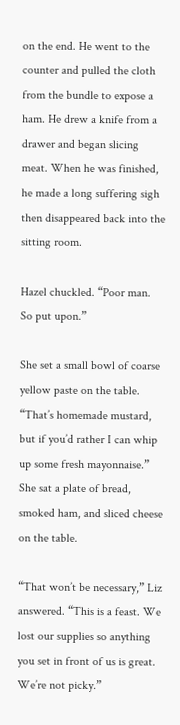on the end. He went to the counter and pulled the cloth from the bundle to expose a ham. He drew a knife from a drawer and began slicing meat. When he was finished, he made a long suffering sigh then disappeared back into the sitting room.

Hazel chuckled. “Poor man. So put upon.”

She set a small bowl of coarse yellow paste on the table. “That’s homemade mustard, but if you’d rather I can whip up some fresh mayonnaise.” She sat a plate of bread, smoked ham, and sliced cheese on the table.

“That won’t be necessary,” Liz answered. “This is a feast. We lost our supplies so anything you set in front of us is great. We’re not picky.”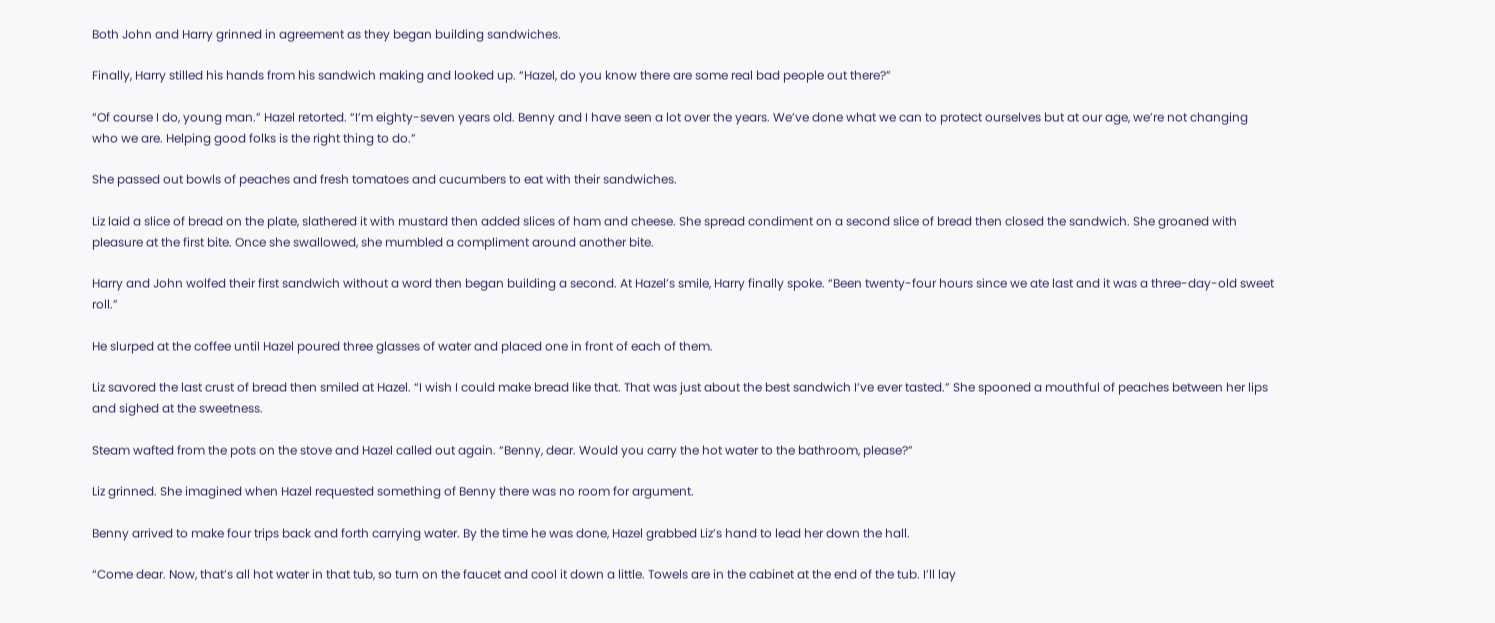Both John and Harry grinned in agreement as they began building sandwiches.

Finally, Harry stilled his hands from his sandwich making and looked up. “Hazel, do you know there are some real bad people out there?”

“Of course I do, young man.” Hazel retorted. “I’m eighty-seven years old. Benny and I have seen a lot over the years. We’ve done what we can to protect ourselves but at our age, we’re not changing who we are. Helping good folks is the right thing to do.”

She passed out bowls of peaches and fresh tomatoes and cucumbers to eat with their sandwiches.

Liz laid a slice of bread on the plate, slathered it with mustard then added slices of ham and cheese. She spread condiment on a second slice of bread then closed the sandwich. She groaned with pleasure at the first bite. Once she swallowed, she mumbled a compliment around another bite.

Harry and John wolfed their first sandwich without a word then began building a second. At Hazel’s smile, Harry finally spoke. “Been twenty-four hours since we ate last and it was a three-day-old sweet roll.”

He slurped at the coffee until Hazel poured three glasses of water and placed one in front of each of them.

Liz savored the last crust of bread then smiled at Hazel. “I wish I could make bread like that. That was just about the best sandwich I’ve ever tasted.” She spooned a mouthful of peaches between her lips and sighed at the sweetness.

Steam wafted from the pots on the stove and Hazel called out again. “Benny, dear. Would you carry the hot water to the bathroom, please?”

Liz grinned. She imagined when Hazel requested something of Benny there was no room for argument.

Benny arrived to make four trips back and forth carrying water. By the time he was done, Hazel grabbed Liz’s hand to lead her down the hall.

“Come dear. Now, that’s all hot water in that tub, so turn on the faucet and cool it down a little. Towels are in the cabinet at the end of the tub. I’ll lay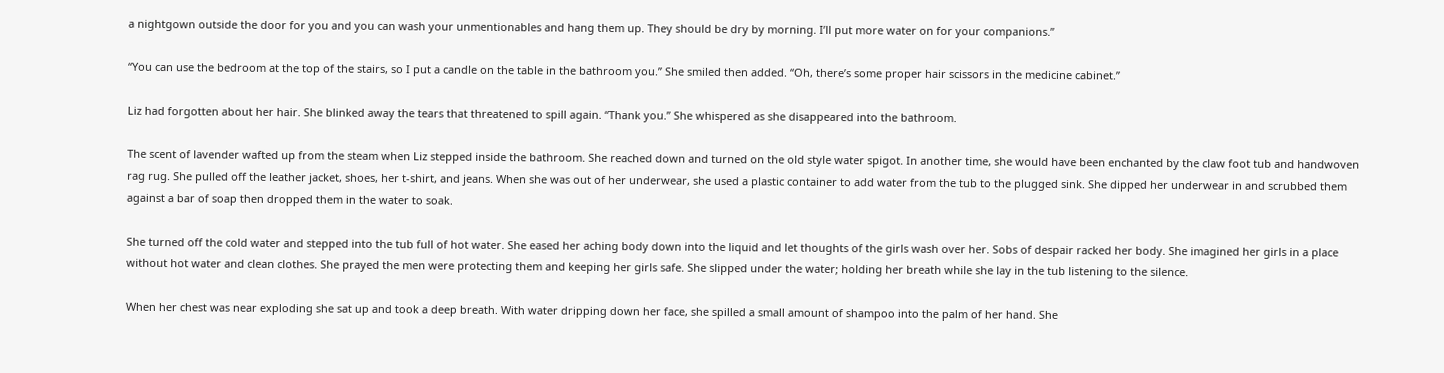a nightgown outside the door for you and you can wash your unmentionables and hang them up. They should be dry by morning. I’ll put more water on for your companions.”

“You can use the bedroom at the top of the stairs, so I put a candle on the table in the bathroom you.” She smiled then added. “Oh, there’s some proper hair scissors in the medicine cabinet.”

Liz had forgotten about her hair. She blinked away the tears that threatened to spill again. “Thank you.” She whispered as she disappeared into the bathroom.

The scent of lavender wafted up from the steam when Liz stepped inside the bathroom. She reached down and turned on the old style water spigot. In another time, she would have been enchanted by the claw foot tub and handwoven rag rug. She pulled off the leather jacket, shoes, her t-shirt, and jeans. When she was out of her underwear, she used a plastic container to add water from the tub to the plugged sink. She dipped her underwear in and scrubbed them against a bar of soap then dropped them in the water to soak.

She turned off the cold water and stepped into the tub full of hot water. She eased her aching body down into the liquid and let thoughts of the girls wash over her. Sobs of despair racked her body. She imagined her girls in a place without hot water and clean clothes. She prayed the men were protecting them and keeping her girls safe. She slipped under the water; holding her breath while she lay in the tub listening to the silence.

When her chest was near exploding she sat up and took a deep breath. With water dripping down her face, she spilled a small amount of shampoo into the palm of her hand. She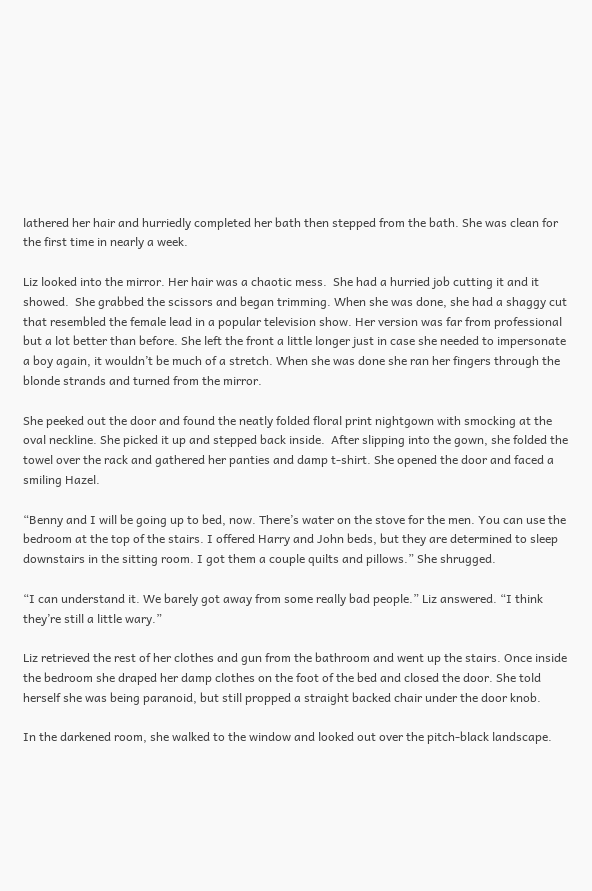lathered her hair and hurriedly completed her bath then stepped from the bath. She was clean for the first time in nearly a week.

Liz looked into the mirror. Her hair was a chaotic mess.  She had a hurried job cutting it and it showed.  She grabbed the scissors and began trimming. When she was done, she had a shaggy cut that resembled the female lead in a popular television show. Her version was far from professional but a lot better than before. She left the front a little longer just in case she needed to impersonate a boy again, it wouldn’t be much of a stretch. When she was done she ran her fingers through the blonde strands and turned from the mirror.

She peeked out the door and found the neatly folded floral print nightgown with smocking at the oval neckline. She picked it up and stepped back inside.  After slipping into the gown, she folded the towel over the rack and gathered her panties and damp t-shirt. She opened the door and faced a smiling Hazel.

“Benny and I will be going up to bed, now. There’s water on the stove for the men. You can use the bedroom at the top of the stairs. I offered Harry and John beds, but they are determined to sleep downstairs in the sitting room. I got them a couple quilts and pillows.” She shrugged.

“I can understand it. We barely got away from some really bad people.” Liz answered. “I think they’re still a little wary.”

Liz retrieved the rest of her clothes and gun from the bathroom and went up the stairs. Once inside the bedroom she draped her damp clothes on the foot of the bed and closed the door. She told herself she was being paranoid, but still propped a straight backed chair under the door knob.

In the darkened room, she walked to the window and looked out over the pitch-black landscape.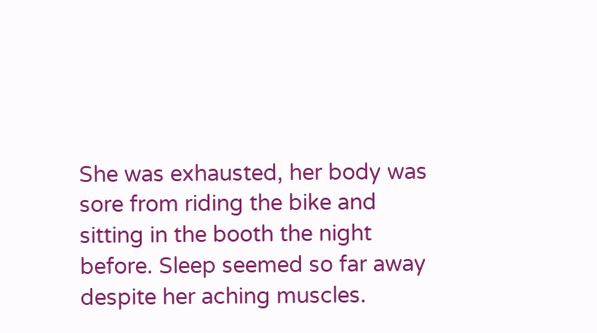She was exhausted, her body was sore from riding the bike and sitting in the booth the night before. Sleep seemed so far away despite her aching muscles.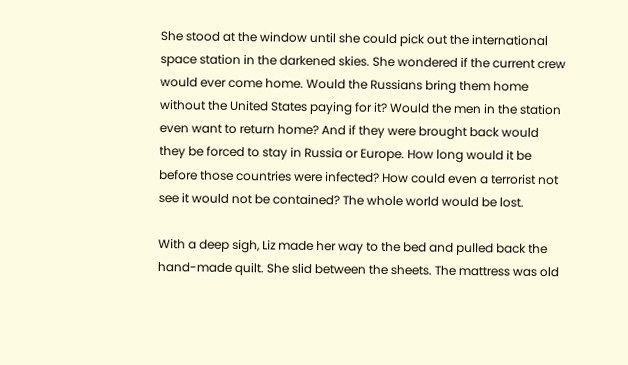She stood at the window until she could pick out the international space station in the darkened skies. She wondered if the current crew would ever come home. Would the Russians bring them home without the United States paying for it? Would the men in the station even want to return home? And if they were brought back would they be forced to stay in Russia or Europe. How long would it be before those countries were infected? How could even a terrorist not see it would not be contained? The whole world would be lost.

With a deep sigh, Liz made her way to the bed and pulled back the hand-made quilt. She slid between the sheets. The mattress was old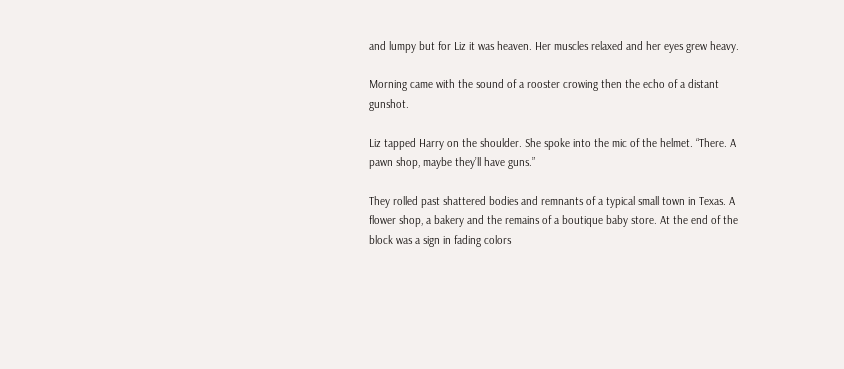and lumpy but for Liz it was heaven. Her muscles relaxed and her eyes grew heavy.

Morning came with the sound of a rooster crowing then the echo of a distant gunshot.

Liz tapped Harry on the shoulder. She spoke into the mic of the helmet. “There. A pawn shop, maybe they’ll have guns.”

They rolled past shattered bodies and remnants of a typical small town in Texas. A flower shop, a bakery and the remains of a boutique baby store. At the end of the block was a sign in fading colors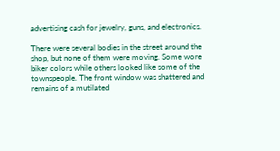advertising cash for jewelry, guns, and electronics.

There were several bodies in the street around the shop, but none of them were moving. Some wore biker colors while others looked like some of the townspeople. The front window was shattered and remains of a mutilated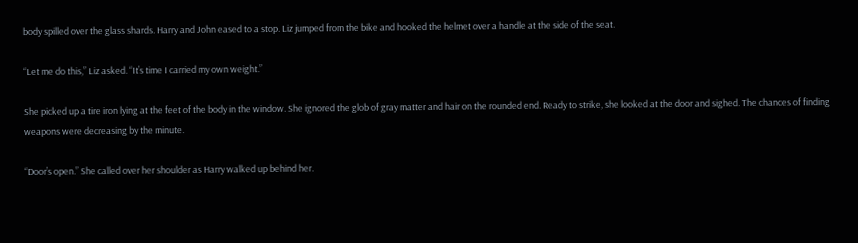body spilled over the glass shards. Harry and John eased to a stop. Liz jumped from the bike and hooked the helmet over a handle at the side of the seat.

“Let me do this,” Liz asked. “It’s time I carried my own weight.”

She picked up a tire iron lying at the feet of the body in the window. She ignored the glob of gray matter and hair on the rounded end. Ready to strike, she looked at the door and sighed. The chances of finding weapons were decreasing by the minute.

“Door’s open.” She called over her shoulder as Harry walked up behind her.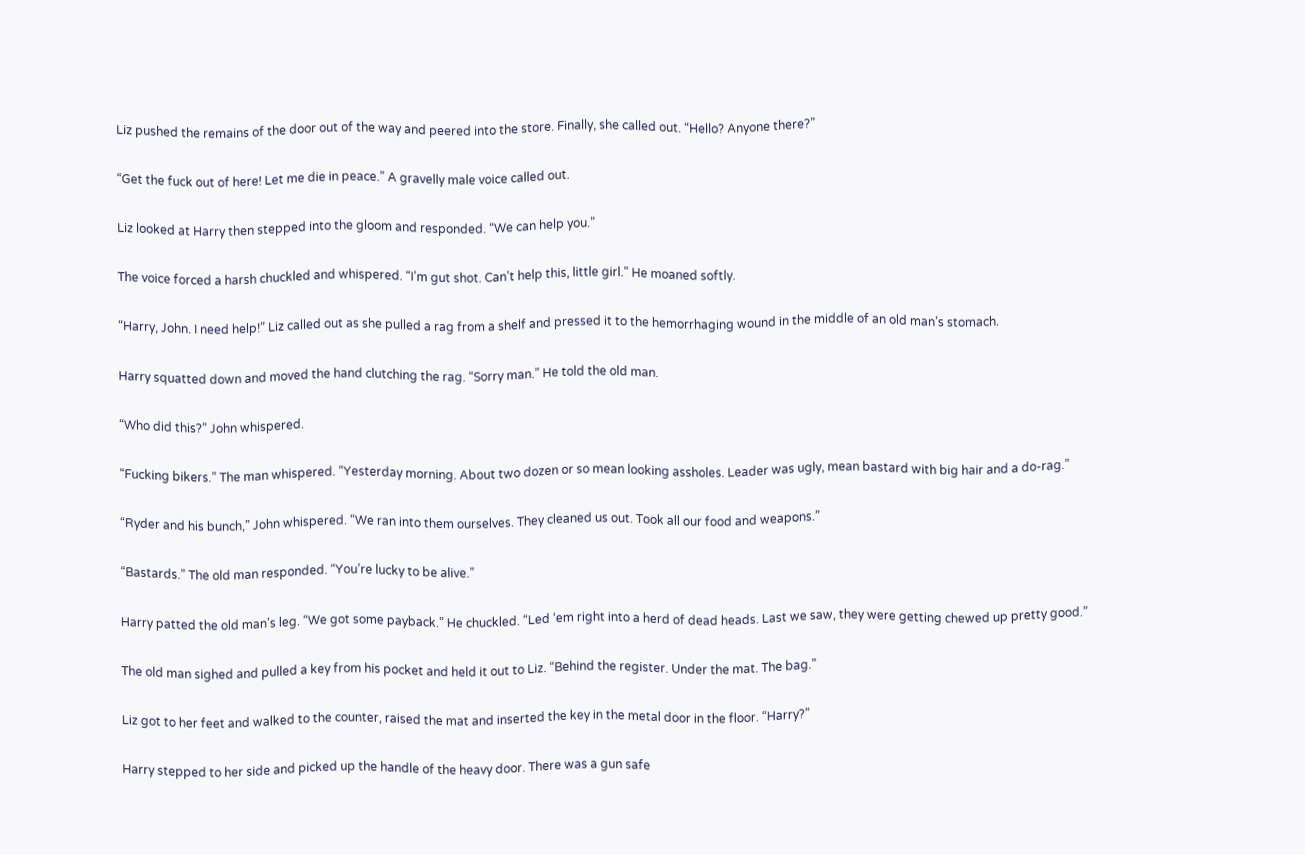Liz pushed the remains of the door out of the way and peered into the store. Finally, she called out. “Hello? Anyone there?”

“Get the fuck out of here! Let me die in peace.” A gravelly male voice called out.

Liz looked at Harry then stepped into the gloom and responded. “We can help you.”

The voice forced a harsh chuckled and whispered. “I’m gut shot. Can’t help this, little girl.” He moaned softly.

“Harry, John. I need help!” Liz called out as she pulled a rag from a shelf and pressed it to the hemorrhaging wound in the middle of an old man’s stomach.

Harry squatted down and moved the hand clutching the rag. “Sorry man.” He told the old man.

“Who did this?” John whispered.

“Fucking bikers.” The man whispered. “Yesterday morning. About two dozen or so mean looking assholes. Leader was ugly, mean bastard with big hair and a do-rag.”

“Ryder and his bunch,” John whispered. “We ran into them ourselves. They cleaned us out. Took all our food and weapons.”

“Bastards.” The old man responded. “You’re lucky to be alive.”

Harry patted the old man’s leg. “We got some payback.” He chuckled. “Led ‘em right into a herd of dead heads. Last we saw, they were getting chewed up pretty good.”

The old man sighed and pulled a key from his pocket and held it out to Liz. “Behind the register. Under the mat. The bag.”

Liz got to her feet and walked to the counter, raised the mat and inserted the key in the metal door in the floor. “Harry?”

Harry stepped to her side and picked up the handle of the heavy door. There was a gun safe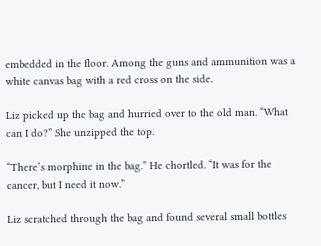embedded in the floor. Among the guns and ammunition was a white canvas bag with a red cross on the side.

Liz picked up the bag and hurried over to the old man. “What can I do?” She unzipped the top.

“There’s morphine in the bag.” He chortled. “It was for the cancer, but I need it now.”

Liz scratched through the bag and found several small bottles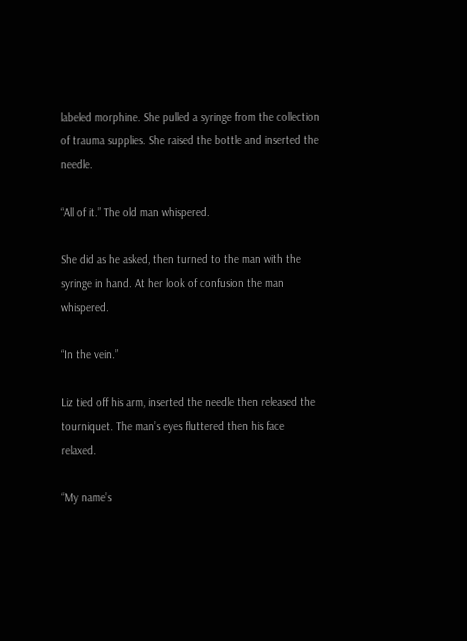labeled morphine. She pulled a syringe from the collection of trauma supplies. She raised the bottle and inserted the needle.

“All of it.” The old man whispered.

She did as he asked, then turned to the man with the syringe in hand. At her look of confusion the man whispered.

“In the vein.”

Liz tied off his arm, inserted the needle then released the tourniquet. The man’s eyes fluttered then his face relaxed.

“My name’s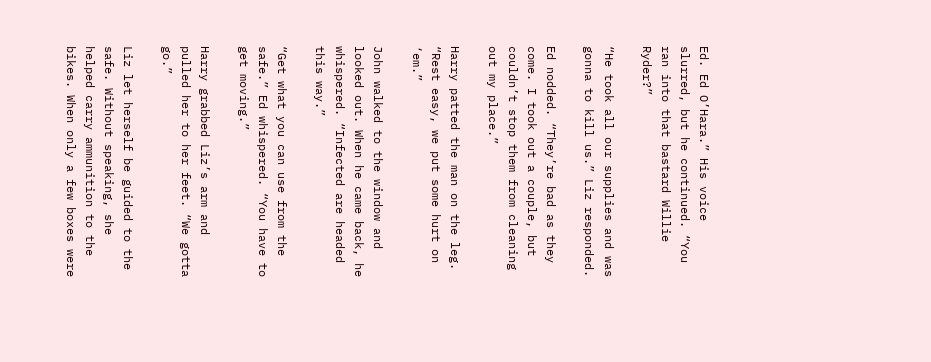Ed. Ed O’Hara.” His voice slurred, but he continued. “You ran into that bastard Willie Ryder?”

“He took all our supplies and was gonna to kill us.” Liz responded.

Ed nodded. “They’re bad as they come. I took out a couple, but couldn’t stop them from cleaning out my place.”

Harry patted the man on the leg. “Rest easy, we put some hurt on ‘em.”

John walked to the window and looked out. When he came back, he whispered. “Infected are headed this way.”

“Get what you can use from the safe.” Ed whispered. “You have to get moving.”

Harry grabbed Liz’s arm and pulled her to her feet. “We gotta go.”

Liz let herself be guided to the safe. Without speaking, she helped carry ammunition to the bikes. When only a few boxes were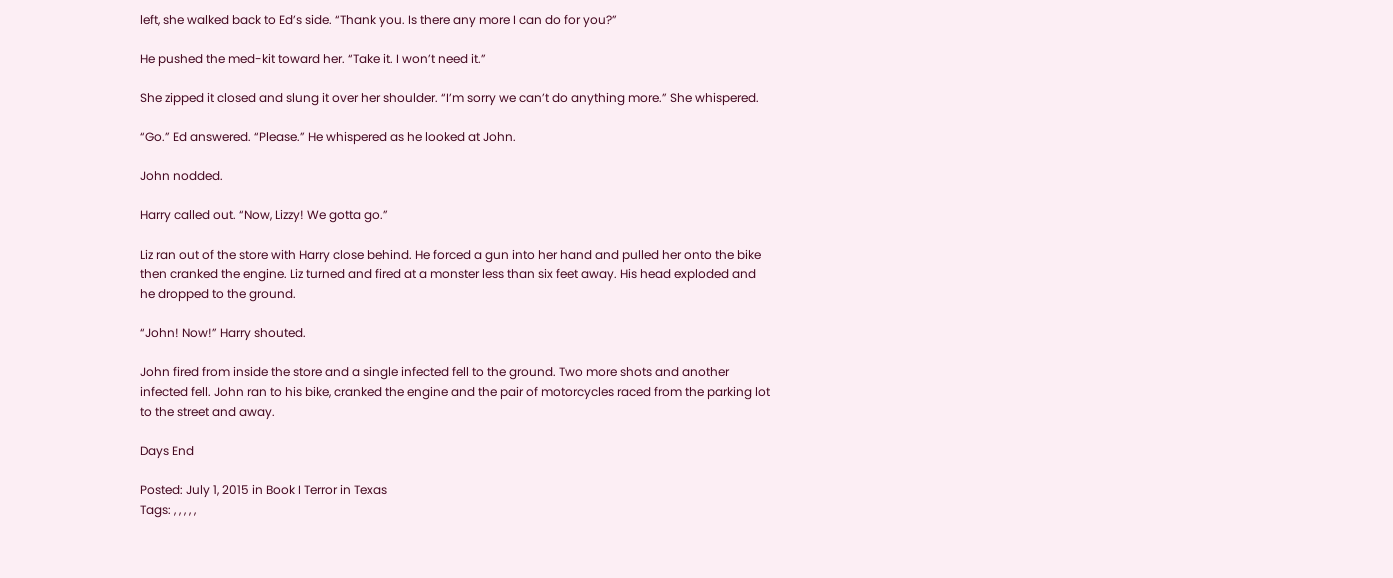left, she walked back to Ed’s side. “Thank you. Is there any more I can do for you?”

He pushed the med-kit toward her. “Take it. I won’t need it.”

She zipped it closed and slung it over her shoulder. “I’m sorry we can’t do anything more.” She whispered.

“Go.” Ed answered. “Please.” He whispered as he looked at John.

John nodded.

Harry called out. “Now, Lizzy! We gotta go.”

Liz ran out of the store with Harry close behind. He forced a gun into her hand and pulled her onto the bike then cranked the engine. Liz turned and fired at a monster less than six feet away. His head exploded and he dropped to the ground.

“John! Now!” Harry shouted.

John fired from inside the store and a single infected fell to the ground. Two more shots and another infected fell. John ran to his bike, cranked the engine and the pair of motorcycles raced from the parking lot to the street and away.

Days End

Posted: July 1, 2015 in Book I Terror in Texas
Tags: , , , , ,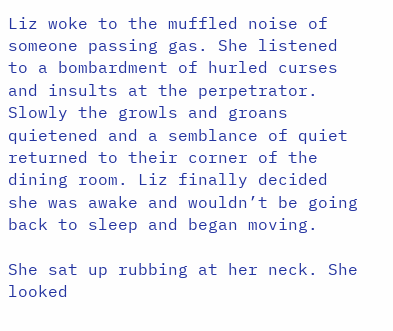Liz woke to the muffled noise of someone passing gas. She listened to a bombardment of hurled curses and insults at the perpetrator. Slowly the growls and groans quietened and a semblance of quiet returned to their corner of the dining room. Liz finally decided she was awake and wouldn’t be going back to sleep and began moving.

She sat up rubbing at her neck. She looked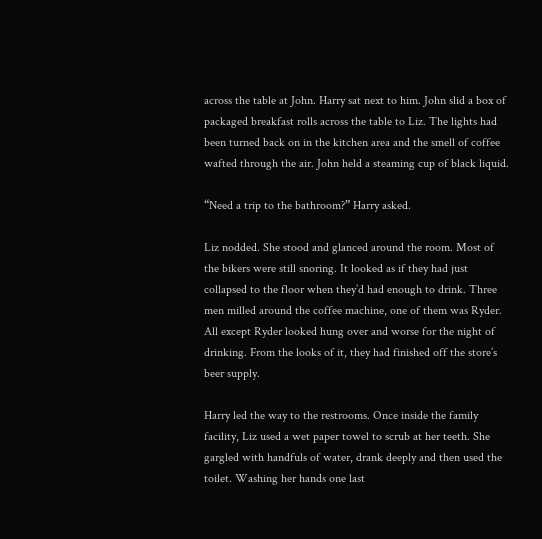across the table at John. Harry sat next to him. John slid a box of packaged breakfast rolls across the table to Liz. The lights had been turned back on in the kitchen area and the smell of coffee wafted through the air. John held a steaming cup of black liquid.

“Need a trip to the bathroom?” Harry asked.

Liz nodded. She stood and glanced around the room. Most of the bikers were still snoring. It looked as if they had just collapsed to the floor when they’d had enough to drink. Three men milled around the coffee machine, one of them was Ryder. All except Ryder looked hung over and worse for the night of drinking. From the looks of it, they had finished off the store’s beer supply.

Harry led the way to the restrooms. Once inside the family facility, Liz used a wet paper towel to scrub at her teeth. She gargled with handfuls of water, drank deeply and then used the toilet. Washing her hands one last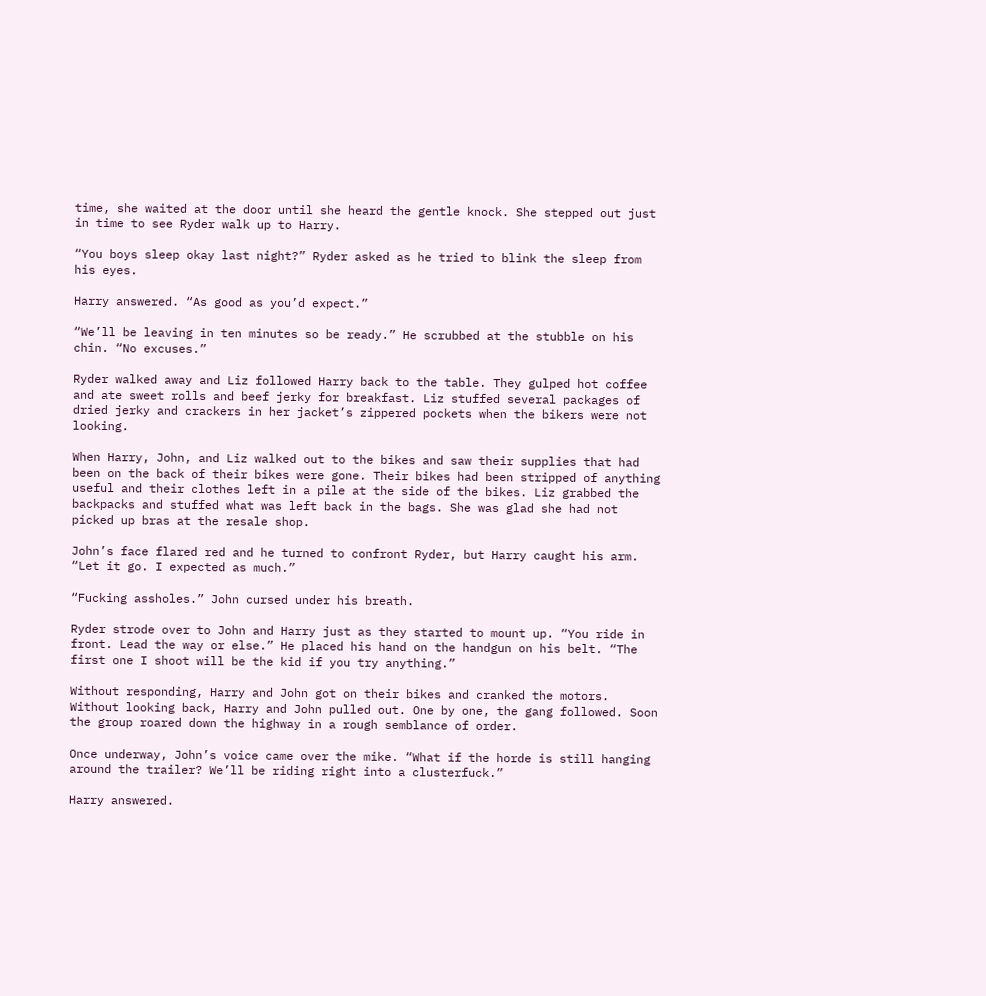time, she waited at the door until she heard the gentle knock. She stepped out just in time to see Ryder walk up to Harry.

“You boys sleep okay last night?” Ryder asked as he tried to blink the sleep from his eyes.

Harry answered. “As good as you’d expect.”

“We’ll be leaving in ten minutes so be ready.” He scrubbed at the stubble on his chin. “No excuses.”

Ryder walked away and Liz followed Harry back to the table. They gulped hot coffee and ate sweet rolls and beef jerky for breakfast. Liz stuffed several packages of dried jerky and crackers in her jacket’s zippered pockets when the bikers were not looking.

When Harry, John, and Liz walked out to the bikes and saw their supplies that had been on the back of their bikes were gone. Their bikes had been stripped of anything useful and their clothes left in a pile at the side of the bikes. Liz grabbed the backpacks and stuffed what was left back in the bags. She was glad she had not picked up bras at the resale shop.

John’s face flared red and he turned to confront Ryder, but Harry caught his arm. “Let it go. I expected as much.”

“Fucking assholes.” John cursed under his breath.

Ryder strode over to John and Harry just as they started to mount up. “You ride in front. Lead the way or else.” He placed his hand on the handgun on his belt. “The first one I shoot will be the kid if you try anything.”

Without responding, Harry and John got on their bikes and cranked the motors. Without looking back, Harry and John pulled out. One by one, the gang followed. Soon the group roared down the highway in a rough semblance of order.

Once underway, John’s voice came over the mike. “What if the horde is still hanging around the trailer? We’ll be riding right into a clusterfuck.”

Harry answered.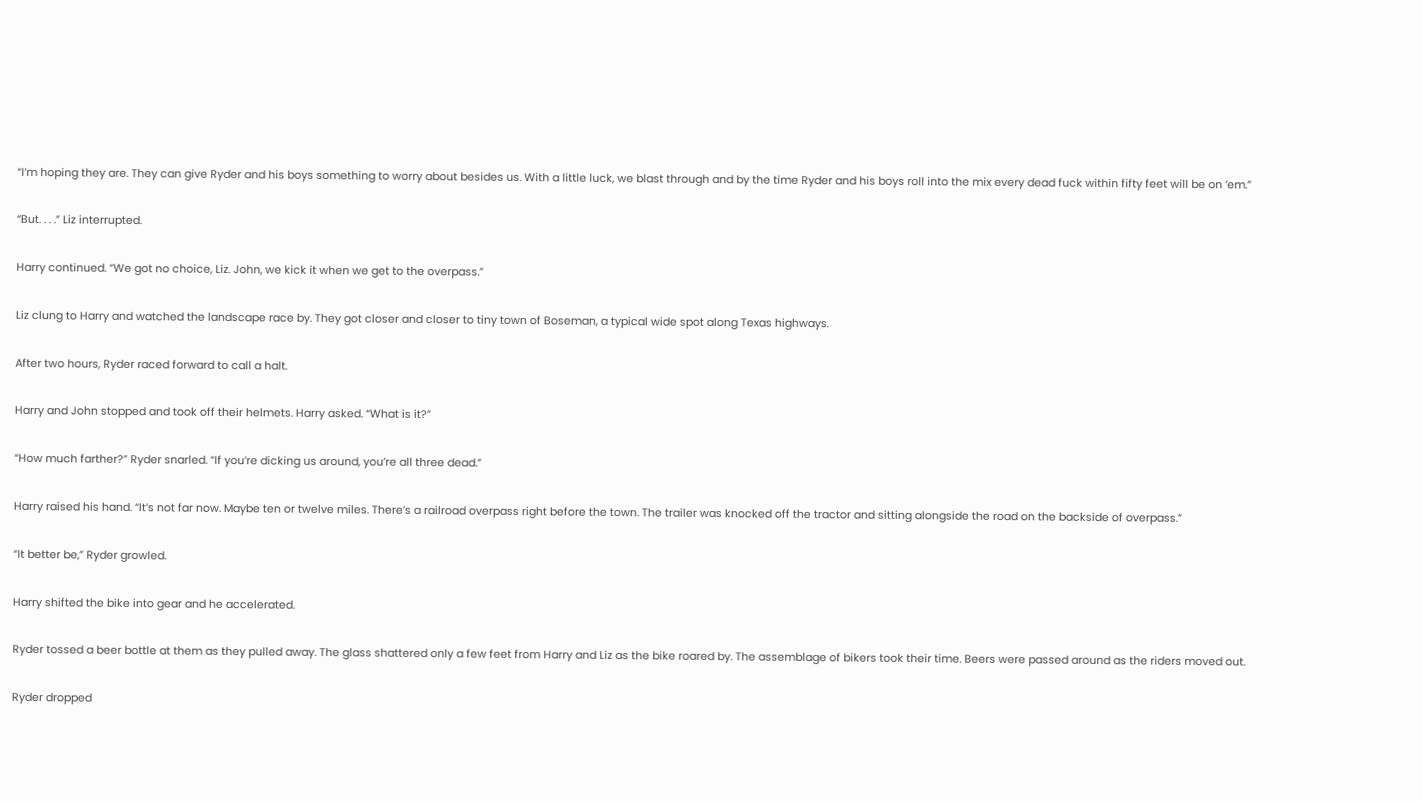“I’m hoping they are. They can give Ryder and his boys something to worry about besides us. With a little luck, we blast through and by the time Ryder and his boys roll into the mix every dead fuck within fifty feet will be on ‘em.”

“But. . . .” Liz interrupted.

Harry continued. “We got no choice, Liz. John, we kick it when we get to the overpass.”

Liz clung to Harry and watched the landscape race by. They got closer and closer to tiny town of Boseman, a typical wide spot along Texas highways.

After two hours, Ryder raced forward to call a halt.

Harry and John stopped and took off their helmets. Harry asked. “What is it?”

“How much farther?” Ryder snarled. “If you’re dicking us around, you’re all three dead.”

Harry raised his hand. “It’s not far now. Maybe ten or twelve miles. There’s a railroad overpass right before the town. The trailer was knocked off the tractor and sitting alongside the road on the backside of overpass.”

“It better be,” Ryder growled.

Harry shifted the bike into gear and he accelerated.

Ryder tossed a beer bottle at them as they pulled away. The glass shattered only a few feet from Harry and Liz as the bike roared by. The assemblage of bikers took their time. Beers were passed around as the riders moved out.

Ryder dropped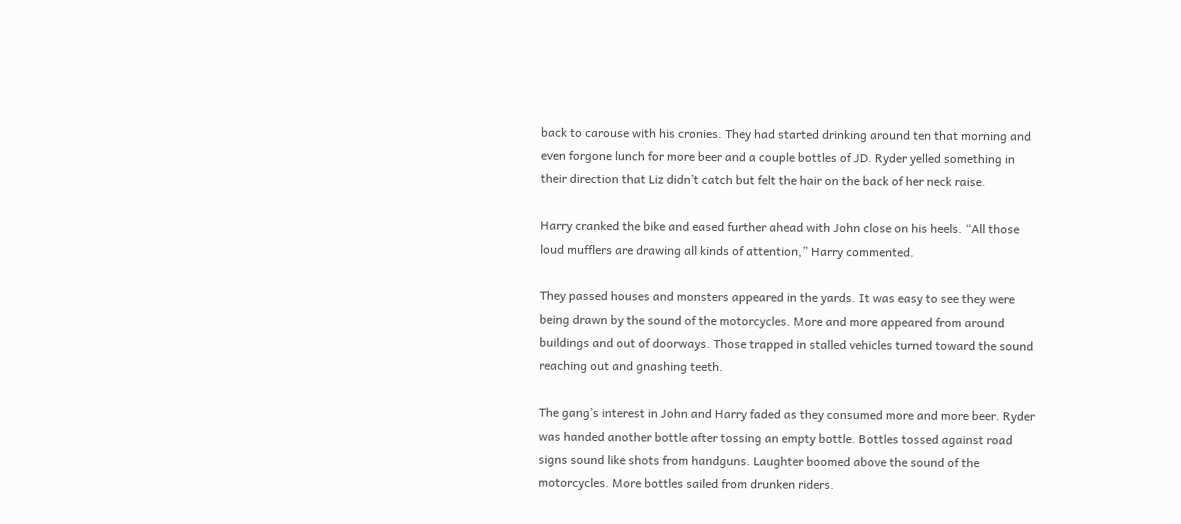back to carouse with his cronies. They had started drinking around ten that morning and even forgone lunch for more beer and a couple bottles of JD. Ryder yelled something in their direction that Liz didn’t catch but felt the hair on the back of her neck raise.

Harry cranked the bike and eased further ahead with John close on his heels. “All those loud mufflers are drawing all kinds of attention,” Harry commented.

They passed houses and monsters appeared in the yards. It was easy to see they were being drawn by the sound of the motorcycles. More and more appeared from around buildings and out of doorways. Those trapped in stalled vehicles turned toward the sound reaching out and gnashing teeth.

The gang’s interest in John and Harry faded as they consumed more and more beer. Ryder was handed another bottle after tossing an empty bottle. Bottles tossed against road signs sound like shots from handguns. Laughter boomed above the sound of the motorcycles. More bottles sailed from drunken riders.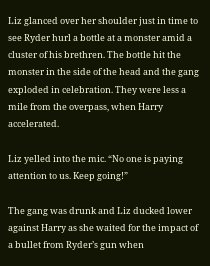Liz glanced over her shoulder just in time to see Ryder hurl a bottle at a monster amid a cluster of his brethren. The bottle hit the monster in the side of the head and the gang exploded in celebration. They were less a mile from the overpass, when Harry accelerated.

Liz yelled into the mic. “No one is paying attention to us. Keep going!”

The gang was drunk and Liz ducked lower against Harry as she waited for the impact of a bullet from Ryder’s gun when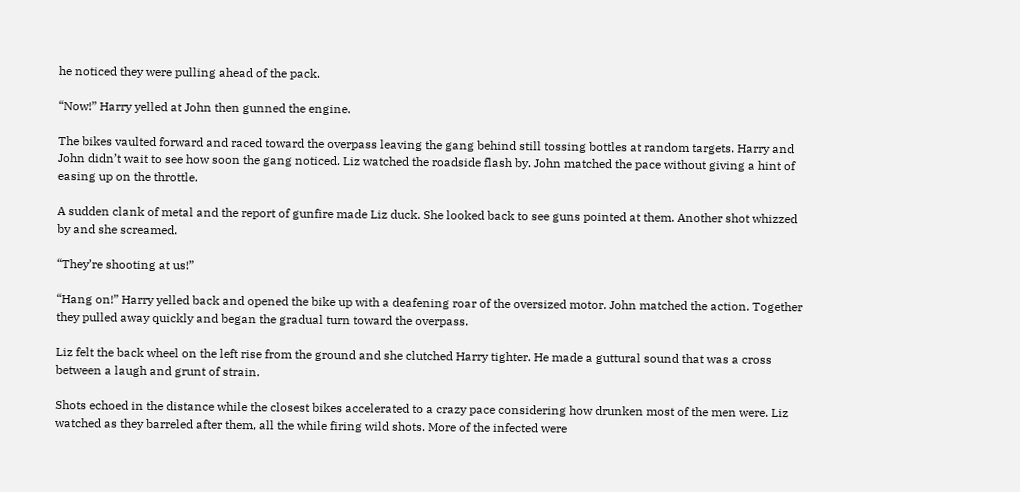he noticed they were pulling ahead of the pack.

“Now!” Harry yelled at John then gunned the engine.

The bikes vaulted forward and raced toward the overpass leaving the gang behind still tossing bottles at random targets. Harry and John didn’t wait to see how soon the gang noticed. Liz watched the roadside flash by. John matched the pace without giving a hint of easing up on the throttle.

A sudden clank of metal and the report of gunfire made Liz duck. She looked back to see guns pointed at them. Another shot whizzed by and she screamed.

“They’re shooting at us!”

“Hang on!” Harry yelled back and opened the bike up with a deafening roar of the oversized motor. John matched the action. Together they pulled away quickly and began the gradual turn toward the overpass.

Liz felt the back wheel on the left rise from the ground and she clutched Harry tighter. He made a guttural sound that was a cross between a laugh and grunt of strain.

Shots echoed in the distance while the closest bikes accelerated to a crazy pace considering how drunken most of the men were. Liz watched as they barreled after them, all the while firing wild shots. More of the infected were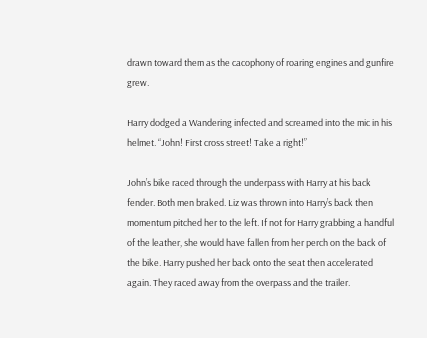drawn toward them as the cacophony of roaring engines and gunfire grew.

Harry dodged a Wandering infected and screamed into the mic in his helmet. “John! First cross street! Take a right!”

John’s bike raced through the underpass with Harry at his back fender. Both men braked. Liz was thrown into Harry’s back then momentum pitched her to the left. If not for Harry grabbing a handful of the leather, she would have fallen from her perch on the back of the bike. Harry pushed her back onto the seat then accelerated again. They raced away from the overpass and the trailer.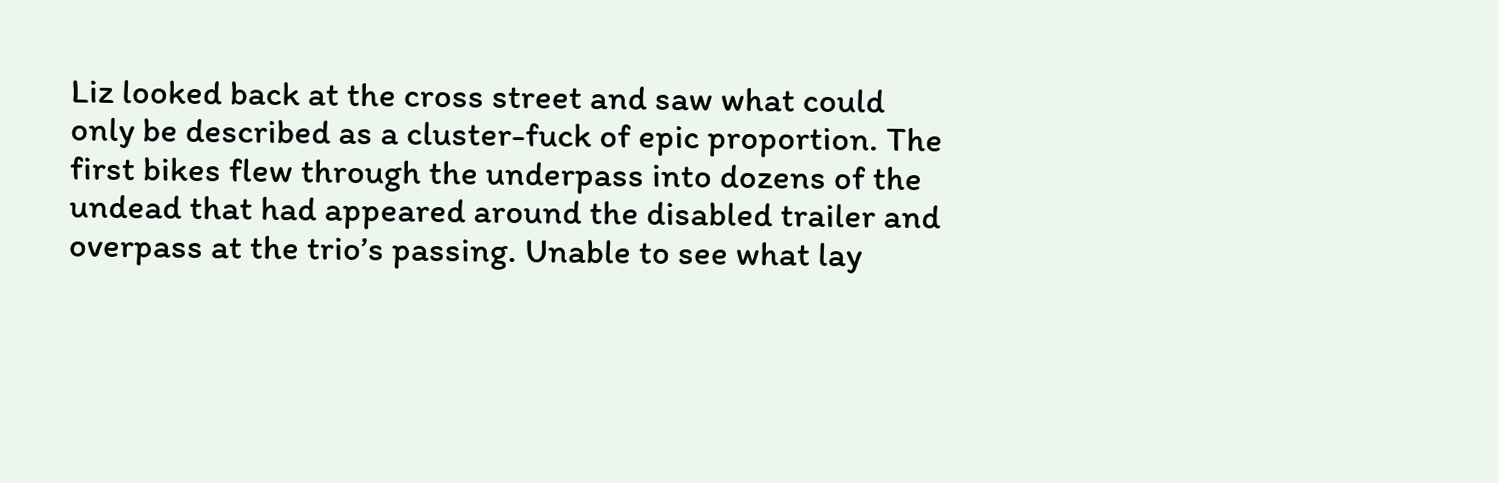Liz looked back at the cross street and saw what could only be described as a cluster-fuck of epic proportion. The first bikes flew through the underpass into dozens of the undead that had appeared around the disabled trailer and overpass at the trio’s passing. Unable to see what lay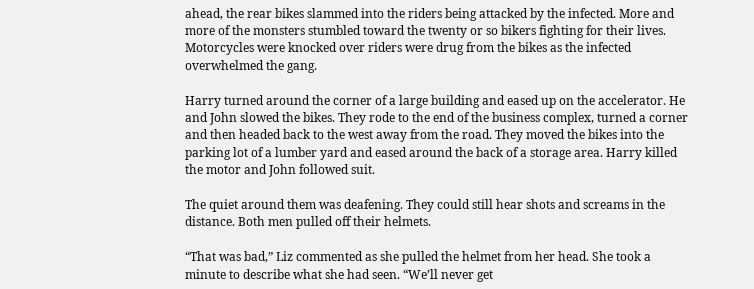ahead, the rear bikes slammed into the riders being attacked by the infected. More and more of the monsters stumbled toward the twenty or so bikers fighting for their lives. Motorcycles were knocked over riders were drug from the bikes as the infected overwhelmed the gang.

Harry turned around the corner of a large building and eased up on the accelerator. He and John slowed the bikes. They rode to the end of the business complex, turned a corner and then headed back to the west away from the road. They moved the bikes into the parking lot of a lumber yard and eased around the back of a storage area. Harry killed the motor and John followed suit.

The quiet around them was deafening. They could still hear shots and screams in the distance. Both men pulled off their helmets.

“That was bad,” Liz commented as she pulled the helmet from her head. She took a minute to describe what she had seen. “We’ll never get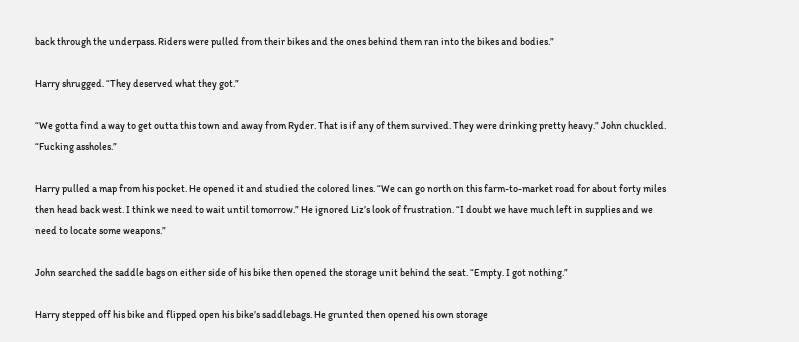back through the underpass. Riders were pulled from their bikes and the ones behind them ran into the bikes and bodies.”

Harry shrugged. “They deserved what they got.”

“We gotta find a way to get outta this town and away from Ryder. That is if any of them survived. They were drinking pretty heavy.” John chuckled. “Fucking assholes.”

Harry pulled a map from his pocket. He opened it and studied the colored lines. “We can go north on this farm-to-market road for about forty miles then head back west. I think we need to wait until tomorrow.” He ignored Liz’s look of frustration. “I doubt we have much left in supplies and we need to locate some weapons.”

John searched the saddle bags on either side of his bike then opened the storage unit behind the seat. “Empty. I got nothing.”

Harry stepped off his bike and flipped open his bike’s saddlebags. He grunted then opened his own storage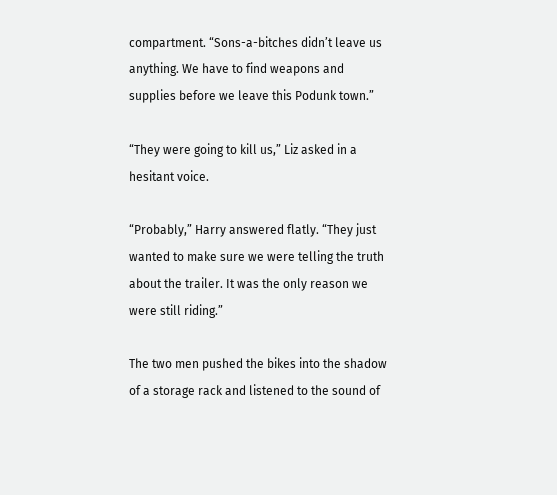compartment. “Sons-a-bitches didn’t leave us anything. We have to find weapons and supplies before we leave this Podunk town.”

“They were going to kill us,” Liz asked in a hesitant voice.

“Probably,” Harry answered flatly. “They just wanted to make sure we were telling the truth about the trailer. It was the only reason we were still riding.”

The two men pushed the bikes into the shadow of a storage rack and listened to the sound of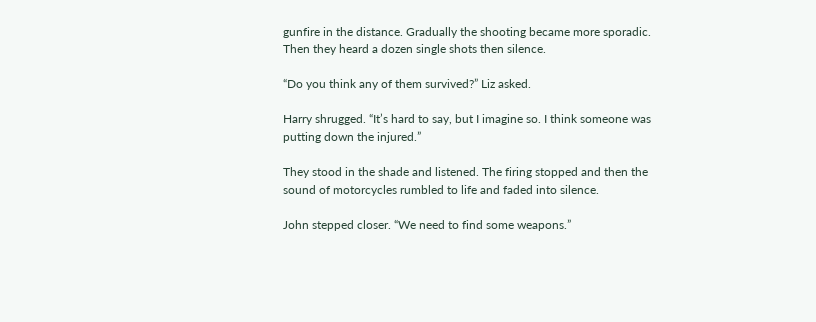gunfire in the distance. Gradually the shooting became more sporadic. Then they heard a dozen single shots then silence.

“Do you think any of them survived?” Liz asked.

Harry shrugged. “It’s hard to say, but I imagine so. I think someone was putting down the injured.”

They stood in the shade and listened. The firing stopped and then the sound of motorcycles rumbled to life and faded into silence.

John stepped closer. “We need to find some weapons.”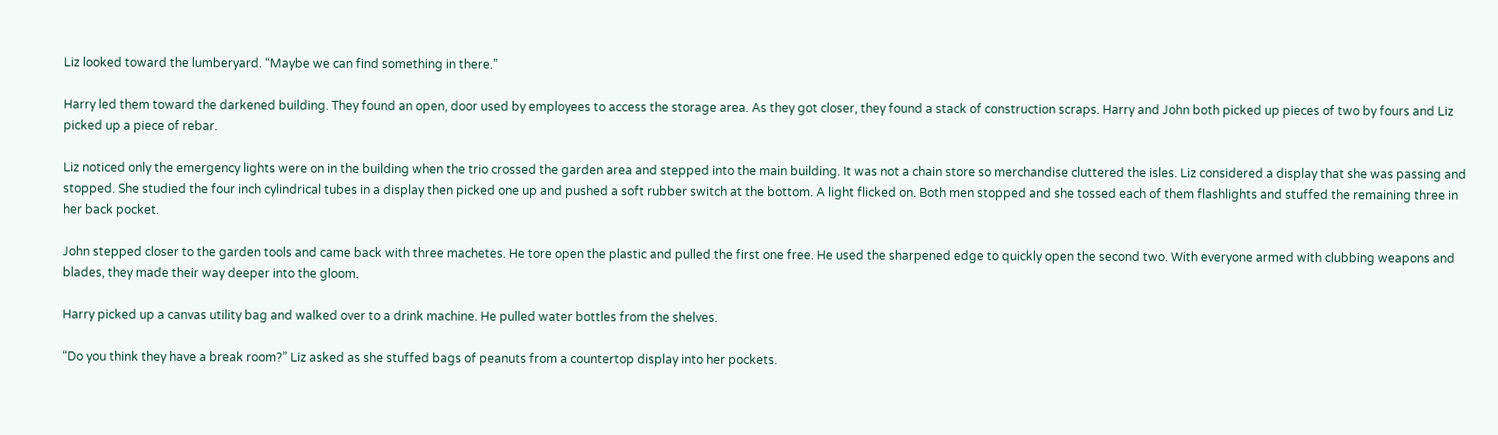Liz looked toward the lumberyard. “Maybe we can find something in there.”

Harry led them toward the darkened building. They found an open, door used by employees to access the storage area. As they got closer, they found a stack of construction scraps. Harry and John both picked up pieces of two by fours and Liz picked up a piece of rebar.

Liz noticed only the emergency lights were on in the building when the trio crossed the garden area and stepped into the main building. It was not a chain store so merchandise cluttered the isles. Liz considered a display that she was passing and stopped. She studied the four inch cylindrical tubes in a display then picked one up and pushed a soft rubber switch at the bottom. A light flicked on. Both men stopped and she tossed each of them flashlights and stuffed the remaining three in her back pocket.

John stepped closer to the garden tools and came back with three machetes. He tore open the plastic and pulled the first one free. He used the sharpened edge to quickly open the second two. With everyone armed with clubbing weapons and blades, they made their way deeper into the gloom.

Harry picked up a canvas utility bag and walked over to a drink machine. He pulled water bottles from the shelves.

“Do you think they have a break room?” Liz asked as she stuffed bags of peanuts from a countertop display into her pockets.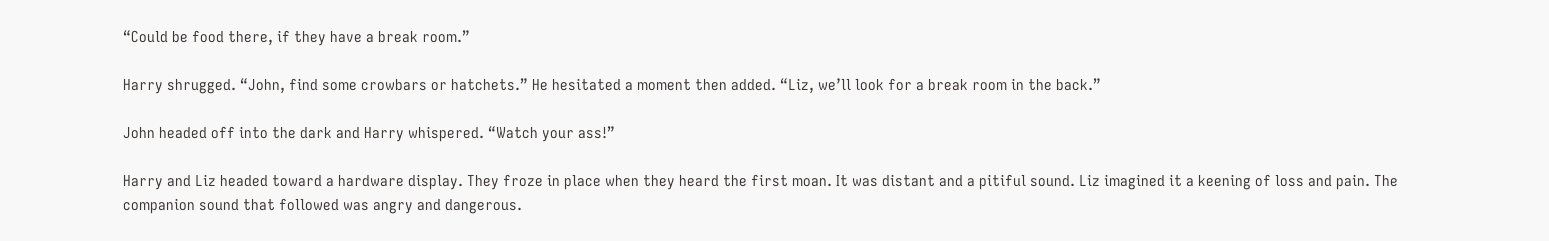“Could be food there, if they have a break room.”

Harry shrugged. “John, find some crowbars or hatchets.” He hesitated a moment then added. “Liz, we’ll look for a break room in the back.”

John headed off into the dark and Harry whispered. “Watch your ass!”

Harry and Liz headed toward a hardware display. They froze in place when they heard the first moan. It was distant and a pitiful sound. Liz imagined it a keening of loss and pain. The companion sound that followed was angry and dangerous.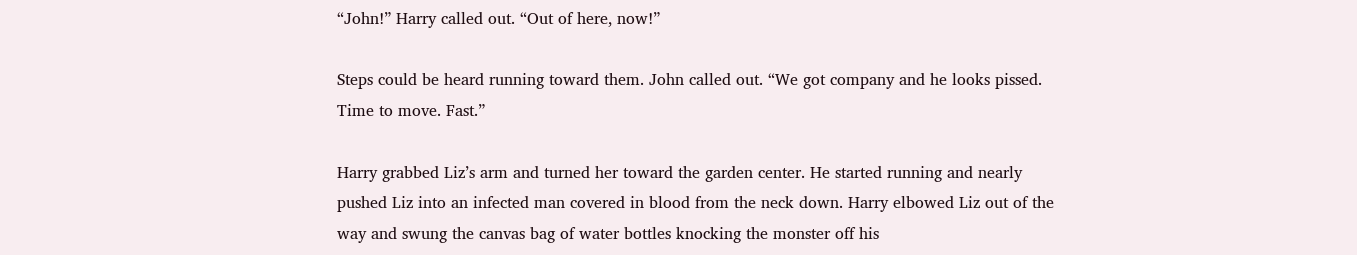“John!” Harry called out. “Out of here, now!”

Steps could be heard running toward them. John called out. “We got company and he looks pissed. Time to move. Fast.”

Harry grabbed Liz’s arm and turned her toward the garden center. He started running and nearly pushed Liz into an infected man covered in blood from the neck down. Harry elbowed Liz out of the way and swung the canvas bag of water bottles knocking the monster off his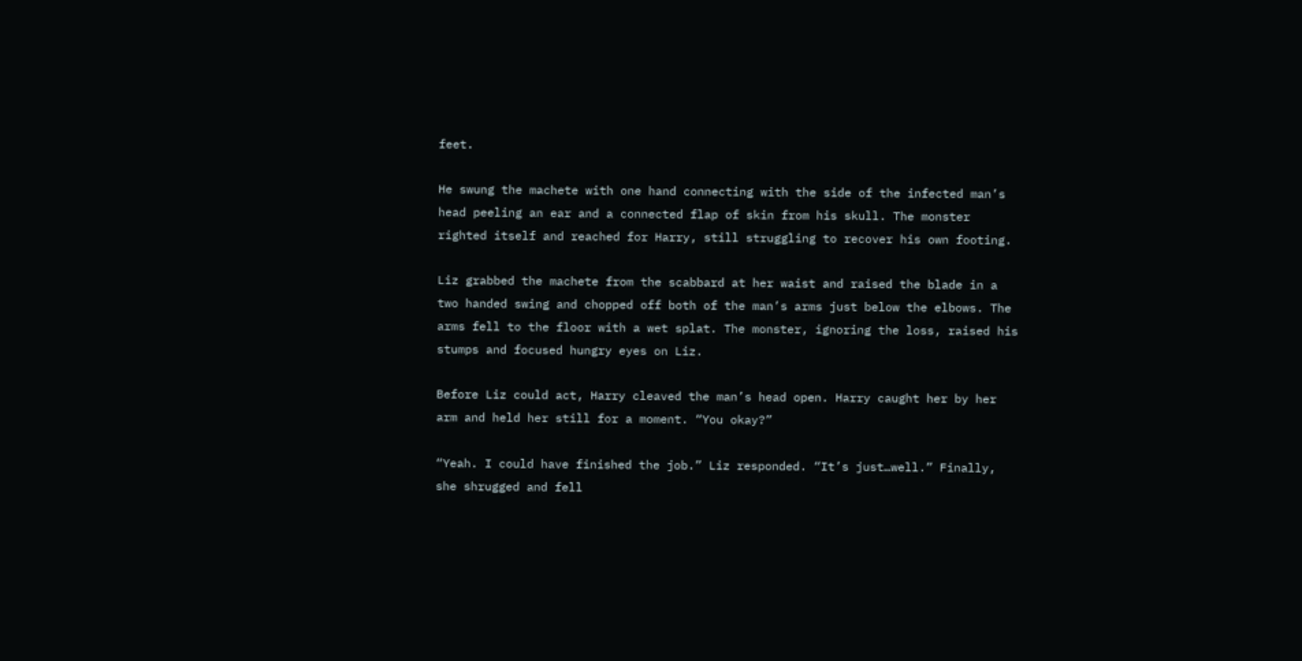feet.

He swung the machete with one hand connecting with the side of the infected man’s head peeling an ear and a connected flap of skin from his skull. The monster righted itself and reached for Harry, still struggling to recover his own footing.

Liz grabbed the machete from the scabbard at her waist and raised the blade in a two handed swing and chopped off both of the man’s arms just below the elbows. The arms fell to the floor with a wet splat. The monster, ignoring the loss, raised his stumps and focused hungry eyes on Liz.

Before Liz could act, Harry cleaved the man’s head open. Harry caught her by her arm and held her still for a moment. “You okay?”

“Yeah. I could have finished the job.” Liz responded. “It’s just…well.” Finally, she shrugged and fell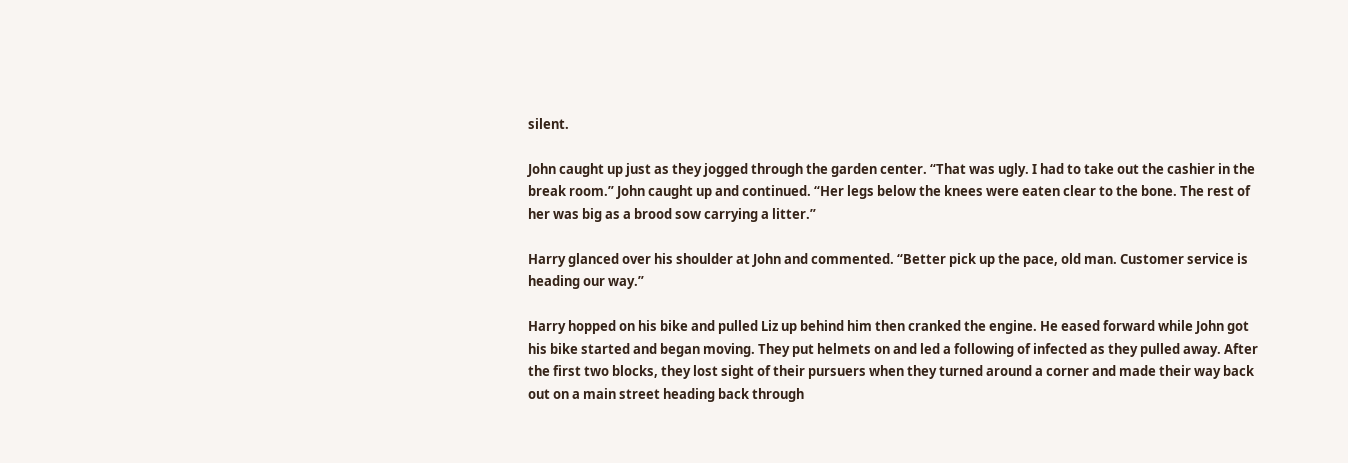silent.

John caught up just as they jogged through the garden center. “That was ugly. I had to take out the cashier in the break room.” John caught up and continued. “Her legs below the knees were eaten clear to the bone. The rest of her was big as a brood sow carrying a litter.”

Harry glanced over his shoulder at John and commented. “Better pick up the pace, old man. Customer service is heading our way.”

Harry hopped on his bike and pulled Liz up behind him then cranked the engine. He eased forward while John got his bike started and began moving. They put helmets on and led a following of infected as they pulled away. After the first two blocks, they lost sight of their pursuers when they turned around a corner and made their way back out on a main street heading back through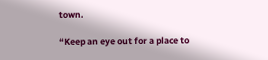town.

“Keep an eye out for a place to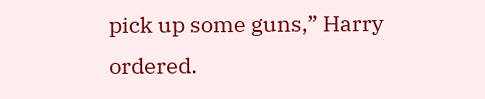pick up some guns,” Harry ordered.